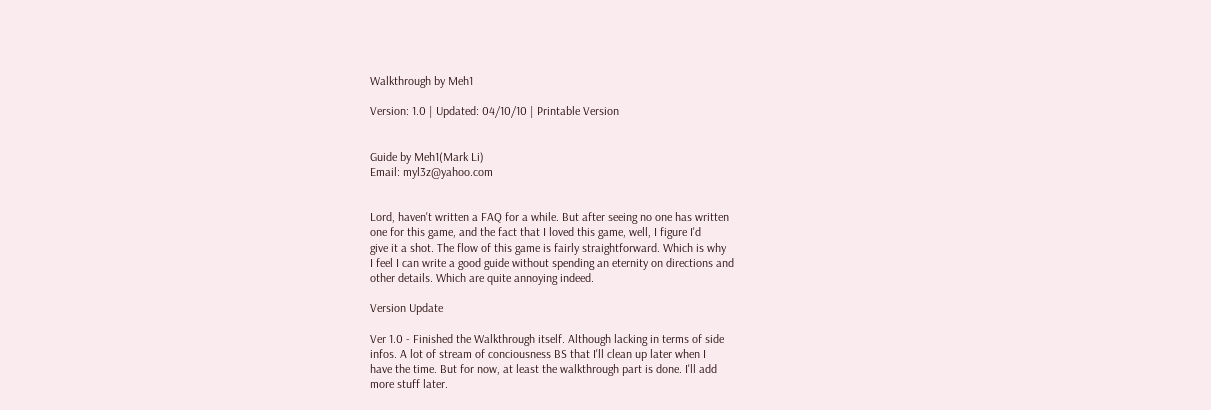Walkthrough by Meh1

Version: 1.0 | Updated: 04/10/10 | Printable Version


Guide by Meh1(Mark Li)
Email: myl3z@yahoo.com


Lord, haven't written a FAQ for a while. But after seeing no one has written
one for this game, and the fact that I loved this game, well, I figure I'd
give it a shot. The flow of this game is fairly straightforward. Which is why
I feel I can write a good guide without spending an eternity on directions and
other details. Which are quite annoying indeed.

Version Update

Ver 1.0 - Finished the Walkthrough itself. Although lacking in terms of side
infos. A lot of stream of conciousness BS that I'll clean up later when I
have the time. But for now, at least the walkthrough part is done. I'll add
more stuff later.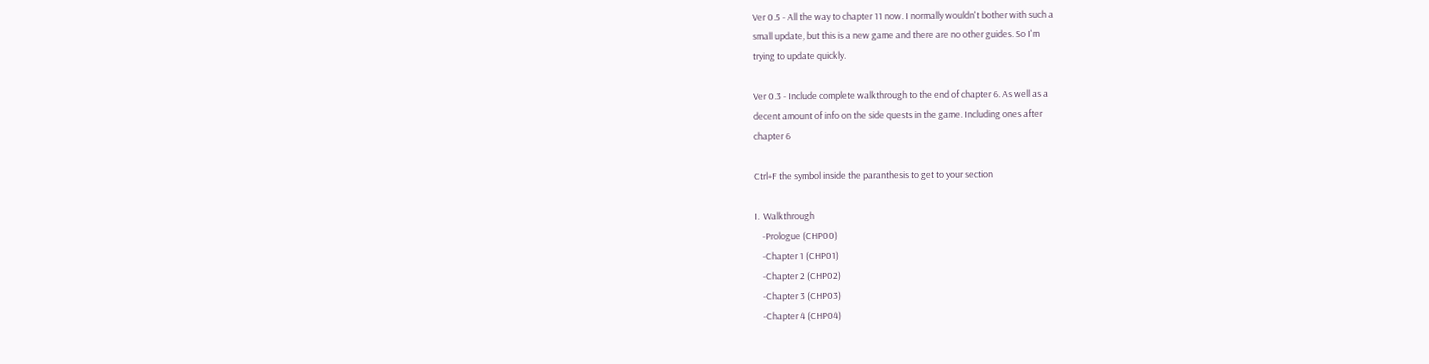Ver 0.5 - All the way to chapter 11 now. I normally wouldn't bother with such a
small update, but this is a new game and there are no other guides. So I'm
trying to update quickly.

Ver 0.3 - Include complete walkthrough to the end of chapter 6. As well as a
decent amount of info on the side quests in the game. Including ones after
chapter 6

Ctrl+F the symbol inside the paranthesis to get to your section

I.  Walkthrough
    -Prologue (CHP00)
    -Chapter 1 (CHP01)
    -Chapter 2 (CHP02)
    -Chapter 3 (CHP03)
    -Chapter 4 (CHP04)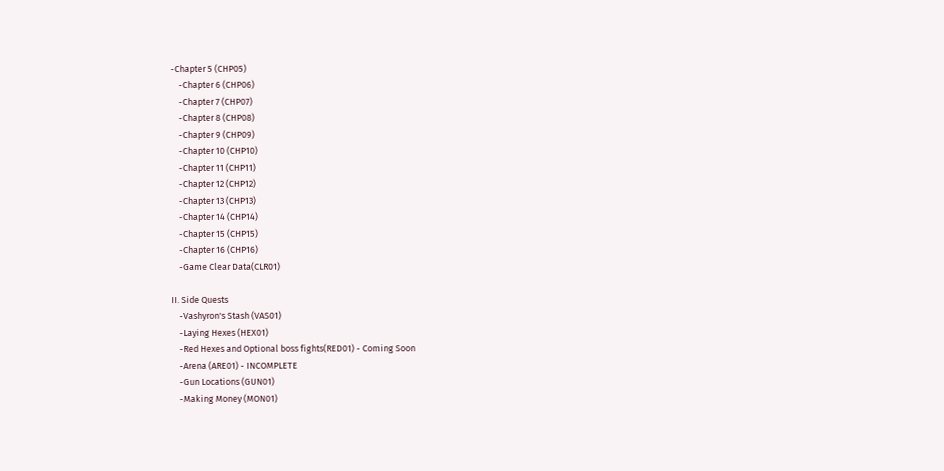-Chapter 5 (CHP05)
    -Chapter 6 (CHP06)
    -Chapter 7 (CHP07)
    -Chapter 8 (CHP08)
    -Chapter 9 (CHP09)
    -Chapter 10 (CHP10)
    -Chapter 11 (CHP11)
    -Chapter 12 (CHP12)
    -Chapter 13 (CHP13)
    -Chapter 14 (CHP14)
    -Chapter 15 (CHP15)
    -Chapter 16 (CHP16)
    -Game Clear Data(CLR01)

II. Side Quests
    -Vashyron's Stash (VAS01)
    -Laying Hexes (HEX01)
    -Red Hexes and Optional boss fights(RED01) - Coming Soon
    -Arena (ARE01) - INCOMPLETE
    -Gun Locations (GUN01)
    -Making Money (MON01)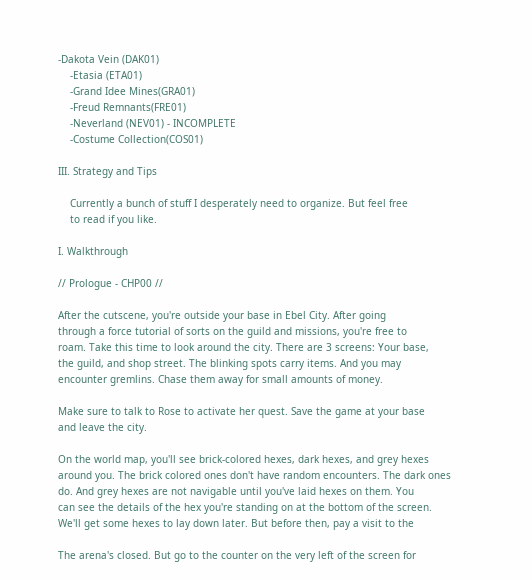-Dakota Vein (DAK01)
    -Etasia (ETA01)
    -Grand Idee Mines(GRA01)
    -Freud Remnants(FRE01)
    -Neverland (NEV01) - INCOMPLETE
    -Costume Collection(COS01)

III. Strategy and Tips

    Currently a bunch of stuff I desperately need to organize. But feel free
    to read if you like.

I. Walkthrough

// Prologue - CHP00 //

After the cutscene, you're outside your base in Ebel City. After going
through a force tutorial of sorts on the guild and missions, you're free to
roam. Take this time to look around the city. There are 3 screens: Your base,
the guild, and shop street. The blinking spots carry items. And you may
encounter gremlins. Chase them away for small amounts of money.

Make sure to talk to Rose to activate her quest. Save the game at your base
and leave the city.

On the world map, you'll see brick-colored hexes, dark hexes, and grey hexes
around you. The brick colored ones don't have random encounters. The dark ones
do. And grey hexes are not navigable until you've laid hexes on them. You
can see the details of the hex you're standing on at the bottom of the screen.
We'll get some hexes to lay down later. But before then, pay a visit to the

The arena's closed. But go to the counter on the very left of the screen for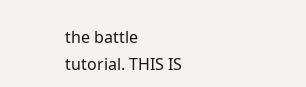the battle tutorial. THIS IS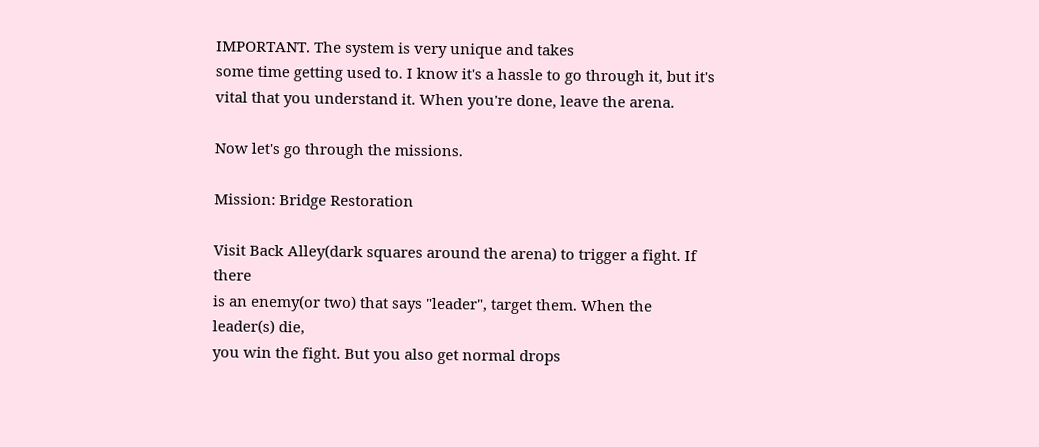IMPORTANT. The system is very unique and takes
some time getting used to. I know it's a hassle to go through it, but it's
vital that you understand it. When you're done, leave the arena.

Now let's go through the missions.

Mission: Bridge Restoration

Visit Back Alley(dark squares around the arena) to trigger a fight. If there
is an enemy(or two) that says "leader", target them. When the leader(s) die,
you win the fight. But you also get normal drops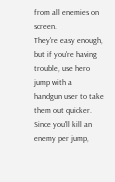from all enemies on screen.
They're easy enough, but if you're having trouble, use hero jump with a
handgun user to take them out quicker. Since you'll kill an enemy per jump,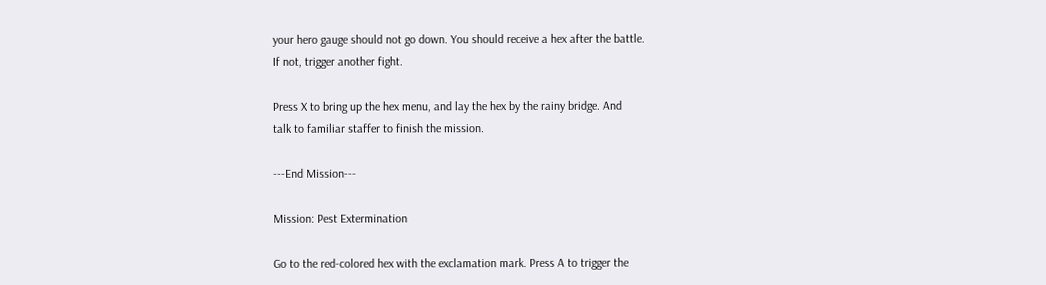your hero gauge should not go down. You should receive a hex after the battle.
If not, trigger another fight.

Press X to bring up the hex menu, and lay the hex by the rainy bridge. And
talk to familiar staffer to finish the mission.

---End Mission---

Mission: Pest Extermination

Go to the red-colored hex with the exclamation mark. Press A to trigger the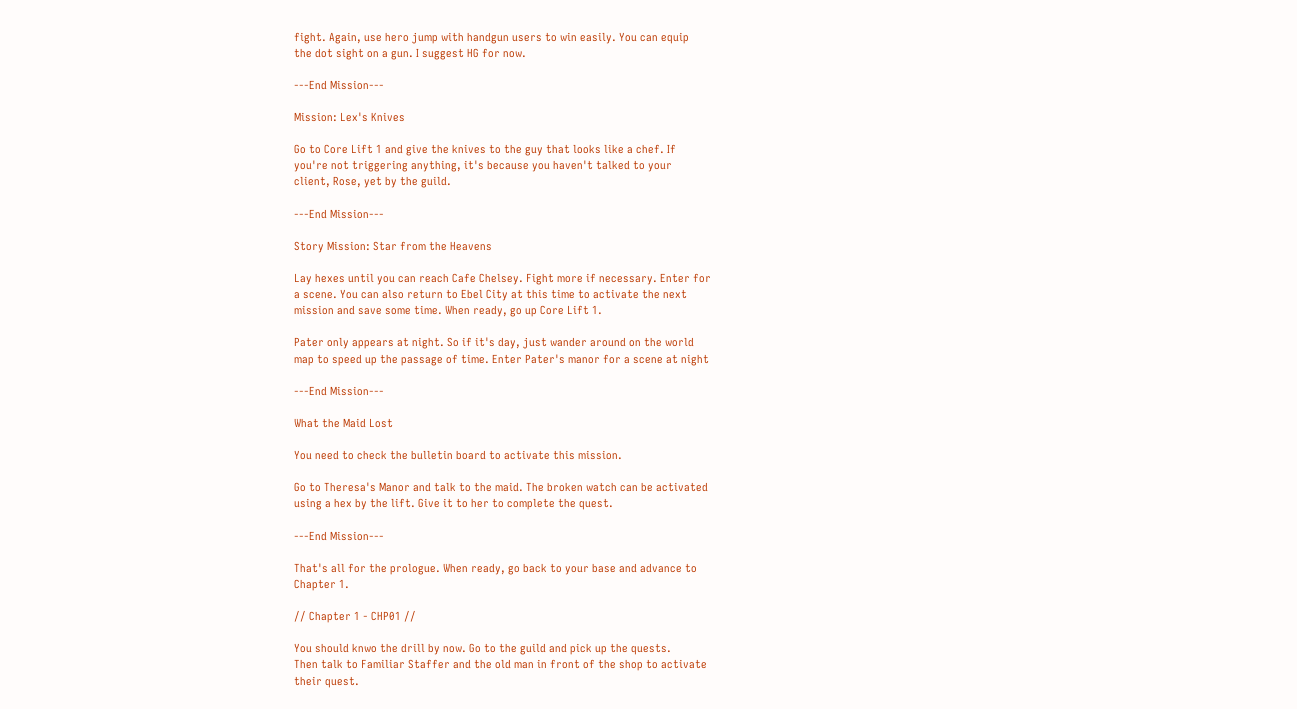fight. Again, use hero jump with handgun users to win easily. You can equip
the dot sight on a gun. I suggest HG for now.

---End Mission---

Mission: Lex's Knives

Go to Core Lift 1 and give the knives to the guy that looks like a chef. If
you're not triggering anything, it's because you haven't talked to your
client, Rose, yet by the guild.

---End Mission---

Story Mission: Star from the Heavens

Lay hexes until you can reach Cafe Chelsey. Fight more if necessary. Enter for
a scene. You can also return to Ebel City at this time to activate the next
mission and save some time. When ready, go up Core Lift 1.

Pater only appears at night. So if it's day, just wander around on the world
map to speed up the passage of time. Enter Pater's manor for a scene at night

---End Mission---

What the Maid Lost

You need to check the bulletin board to activate this mission.

Go to Theresa's Manor and talk to the maid. The broken watch can be activated
using a hex by the lift. Give it to her to complete the quest.

---End Mission---

That's all for the prologue. When ready, go back to your base and advance to
Chapter 1.

// Chapter 1 - CHP01 //

You should knwo the drill by now. Go to the guild and pick up the quests.
Then talk to Familiar Staffer and the old man in front of the shop to activate
their quest.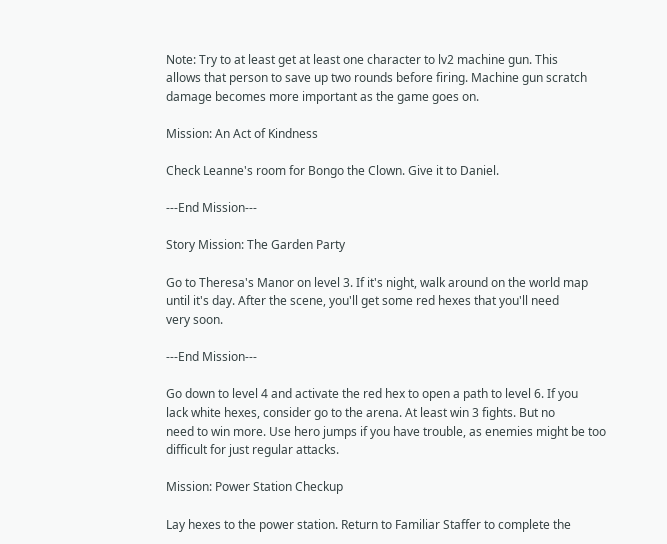Note: Try to at least get at least one character to lv2 machine gun. This
allows that person to save up two rounds before firing. Machine gun scratch
damage becomes more important as the game goes on.

Mission: An Act of Kindness

Check Leanne's room for Bongo the Clown. Give it to Daniel.

---End Mission---

Story Mission: The Garden Party

Go to Theresa's Manor on level 3. If it's night, walk around on the world map
until it's day. After the scene, you'll get some red hexes that you'll need
very soon.

---End Mission---

Go down to level 4 and activate the red hex to open a path to level 6. If you
lack white hexes, consider go to the arena. At least win 3 fights. But no
need to win more. Use hero jumps if you have trouble, as enemies might be too
difficult for just regular attacks.

Mission: Power Station Checkup

Lay hexes to the power station. Return to Familiar Staffer to complete the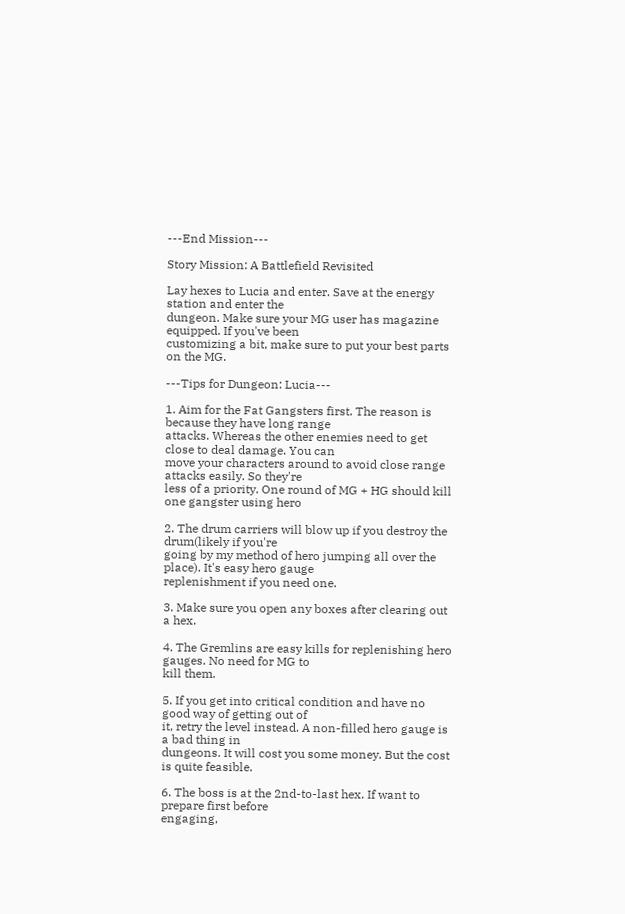---End Mission---

Story Mission: A Battlefield Revisited

Lay hexes to Lucia and enter. Save at the energy station and enter the
dungeon. Make sure your MG user has magazine equipped. If you've been
customizing a bit, make sure to put your best parts on the MG.

---Tips for Dungeon: Lucia---

1. Aim for the Fat Gangsters first. The reason is because they have long range
attacks. Whereas the other enemies need to get close to deal damage. You can
move your characters around to avoid close range attacks easily. So they're
less of a priority. One round of MG + HG should kill one gangster using hero

2. The drum carriers will blow up if you destroy the drum(likely if you're
going by my method of hero jumping all over the place). It's easy hero gauge
replenishment if you need one.

3. Make sure you open any boxes after clearing out a hex.

4. The Gremlins are easy kills for replenishing hero gauges. No need for MG to
kill them.

5. If you get into critical condition and have no good way of getting out of
it, retry the level instead. A non-filled hero gauge is a bad thing in
dungeons. It will cost you some money. But the cost is quite feasible.

6. The boss is at the 2nd-to-last hex. If want to prepare first before
engaging,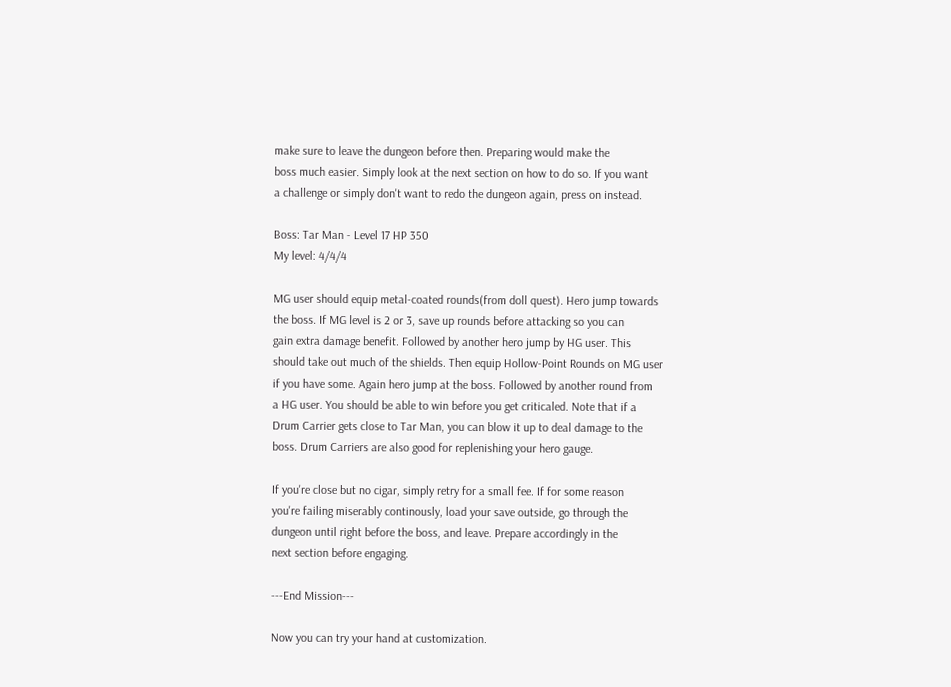make sure to leave the dungeon before then. Preparing would make the
boss much easier. Simply look at the next section on how to do so. If you want
a challenge or simply don't want to redo the dungeon again, press on instead.

Boss: Tar Man - Level 17 HP 350
My level: 4/4/4

MG user should equip metal-coated rounds(from doll quest). Hero jump towards
the boss. If MG level is 2 or 3, save up rounds before attacking so you can
gain extra damage benefit. Followed by another hero jump by HG user. This
should take out much of the shields. Then equip Hollow-Point Rounds on MG user
if you have some. Again hero jump at the boss. Followed by another round from
a HG user. You should be able to win before you get criticaled. Note that if a
Drum Carrier gets close to Tar Man, you can blow it up to deal damage to the
boss. Drum Carriers are also good for replenishing your hero gauge.

If you're close but no cigar, simply retry for a small fee. If for some reason
you're failing miserably continously, load your save outside, go through the
dungeon until right before the boss, and leave. Prepare accordingly in the
next section before engaging.

---End Mission---

Now you can try your hand at customization.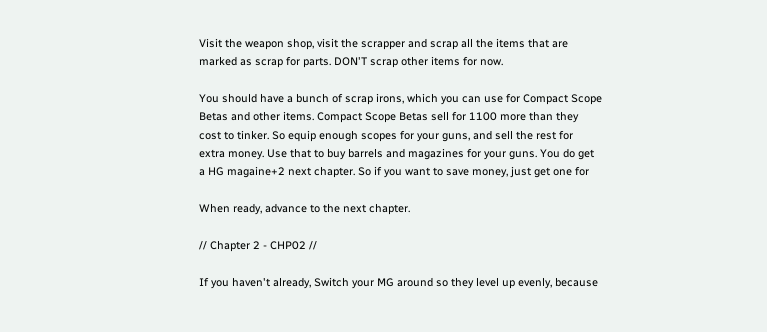Visit the weapon shop, visit the scrapper and scrap all the items that are
marked as scrap for parts. DON'T scrap other items for now.

You should have a bunch of scrap irons, which you can use for Compact Scope
Betas and other items. Compact Scope Betas sell for 1100 more than they
cost to tinker. So equip enough scopes for your guns, and sell the rest for
extra money. Use that to buy barrels and magazines for your guns. You do get
a HG magaine+2 next chapter. So if you want to save money, just get one for

When ready, advance to the next chapter.

// Chapter 2 - CHP02 //

If you haven't already, Switch your MG around so they level up evenly, because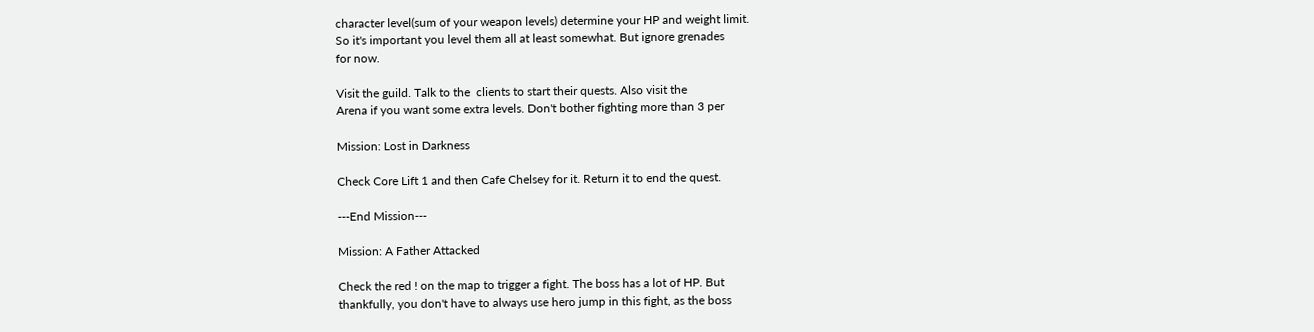character level(sum of your weapon levels) determine your HP and weight limit.
So it's important you level them all at least somewhat. But ignore grenades
for now.

Visit the guild. Talk to the  clients to start their quests. Also visit the
Arena if you want some extra levels. Don't bother fighting more than 3 per

Mission: Lost in Darkness

Check Core Lift 1 and then Cafe Chelsey for it. Return it to end the quest.

---End Mission---

Mission: A Father Attacked

Check the red ! on the map to trigger a fight. The boss has a lot of HP. But
thankfully, you don't have to always use hero jump in this fight, as the boss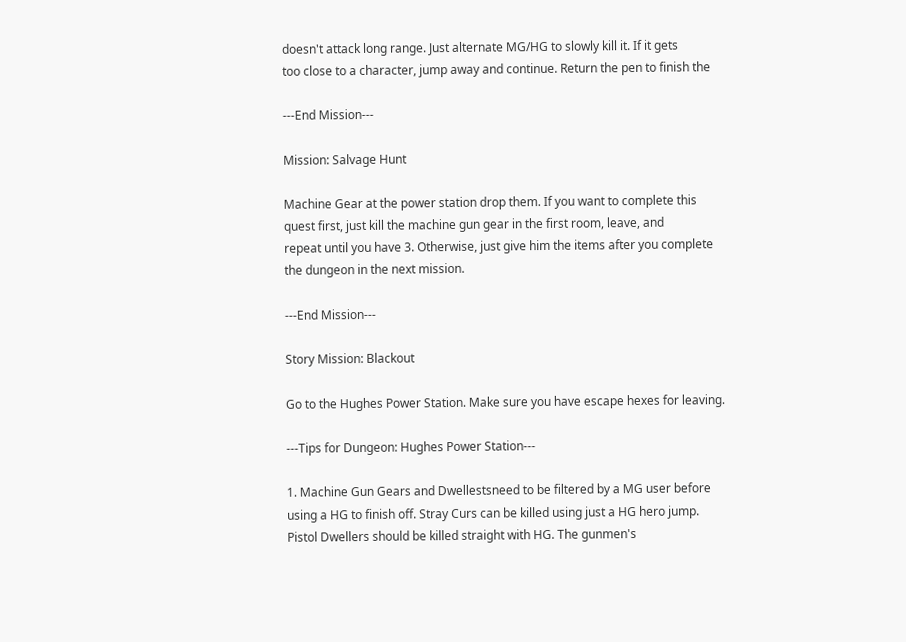doesn't attack long range. Just alternate MG/HG to slowly kill it. If it gets
too close to a character, jump away and continue. Return the pen to finish the

---End Mission---

Mission: Salvage Hunt

Machine Gear at the power station drop them. If you want to complete this
quest first, just kill the machine gun gear in the first room, leave, and
repeat until you have 3. Otherwise, just give him the items after you complete
the dungeon in the next mission.

---End Mission---

Story Mission: Blackout

Go to the Hughes Power Station. Make sure you have escape hexes for leaving.

---Tips for Dungeon: Hughes Power Station---

1. Machine Gun Gears and Dwellestsneed to be filtered by a MG user before
using a HG to finish off. Stray Curs can be killed using just a HG hero jump.
Pistol Dwellers should be killed straight with HG. The gunmen's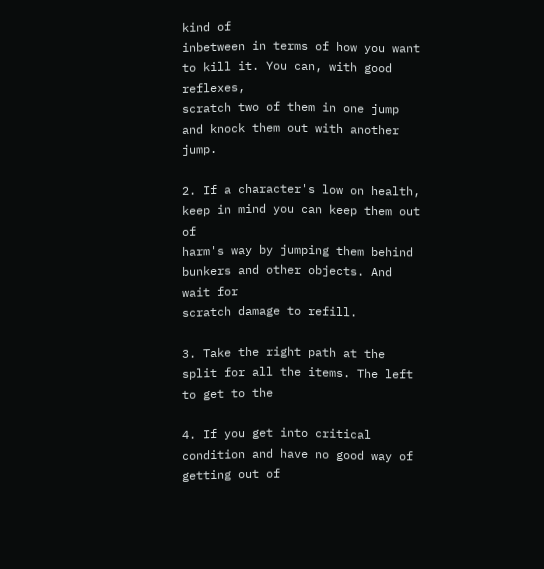kind of
inbetween in terms of how you want to kill it. You can, with good reflexes,
scratch two of them in one jump and knock them out with another jump.

2. If a character's low on health, keep in mind you can keep them out of
harm's way by jumping them behind bunkers and other objects. And wait for
scratch damage to refill.

3. Take the right path at the split for all the items. The left to get to the

4. If you get into critical condition and have no good way of getting out of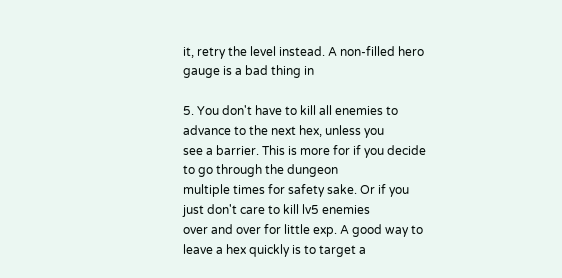it, retry the level instead. A non-filled hero gauge is a bad thing in

5. You don't have to kill all enemies to advance to the next hex, unless you
see a barrier. This is more for if you decide to go through the dungeon
multiple times for safety sake. Or if you just don't care to kill lv5 enemies
over and over for little exp. A good way to leave a hex quickly is to target a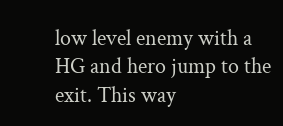low level enemy with a HG and hero jump to the exit. This way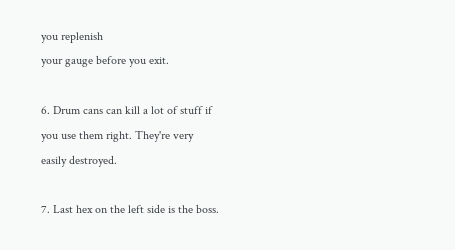you replenish
your gauge before you exit.

6. Drum cans can kill a lot of stuff if you use them right. They're very
easily destroyed.

7. Last hex on the left side is the boss.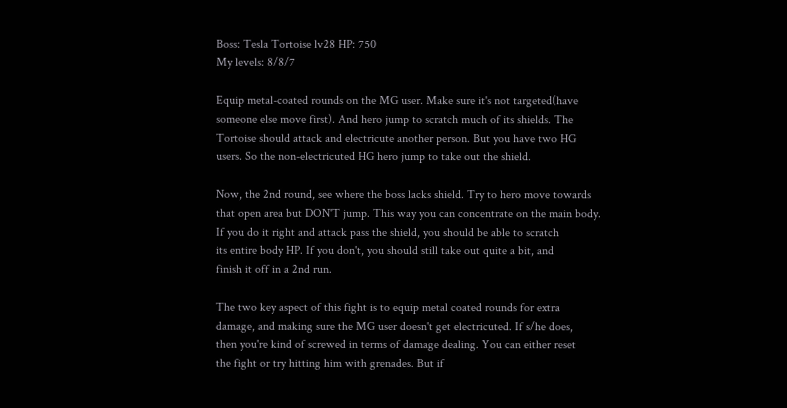Boss: Tesla Tortoise lv28 HP: 750
My levels: 8/8/7

Equip metal-coated rounds on the MG user. Make sure it's not targeted(have
someone else move first). And hero jump to scratch much of its shields. The
Tortoise should attack and electricute another person. But you have two HG
users. So the non-electricuted HG hero jump to take out the shield.

Now, the 2nd round, see where the boss lacks shield. Try to hero move towards
that open area but DON'T jump. This way you can concentrate on the main body.
If you do it right and attack pass the shield, you should be able to scratch
its entire body HP. If you don't, you should still take out quite a bit, and
finish it off in a 2nd run.

The two key aspect of this fight is to equip metal coated rounds for extra
damage, and making sure the MG user doesn't get electricuted. If s/he does,
then you're kind of screwed in terms of damage dealing. You can either reset
the fight or try hitting him with grenades. But if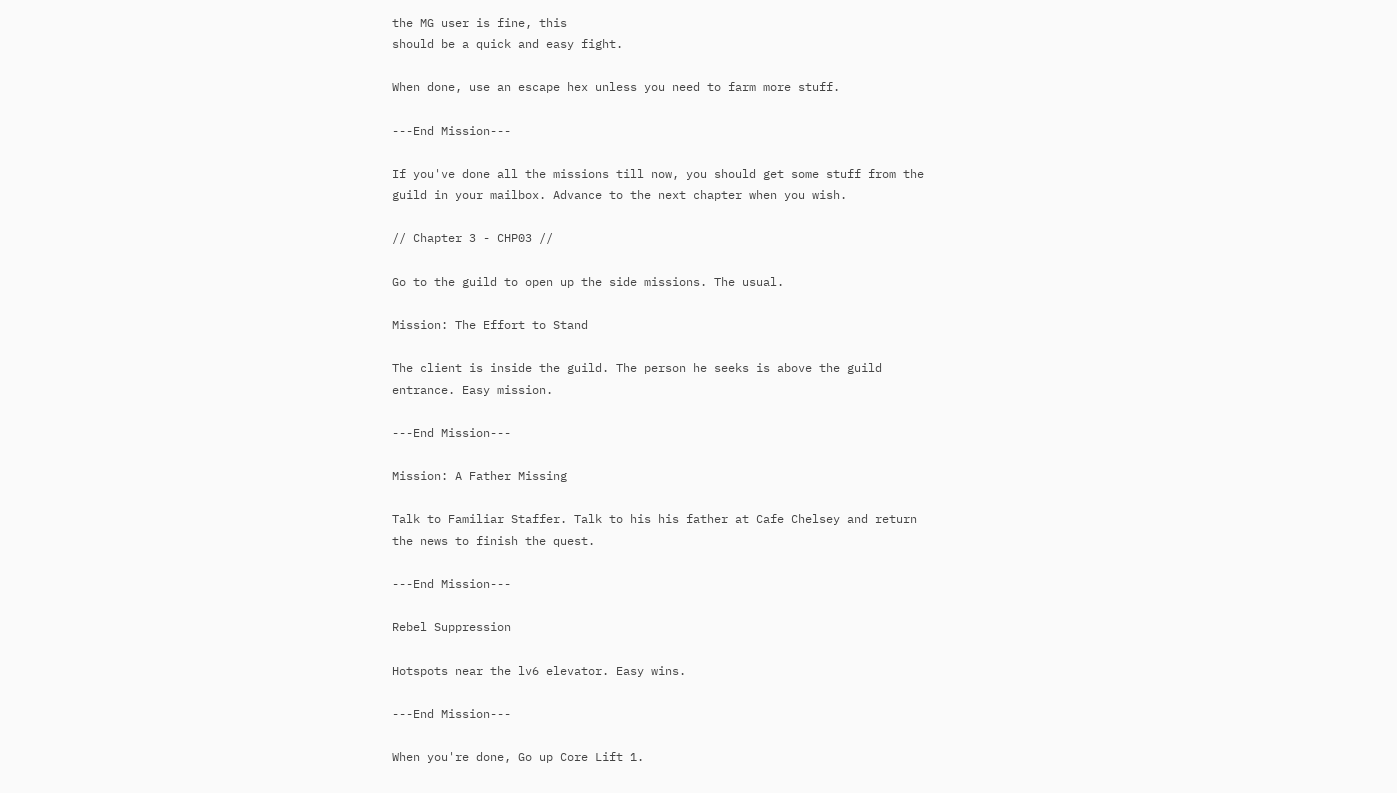the MG user is fine, this
should be a quick and easy fight.

When done, use an escape hex unless you need to farm more stuff.

---End Mission---

If you've done all the missions till now, you should get some stuff from the
guild in your mailbox. Advance to the next chapter when you wish.

// Chapter 3 - CHP03 //

Go to the guild to open up the side missions. The usual.

Mission: The Effort to Stand

The client is inside the guild. The person he seeks is above the guild
entrance. Easy mission.

---End Mission---

Mission: A Father Missing

Talk to Familiar Staffer. Talk to his his father at Cafe Chelsey and return
the news to finish the quest.

---End Mission---

Rebel Suppression

Hotspots near the lv6 elevator. Easy wins.

---End Mission---

When you're done, Go up Core Lift 1.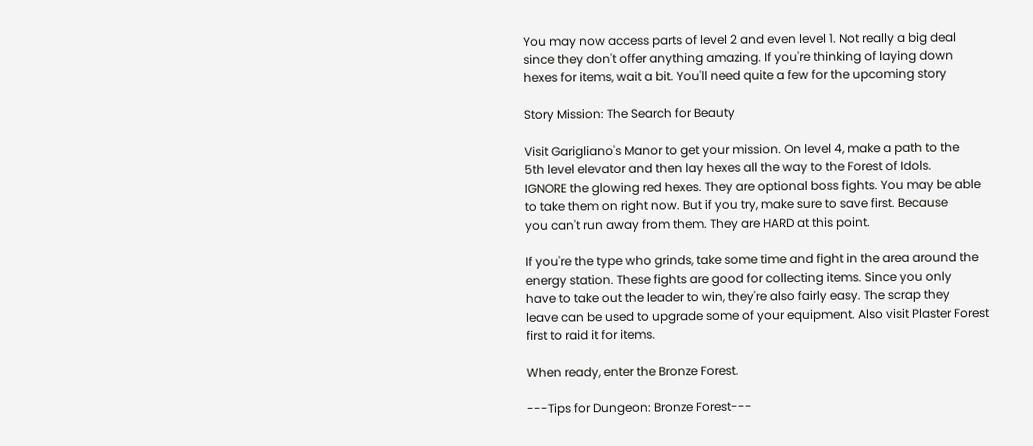You may now access parts of level 2 and even level 1. Not really a big deal
since they don't offer anything amazing. If you're thinking of laying down
hexes for items, wait a bit. You'll need quite a few for the upcoming story

Story Mission: The Search for Beauty

Visit Garigliano's Manor to get your mission. On level 4, make a path to the
5th level elevator and then lay hexes all the way to the Forest of Idols.
IGNORE the glowing red hexes. They are optional boss fights. You may be able
to take them on right now. But if you try, make sure to save first. Because
you can't run away from them. They are HARD at this point.

If you're the type who grinds, take some time and fight in the area around the
energy station. These fights are good for collecting items. Since you only
have to take out the leader to win, they're also fairly easy. The scrap they
leave can be used to upgrade some of your equipment. Also visit Plaster Forest
first to raid it for items.

When ready, enter the Bronze Forest.

---Tips for Dungeon: Bronze Forest---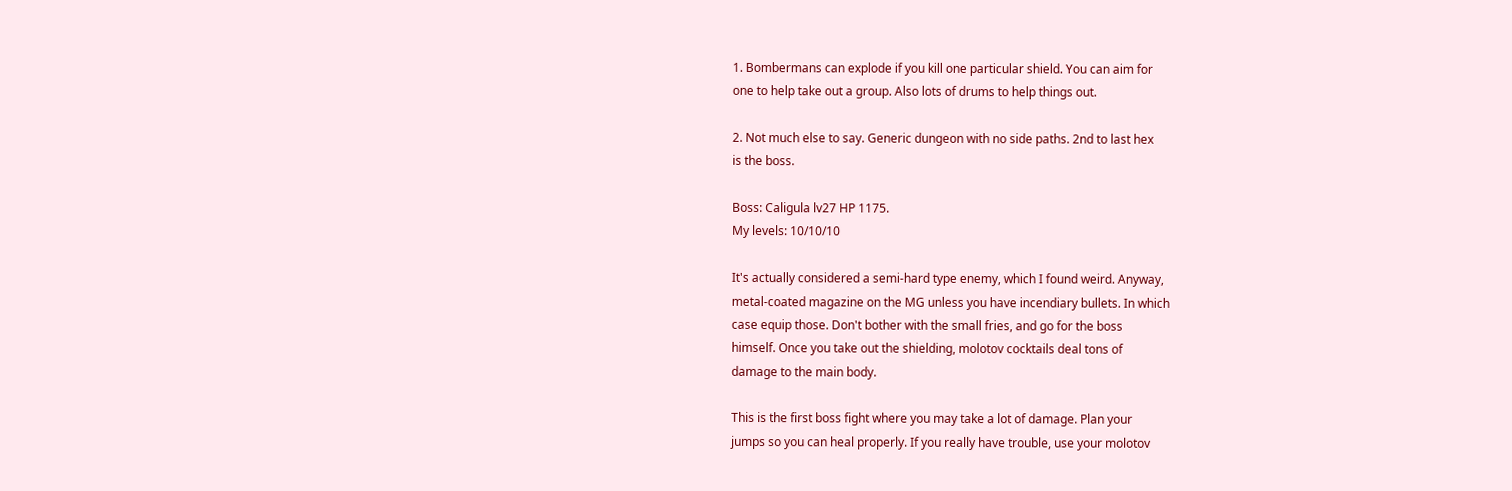1. Bombermans can explode if you kill one particular shield. You can aim for
one to help take out a group. Also lots of drums to help things out.

2. Not much else to say. Generic dungeon with no side paths. 2nd to last hex
is the boss.

Boss: Caligula lv27 HP 1175.
My levels: 10/10/10

It's actually considered a semi-hard type enemy, which I found weird. Anyway,
metal-coated magazine on the MG unless you have incendiary bullets. In which
case equip those. Don't bother with the small fries, and go for the boss
himself. Once you take out the shielding, molotov cocktails deal tons of
damage to the main body.

This is the first boss fight where you may take a lot of damage. Plan your
jumps so you can heal properly. If you really have trouble, use your molotov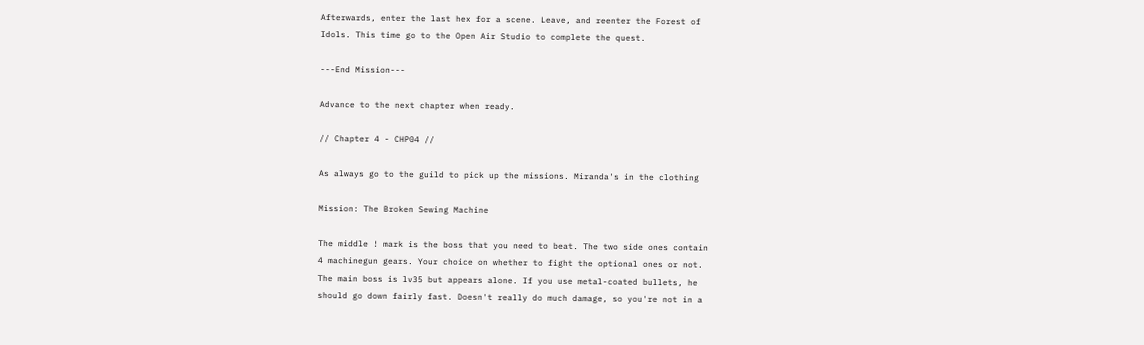Afterwards, enter the last hex for a scene. Leave, and reenter the Forest of
Idols. This time go to the Open Air Studio to complete the quest.

---End Mission---

Advance to the next chapter when ready.

// Chapter 4 - CHP04 //

As always go to the guild to pick up the missions. Miranda's in the clothing

Mission: The Broken Sewing Machine

The middle ! mark is the boss that you need to beat. The two side ones contain
4 machinegun gears. Your choice on whether to fight the optional ones or not.
The main boss is lv35 but appears alone. If you use metal-coated bullets, he
should go down fairly fast. Doesn't really do much damage, so you're not in a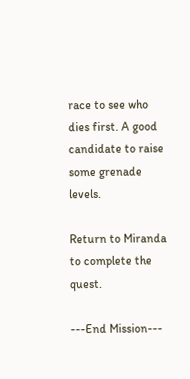race to see who dies first. A good candidate to raise some grenade levels.

Return to Miranda to complete the quest.

---End Mission---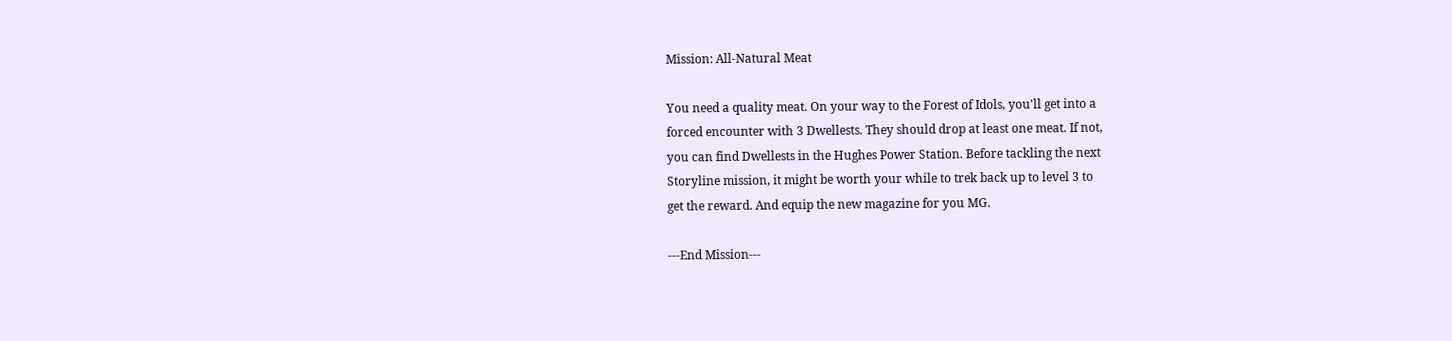Mission: All-Natural Meat

You need a quality meat. On your way to the Forest of Idols, you'll get into a
forced encounter with 3 Dwellests. They should drop at least one meat. If not,
you can find Dwellests in the Hughes Power Station. Before tackling the next
Storyline mission, it might be worth your while to trek back up to level 3 to
get the reward. And equip the new magazine for you MG.

---End Mission---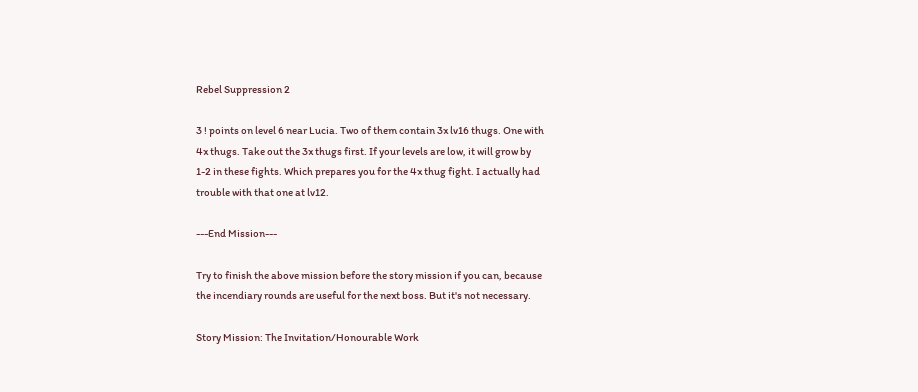Rebel Suppression 2

3 ! points on level 6 near Lucia. Two of them contain 3x lv16 thugs. One with
4x thugs. Take out the 3x thugs first. If your levels are low, it will grow by
1-2 in these fights. Which prepares you for the 4x thug fight. I actually had
trouble with that one at lv12.

---End Mission---

Try to finish the above mission before the story mission if you can, because
the incendiary rounds are useful for the next boss. But it's not necessary.

Story Mission: The Invitation/Honourable Work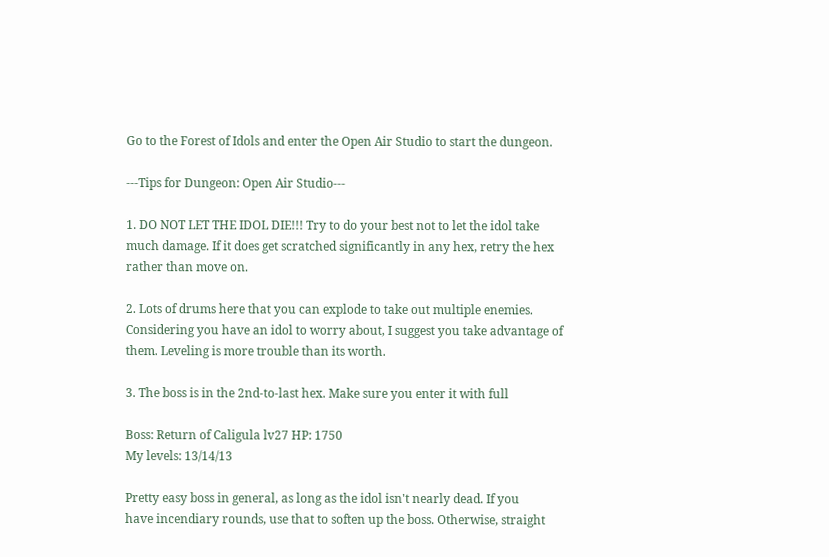Go to the Forest of Idols and enter the Open Air Studio to start the dungeon.

---Tips for Dungeon: Open Air Studio---

1. DO NOT LET THE IDOL DIE!!! Try to do your best not to let the idol take
much damage. If it does get scratched significantly in any hex, retry the hex
rather than move on.

2. Lots of drums here that you can explode to take out multiple enemies.
Considering you have an idol to worry about, I suggest you take advantage of
them. Leveling is more trouble than its worth.

3. The boss is in the 2nd-to-last hex. Make sure you enter it with full

Boss: Return of Caligula lv27 HP: 1750
My levels: 13/14/13

Pretty easy boss in general, as long as the idol isn't nearly dead. If you
have incendiary rounds, use that to soften up the boss. Otherwise, straight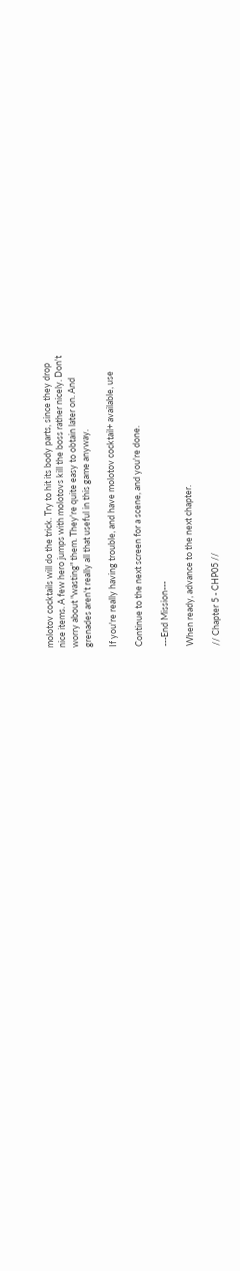molotov cocktails will do the trick. Try to hit its body parts, since they drop
nice items. A few hero jumps with molotovs kill the boss rather nicely. Don't
worry about "wasting" them. They're quite easy to obtain later on. And
grenades aren't really all that useful in this game anyway.

If you're really having trouble, and have molotov cocktail+ available, use

Continue to the next screen for a scene, and you're done.

---End Mission---

When ready, advance to the next chapter.

// Chapter 5 - CHP05 //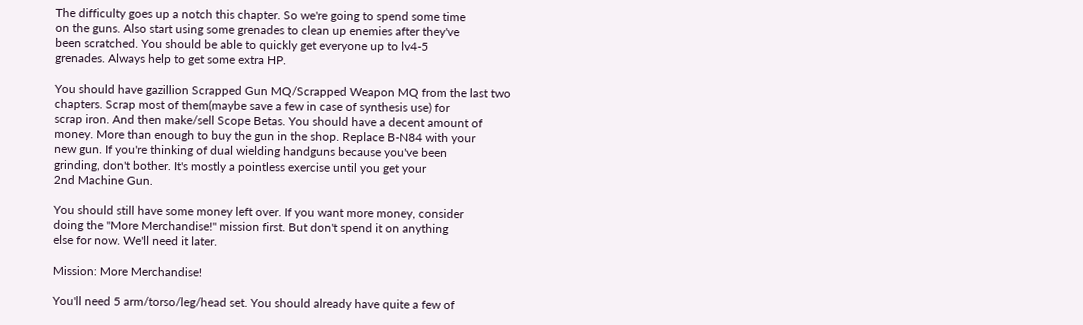The difficulty goes up a notch this chapter. So we're going to spend some time
on the guns. Also start using some grenades to clean up enemies after they've
been scratched. You should be able to quickly get everyone up to lv4-5
grenades. Always help to get some extra HP.

You should have gazillion Scrapped Gun MQ/Scrapped Weapon MQ from the last two
chapters. Scrap most of them(maybe save a few in case of synthesis use) for
scrap iron. And then make/sell Scope Betas. You should have a decent amount of
money. More than enough to buy the gun in the shop. Replace B-N84 with your
new gun. If you're thinking of dual wielding handguns because you've been
grinding, don't bother. It's mostly a pointless exercise until you get your
2nd Machine Gun.

You should still have some money left over. If you want more money, consider
doing the "More Merchandise!" mission first. But don't spend it on anything
else for now. We'll need it later.

Mission: More Merchandise!

You'll need 5 arm/torso/leg/head set. You should already have quite a few of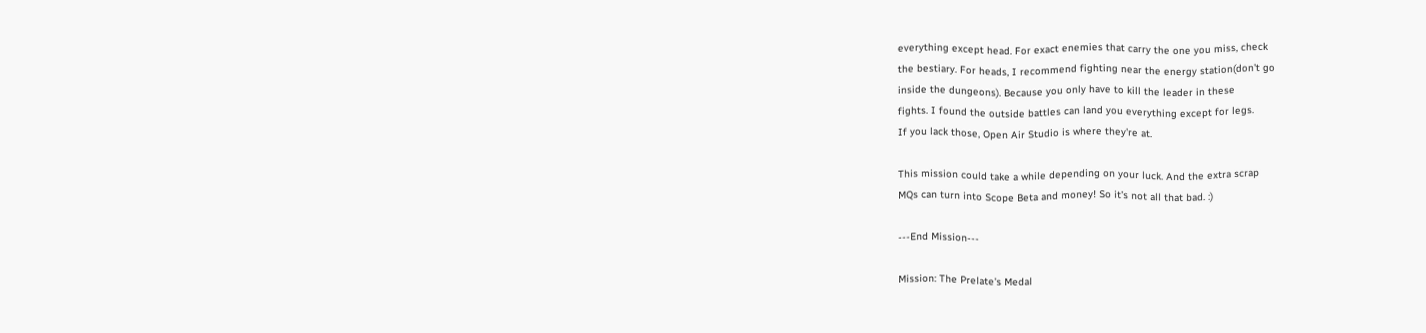everything except head. For exact enemies that carry the one you miss, check
the bestiary. For heads, I recommend fighting near the energy station(don't go
inside the dungeons). Because you only have to kill the leader in these
fights. I found the outside battles can land you everything except for legs.
If you lack those, Open Air Studio is where they're at.

This mission could take a while depending on your luck. And the extra scrap
MQs can turn into Scope Beta and money! So it's not all that bad. :)

---End Mission---

Mission: The Prelate's Medal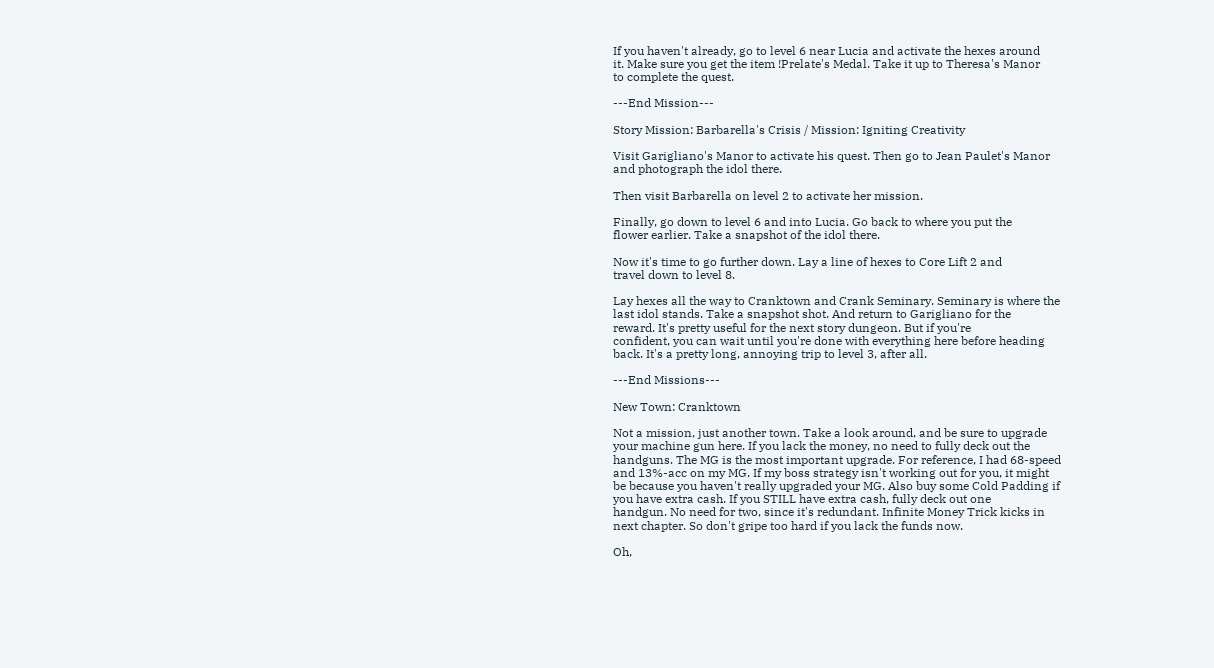If you haven't already, go to level 6 near Lucia and activate the hexes around
it. Make sure you get the item !Prelate's Medal. Take it up to Theresa's Manor
to complete the quest.

---End Mission---

Story Mission: Barbarella's Crisis / Mission: Igniting Creativity

Visit Garigliano's Manor to activate his quest. Then go to Jean Paulet's Manor
and photograph the idol there.

Then visit Barbarella on level 2 to activate her mission.

Finally, go down to level 6 and into Lucia. Go back to where you put the
flower earlier. Take a snapshot of the idol there.

Now it's time to go further down. Lay a line of hexes to Core Lift 2 and
travel down to level 8.

Lay hexes all the way to Cranktown and Crank Seminary. Seminary is where the
last idol stands. Take a snapshot shot. And return to Garigliano for the
reward. It's pretty useful for the next story dungeon. But if you're
confident, you can wait until you're done with everything here before heading
back. It's a pretty long, annoying trip to level 3, after all.

---End Missions---

New Town: Cranktown

Not a mission, just another town. Take a look around, and be sure to upgrade
your machine gun here. If you lack the money, no need to fully deck out the
handguns. The MG is the most important upgrade. For reference, I had 68-speed
and 13%-acc on my MG. If my boss strategy isn't working out for you, it might
be because you haven't really upgraded your MG. Also buy some Cold Padding if
you have extra cash. If you STILL have extra cash, fully deck out one
handgun. No need for two, since it's redundant. Infinite Money Trick kicks in
next chapter. So don't gripe too hard if you lack the funds now.

Oh,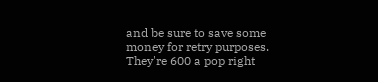and be sure to save some money for retry purposes. They're 600 a pop right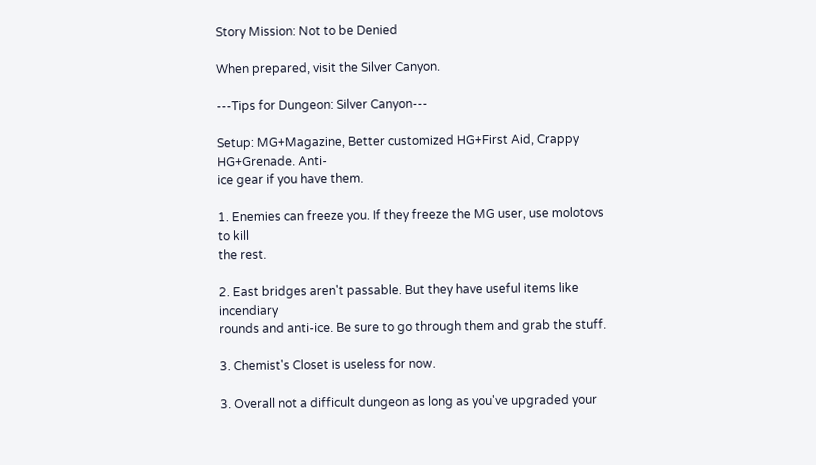Story Mission: Not to be Denied

When prepared, visit the Silver Canyon.

---Tips for Dungeon: Silver Canyon---

Setup: MG+Magazine, Better customized HG+First Aid, Crappy HG+Grenade. Anti-
ice gear if you have them.

1. Enemies can freeze you. If they freeze the MG user, use molotovs to kill
the rest.

2. East bridges aren't passable. But they have useful items like incendiary
rounds and anti-ice. Be sure to go through them and grab the stuff.

3. Chemist's Closet is useless for now.

3. Overall not a difficult dungeon as long as you've upgraded your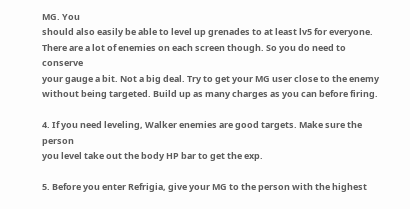MG. You
should also easily be able to level up grenades to at least lv5 for everyone.
There are a lot of enemies on each screen though. So you do need to conserve
your gauge a bit. Not a big deal. Try to get your MG user close to the enemy
without being targeted. Build up as many charges as you can before firing.

4. If you need leveling, Walker enemies are good targets. Make sure the person
you level take out the body HP bar to get the exp.

5. Before you enter Refrigia, give your MG to the person with the highest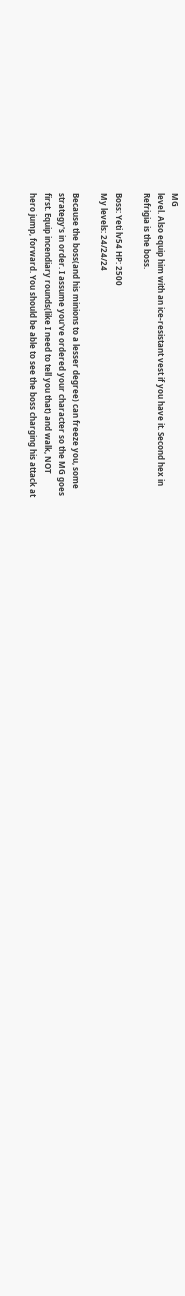MG
level. Also equip him with an ice-resistant vest if you have it. Second hex in
Refrigia is the boss.

Boss: Yeti lv54 HP: 2500
My levels: 24/24/24

Because the boss(and his minions to a lesser degree) can freeze you, some
strategy's in order. I assume you've ordered your character so the MG goes
first. Equip incendiary rounds(like I need to tell you that) and walk, NOT
hero jump, forward. You should be able to see the boss charging his attack at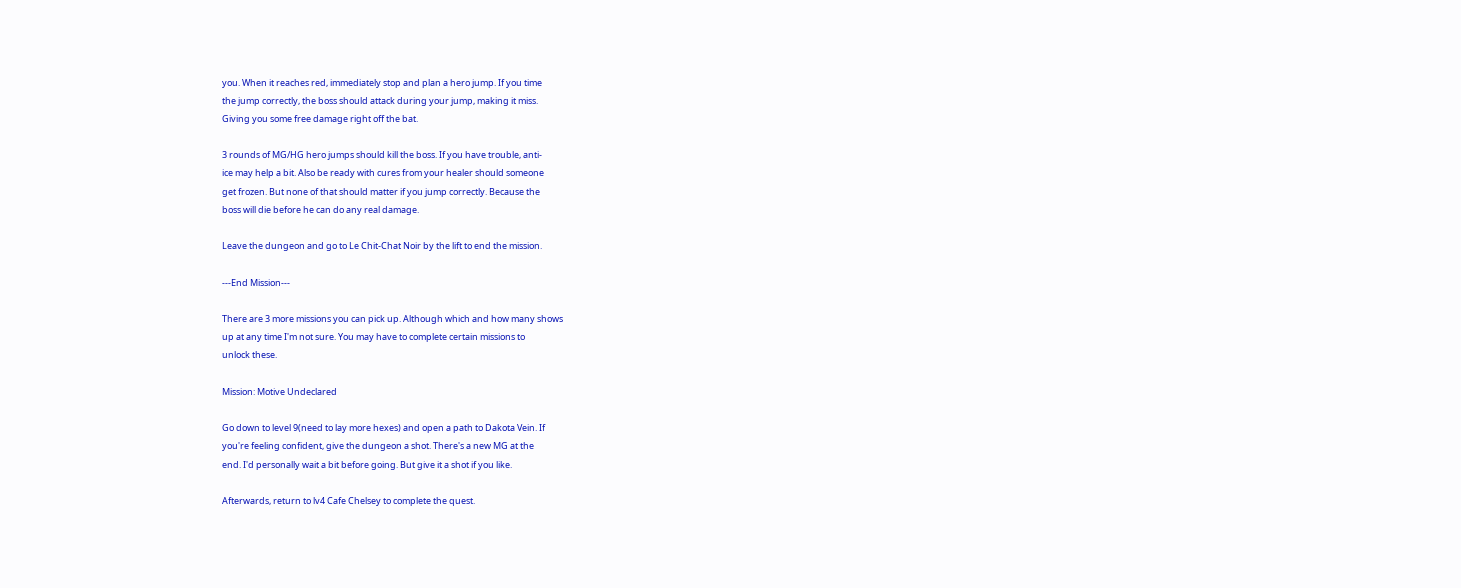you. When it reaches red, immediately stop and plan a hero jump. If you time
the jump correctly, the boss should attack during your jump, making it miss.
Giving you some free damage right off the bat.

3 rounds of MG/HG hero jumps should kill the boss. If you have trouble, anti-
ice may help a bit. Also be ready with cures from your healer should someone
get frozen. But none of that should matter if you jump correctly. Because the
boss will die before he can do any real damage.

Leave the dungeon and go to Le Chit-Chat Noir by the lift to end the mission.

---End Mission---

There are 3 more missions you can pick up. Although which and how many shows
up at any time I'm not sure. You may have to complete certain missions to
unlock these.

Mission: Motive Undeclared

Go down to level 9(need to lay more hexes) and open a path to Dakota Vein. If
you're feeling confident, give the dungeon a shot. There's a new MG at the
end. I'd personally wait a bit before going. But give it a shot if you like.

Afterwards, return to lv4 Cafe Chelsey to complete the quest.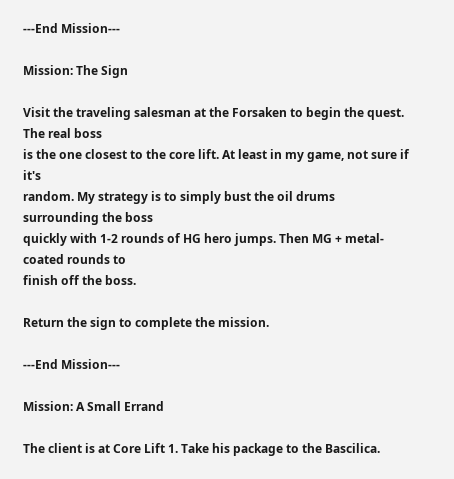---End Mission---

Mission: The Sign

Visit the traveling salesman at the Forsaken to begin the quest. The real boss
is the one closest to the core lift. At least in my game, not sure if it's
random. My strategy is to simply bust the oil drums surrounding the boss
quickly with 1-2 rounds of HG hero jumps. Then MG + metal-coated rounds to
finish off the boss.

Return the sign to complete the mission.

---End Mission---

Mission: A Small Errand

The client is at Core Lift 1. Take his package to the Bascilica.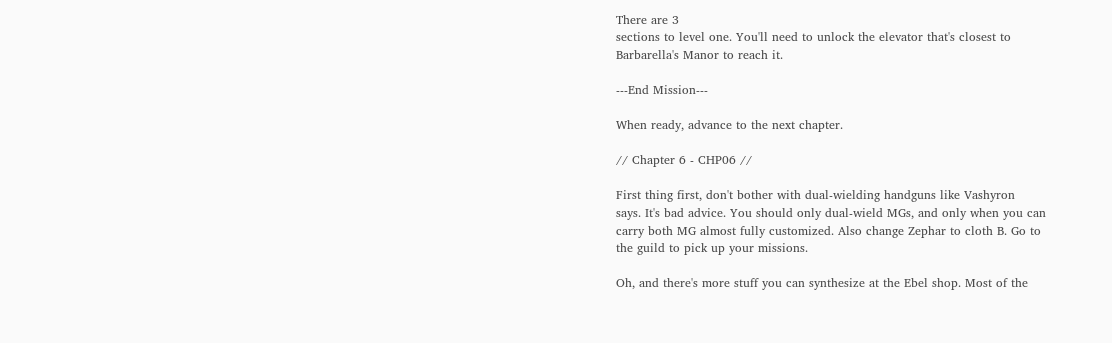There are 3
sections to level one. You'll need to unlock the elevator that's closest to
Barbarella's Manor to reach it.

---End Mission---

When ready, advance to the next chapter.

// Chapter 6 - CHP06 //

First thing first, don't bother with dual-wielding handguns like Vashyron
says. It's bad advice. You should only dual-wield MGs, and only when you can
carry both MG almost fully customized. Also change Zephar to cloth B. Go to
the guild to pick up your missions.

Oh, and there's more stuff you can synthesize at the Ebel shop. Most of the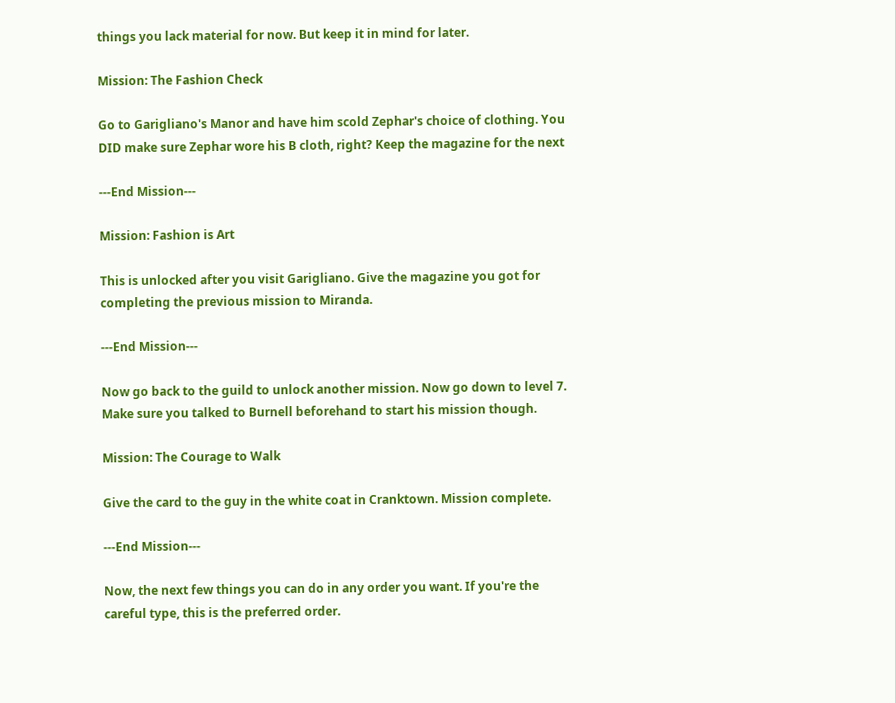things you lack material for now. But keep it in mind for later.

Mission: The Fashion Check

Go to Garigliano's Manor and have him scold Zephar's choice of clothing. You
DID make sure Zephar wore his B cloth, right? Keep the magazine for the next

---End Mission---

Mission: Fashion is Art

This is unlocked after you visit Garigliano. Give the magazine you got for
completing the previous mission to Miranda.

---End Mission---

Now go back to the guild to unlock another mission. Now go down to level 7.
Make sure you talked to Burnell beforehand to start his mission though.

Mission: The Courage to Walk

Give the card to the guy in the white coat in Cranktown. Mission complete.

---End Mission---

Now, the next few things you can do in any order you want. If you're the
careful type, this is the preferred order.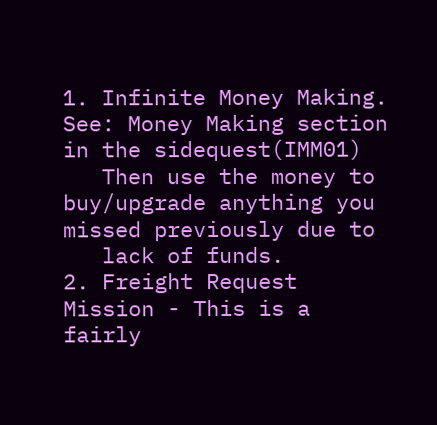1. Infinite Money Making. See: Money Making section in the sidequest(IMM01)
   Then use the money to buy/upgrade anything you missed previously due to
   lack of funds.
2. Freight Request Mission - This is a fairly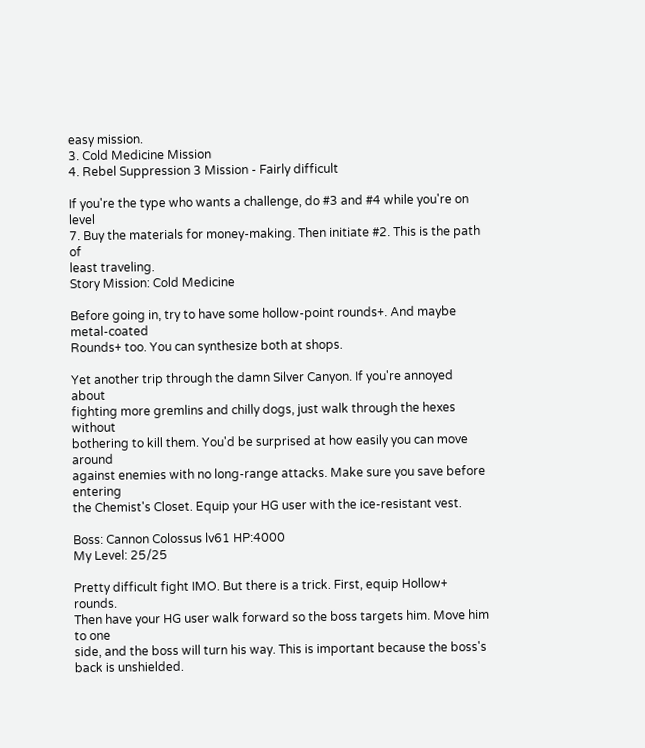easy mission.
3. Cold Medicine Mission
4. Rebel Suppression 3 Mission - Fairly difficult

If you're the type who wants a challenge, do #3 and #4 while you're on level
7. Buy the materials for money-making. Then initiate #2. This is the path of
least traveling.
Story Mission: Cold Medicine

Before going in, try to have some hollow-point rounds+. And maybe metal-coated
Rounds+ too. You can synthesize both at shops.

Yet another trip through the damn Silver Canyon. If you're annoyed about
fighting more gremlins and chilly dogs, just walk through the hexes without
bothering to kill them. You'd be surprised at how easily you can move around
against enemies with no long-range attacks. Make sure you save before entering
the Chemist's Closet. Equip your HG user with the ice-resistant vest.

Boss: Cannon Colossus lv61 HP:4000
My Level: 25/25

Pretty difficult fight IMO. But there is a trick. First, equip Hollow+ rounds.
Then have your HG user walk forward so the boss targets him. Move him to one
side, and the boss will turn his way. This is important because the boss's
back is unshielded.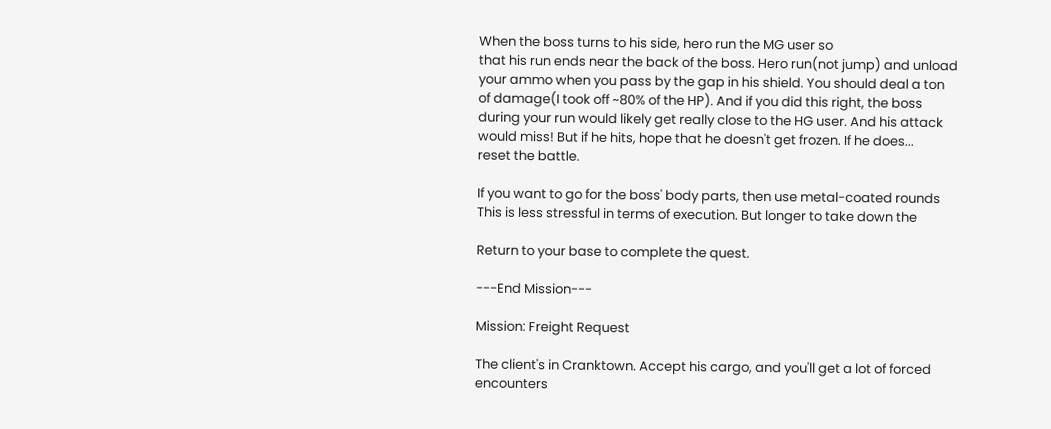When the boss turns to his side, hero run the MG user so
that his run ends near the back of the boss. Hero run(not jump) and unload
your ammo when you pass by the gap in his shield. You should deal a ton
of damage(I took off ~80% of the HP). And if you did this right, the boss
during your run would likely get really close to the HG user. And his attack
would miss! But if he hits, hope that he doesn't get frozen. If he does...
reset the battle.

If you want to go for the boss' body parts, then use metal-coated rounds
This is less stressful in terms of execution. But longer to take down the

Return to your base to complete the quest.

---End Mission---

Mission: Freight Request

The client's in Cranktown. Accept his cargo, and you'll get a lot of forced
encounters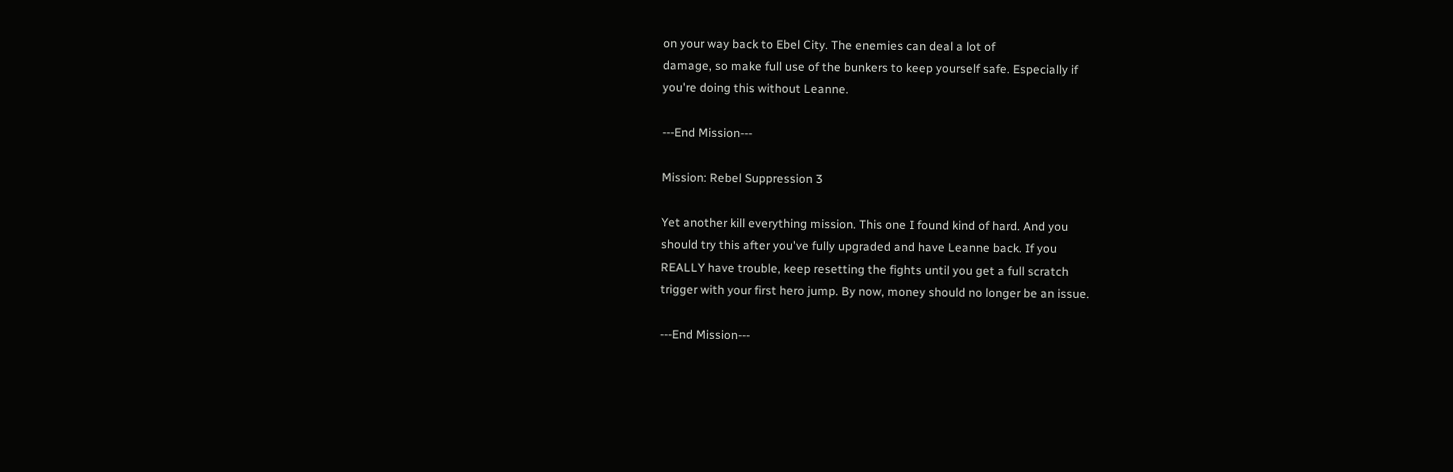on your way back to Ebel City. The enemies can deal a lot of
damage, so make full use of the bunkers to keep yourself safe. Especially if
you're doing this without Leanne.

---End Mission---

Mission: Rebel Suppression 3

Yet another kill everything mission. This one I found kind of hard. And you
should try this after you've fully upgraded and have Leanne back. If you
REALLY have trouble, keep resetting the fights until you get a full scratch
trigger with your first hero jump. By now, money should no longer be an issue.

---End Mission---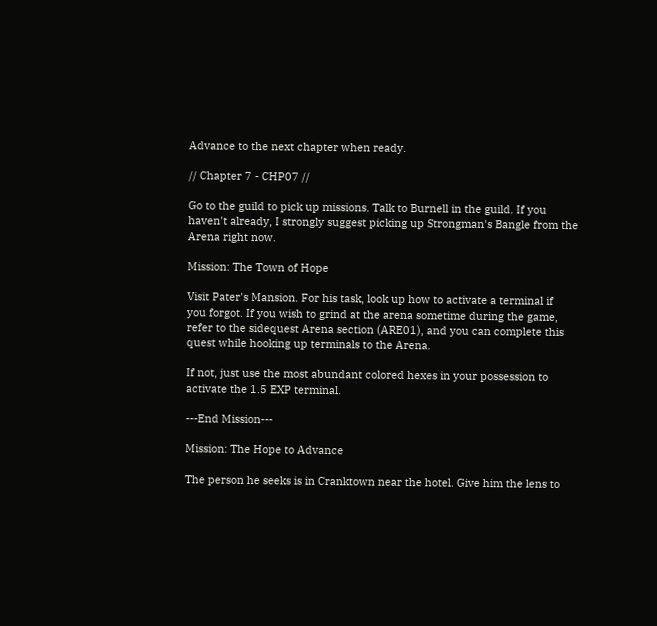Advance to the next chapter when ready.

// Chapter 7 - CHP07 //

Go to the guild to pick up missions. Talk to Burnell in the guild. If you
haven't already, I strongly suggest picking up Strongman's Bangle from the
Arena right now.

Mission: The Town of Hope

Visit Pater's Mansion. For his task, look up how to activate a terminal if
you forgot. If you wish to grind at the arena sometime during the game,
refer to the sidequest Arena section (ARE01), and you can complete this
quest while hooking up terminals to the Arena.

If not, just use the most abundant colored hexes in your possession to
activate the 1.5 EXP terminal.

---End Mission---

Mission: The Hope to Advance

The person he seeks is in Cranktown near the hotel. Give him the lens to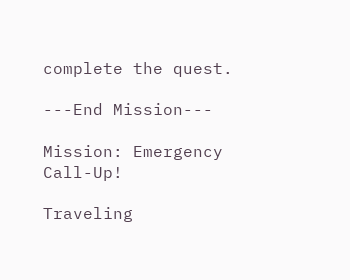complete the quest.

---End Mission---

Mission: Emergency Call-Up!

Traveling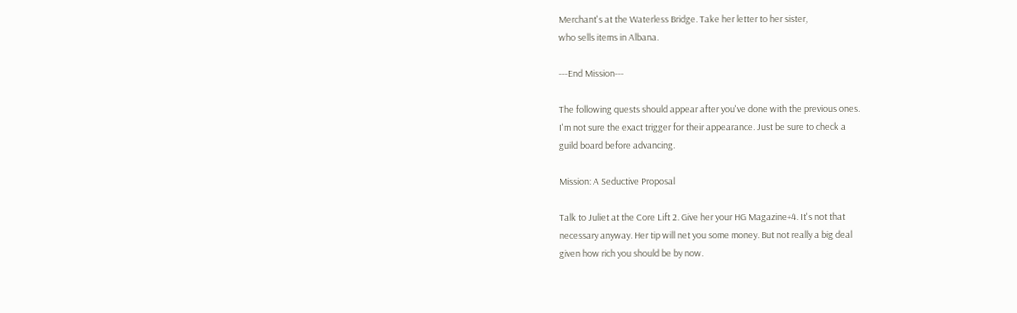Merchant's at the Waterless Bridge. Take her letter to her sister,
who sells items in Albana.

---End Mission---

The following quests should appear after you've done with the previous ones.
I'm not sure the exact trigger for their appearance. Just be sure to check a
guild board before advancing.

Mission: A Seductive Proposal

Talk to Juliet at the Core Lift 2. Give her your HG Magazine+4. It's not that
necessary anyway. Her tip will net you some money. But not really a big deal
given how rich you should be by now.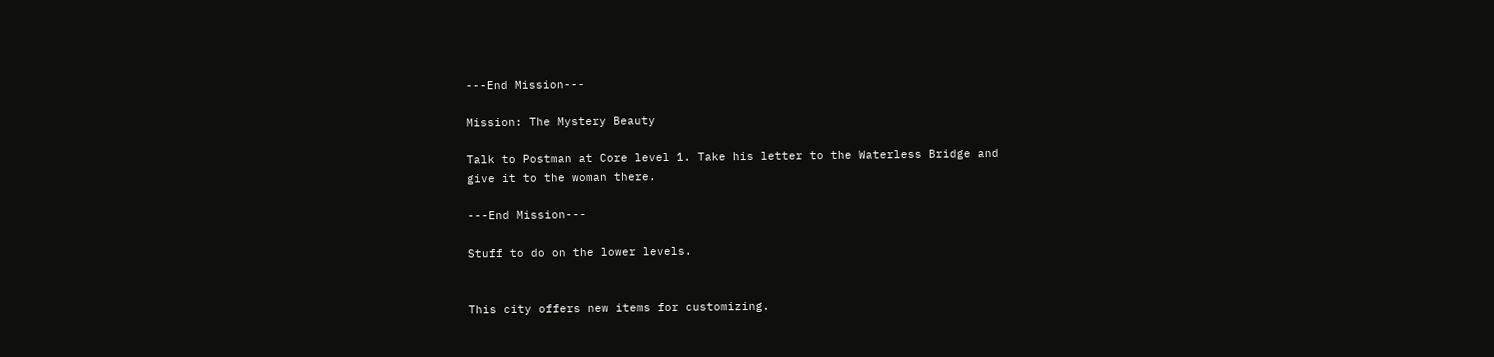---End Mission---

Mission: The Mystery Beauty

Talk to Postman at Core level 1. Take his letter to the Waterless Bridge and
give it to the woman there.

---End Mission---

Stuff to do on the lower levels.


This city offers new items for customizing.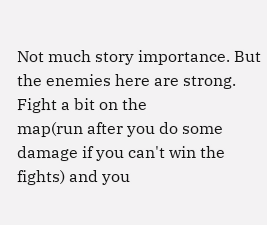Not much story importance. But the enemies here are strong. Fight a bit on the
map(run after you do some damage if you can't win the fights) and you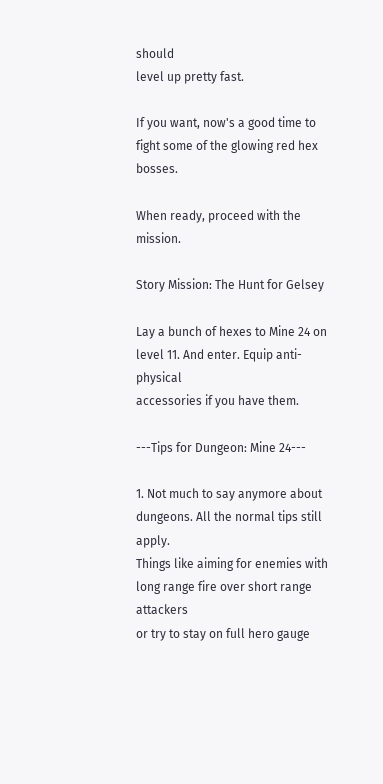should
level up pretty fast.

If you want, now's a good time to fight some of the glowing red hex bosses.

When ready, proceed with the mission.

Story Mission: The Hunt for Gelsey

Lay a bunch of hexes to Mine 24 on level 11. And enter. Equip anti-physical
accessories if you have them.

---Tips for Dungeon: Mine 24---

1. Not much to say anymore about dungeons. All the normal tips still apply.
Things like aiming for enemies with long range fire over short range attackers
or try to stay on full hero gauge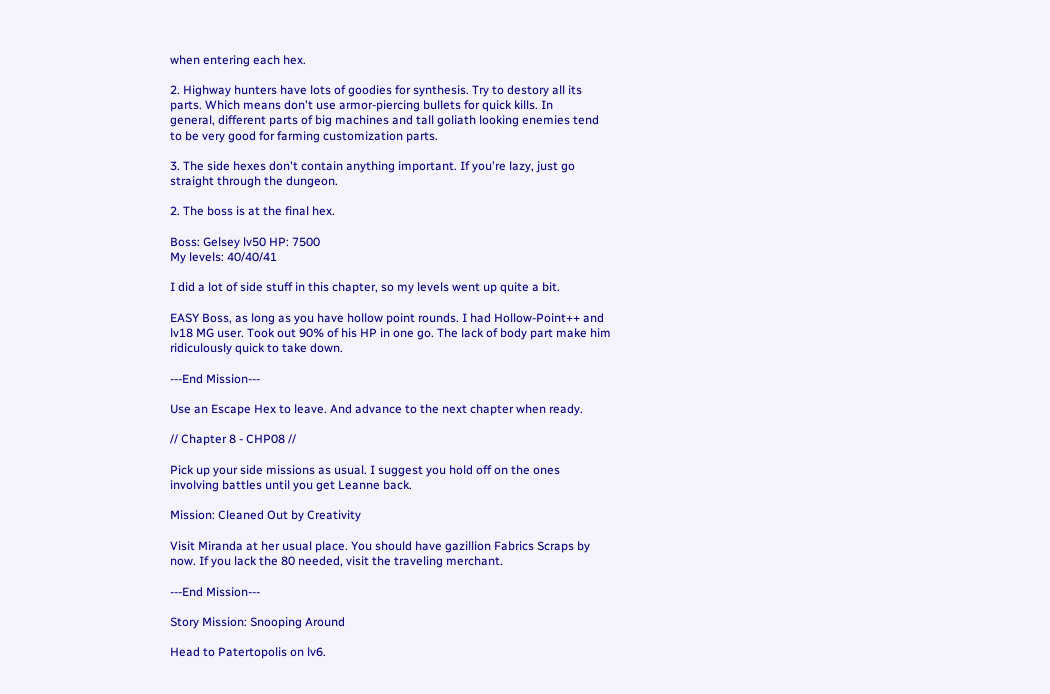when entering each hex.

2. Highway hunters have lots of goodies for synthesis. Try to destory all its
parts. Which means don't use armor-piercing bullets for quick kills. In
general, different parts of big machines and tall goliath looking enemies tend
to be very good for farming customization parts.

3. The side hexes don't contain anything important. If you're lazy, just go
straight through the dungeon.

2. The boss is at the final hex.

Boss: Gelsey lv50 HP: 7500
My levels: 40/40/41

I did a lot of side stuff in this chapter, so my levels went up quite a bit.

EASY Boss, as long as you have hollow point rounds. I had Hollow-Point++ and
lv18 MG user. Took out 90% of his HP in one go. The lack of body part make him
ridiculously quick to take down.

---End Mission---

Use an Escape Hex to leave. And advance to the next chapter when ready.

// Chapter 8 - CHP08 //

Pick up your side missions as usual. I suggest you hold off on the ones
involving battles until you get Leanne back.

Mission: Cleaned Out by Creativity

Visit Miranda at her usual place. You should have gazillion Fabrics Scraps by
now. If you lack the 80 needed, visit the traveling merchant.

---End Mission---

Story Mission: Snooping Around

Head to Patertopolis on lv6.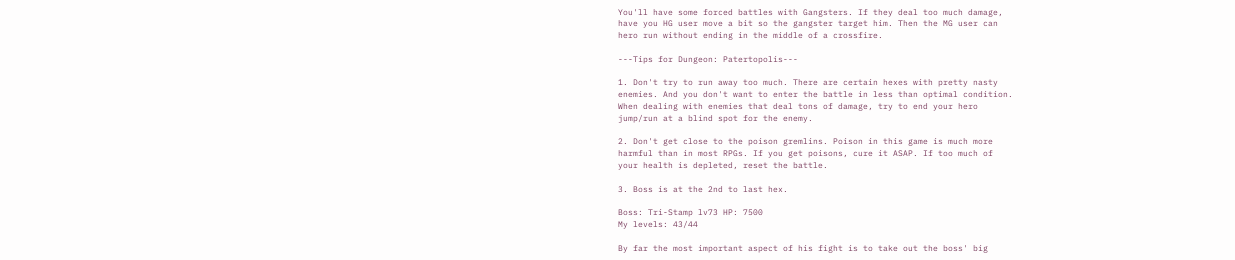You'll have some forced battles with Gangsters. If they deal too much damage,
have you HG user move a bit so the gangster target him. Then the MG user can
hero run without ending in the middle of a crossfire.

---Tips for Dungeon: Patertopolis---

1. Don't try to run away too much. There are certain hexes with pretty nasty
enemies. And you don't want to enter the battle in less than optimal condition.
When dealing with enemies that deal tons of damage, try to end your hero
jump/run at a blind spot for the enemy.

2. Don't get close to the poison gremlins. Poison in this game is much more
harmful than in most RPGs. If you get poisons, cure it ASAP. If too much of
your health is depleted, reset the battle.

3. Boss is at the 2nd to last hex.

Boss: Tri-Stamp lv73 HP: 7500
My levels: 43/44

By far the most important aspect of his fight is to take out the boss' big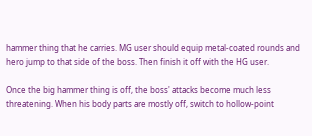hammer thing that he carries. MG user should equip metal-coated rounds and
hero jump to that side of the boss. Then finish it off with the HG user.

Once the big hammer thing is off, the boss' attacks become much less
threatening. When his body parts are mostly off, switch to hollow-point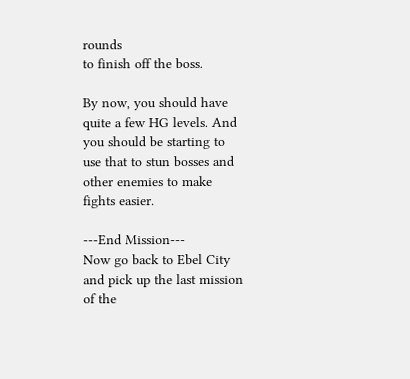rounds
to finish off the boss.

By now, you should have quite a few HG levels. And you should be starting to
use that to stun bosses and other enemies to make fights easier.

---End Mission---
Now go back to Ebel City and pick up the last mission of the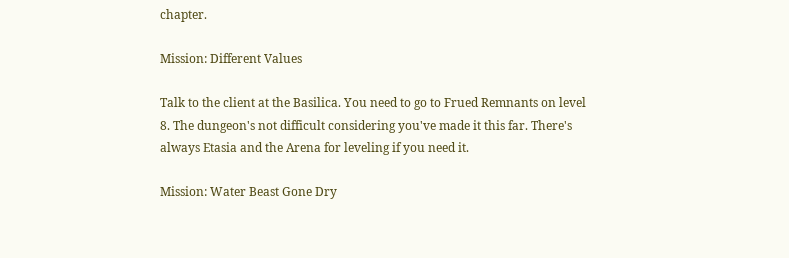chapter.

Mission: Different Values

Talk to the client at the Basilica. You need to go to Frued Remnants on level
8. The dungeon's not difficult considering you've made it this far. There's
always Etasia and the Arena for leveling if you need it.

Mission: Water Beast Gone Dry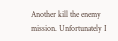Another kill the enemy mission. Unfortunately I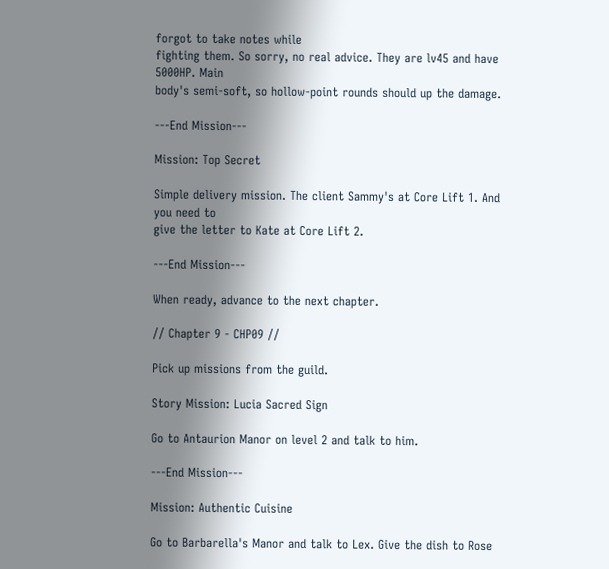forgot to take notes while
fighting them. So sorry, no real advice. They are lv45 and have 5000HP. Main
body's semi-soft, so hollow-point rounds should up the damage.

---End Mission---

Mission: Top Secret

Simple delivery mission. The client Sammy's at Core Lift 1. And you need to
give the letter to Kate at Core Lift 2.

---End Mission---

When ready, advance to the next chapter.

// Chapter 9 - CHP09 //

Pick up missions from the guild.

Story Mission: Lucia Sacred Sign

Go to Antaurion Manor on level 2 and talk to him.

---End Mission---

Mission: Authentic Cuisine

Go to Barbarella's Manor and talk to Lex. Give the dish to Rose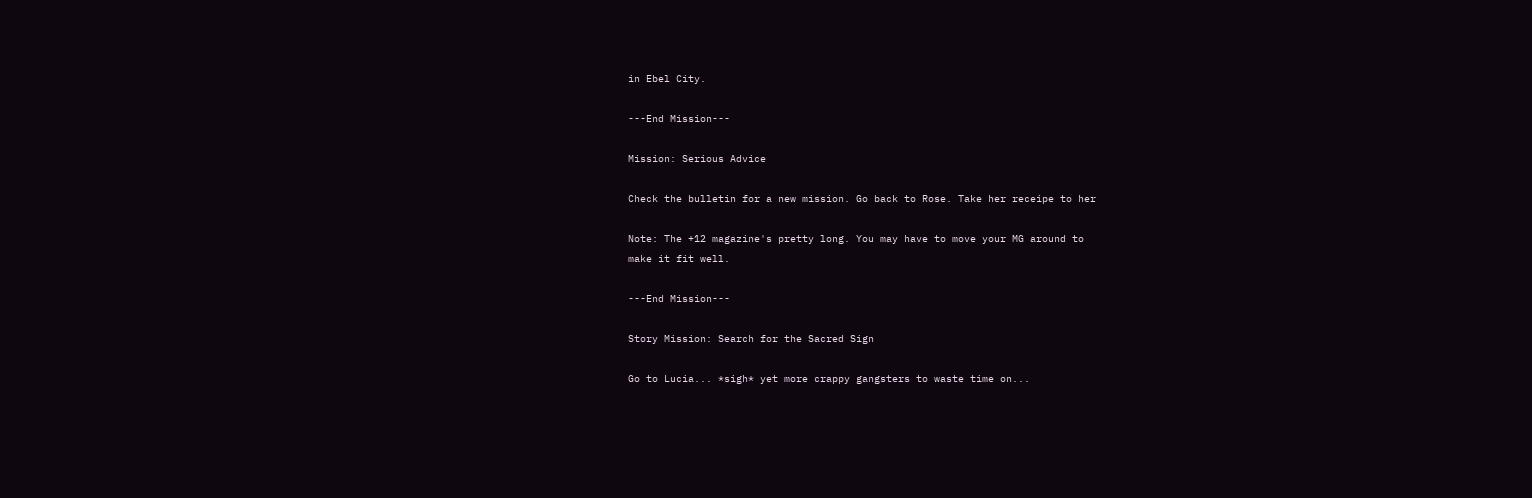in Ebel City.

---End Mission---

Mission: Serious Advice

Check the bulletin for a new mission. Go back to Rose. Take her receipe to her

Note: The +12 magazine's pretty long. You may have to move your MG around to
make it fit well.

---End Mission---

Story Mission: Search for the Sacred Sign

Go to Lucia... *sigh* yet more crappy gangsters to waste time on...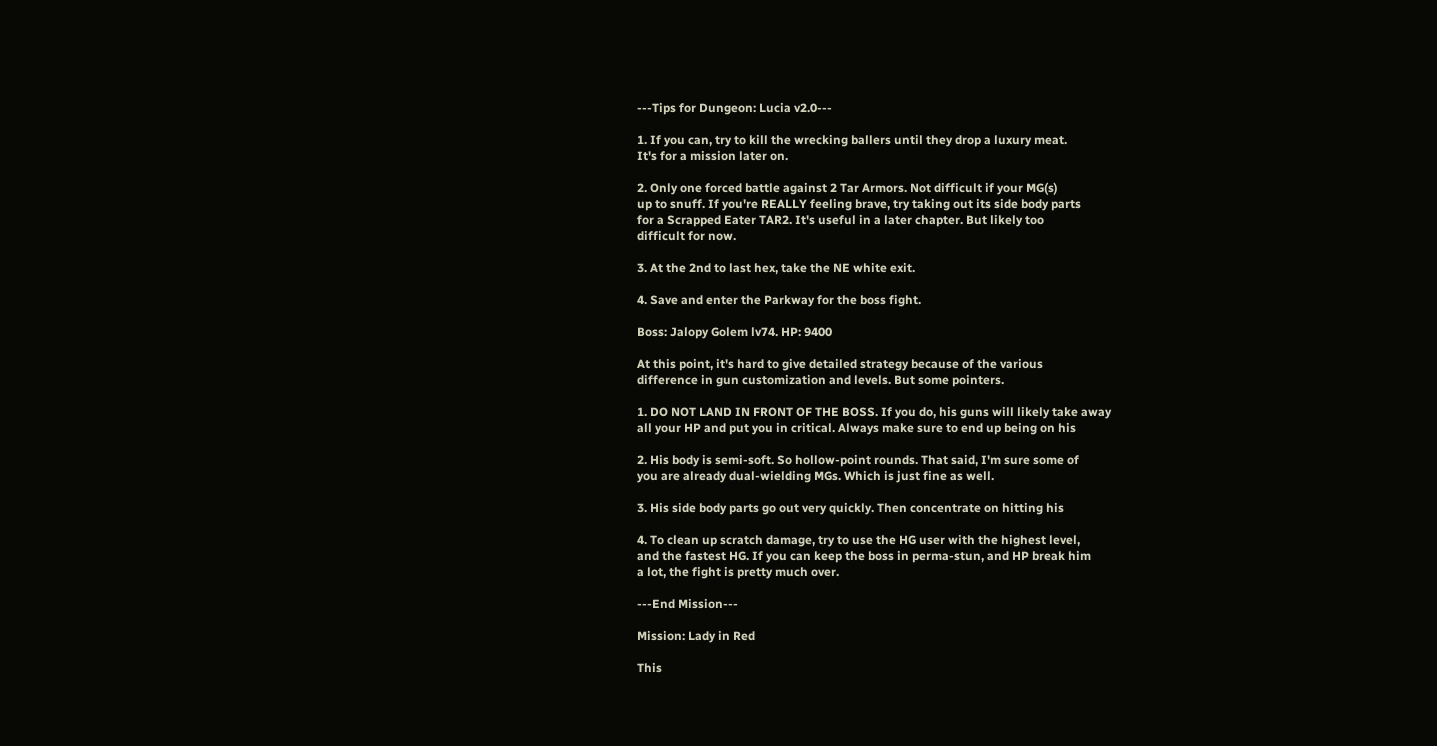---Tips for Dungeon: Lucia v2.0---

1. If you can, try to kill the wrecking ballers until they drop a luxury meat.
It's for a mission later on.

2. Only one forced battle against 2 Tar Armors. Not difficult if your MG(s)
up to snuff. If you're REALLY feeling brave, try taking out its side body parts
for a Scrapped Eater TAR2. It's useful in a later chapter. But likely too
difficult for now.

3. At the 2nd to last hex, take the NE white exit.

4. Save and enter the Parkway for the boss fight.

Boss: Jalopy Golem lv74. HP: 9400

At this point, it's hard to give detailed strategy because of the various
difference in gun customization and levels. But some pointers.

1. DO NOT LAND IN FRONT OF THE BOSS. If you do, his guns will likely take away
all your HP and put you in critical. Always make sure to end up being on his

2. His body is semi-soft. So hollow-point rounds. That said, I'm sure some of
you are already dual-wielding MGs. Which is just fine as well.

3. His side body parts go out very quickly. Then concentrate on hitting his

4. To clean up scratch damage, try to use the HG user with the highest level,
and the fastest HG. If you can keep the boss in perma-stun, and HP break him
a lot, the fight is pretty much over.

---End Mission---

Mission: Lady in Red

This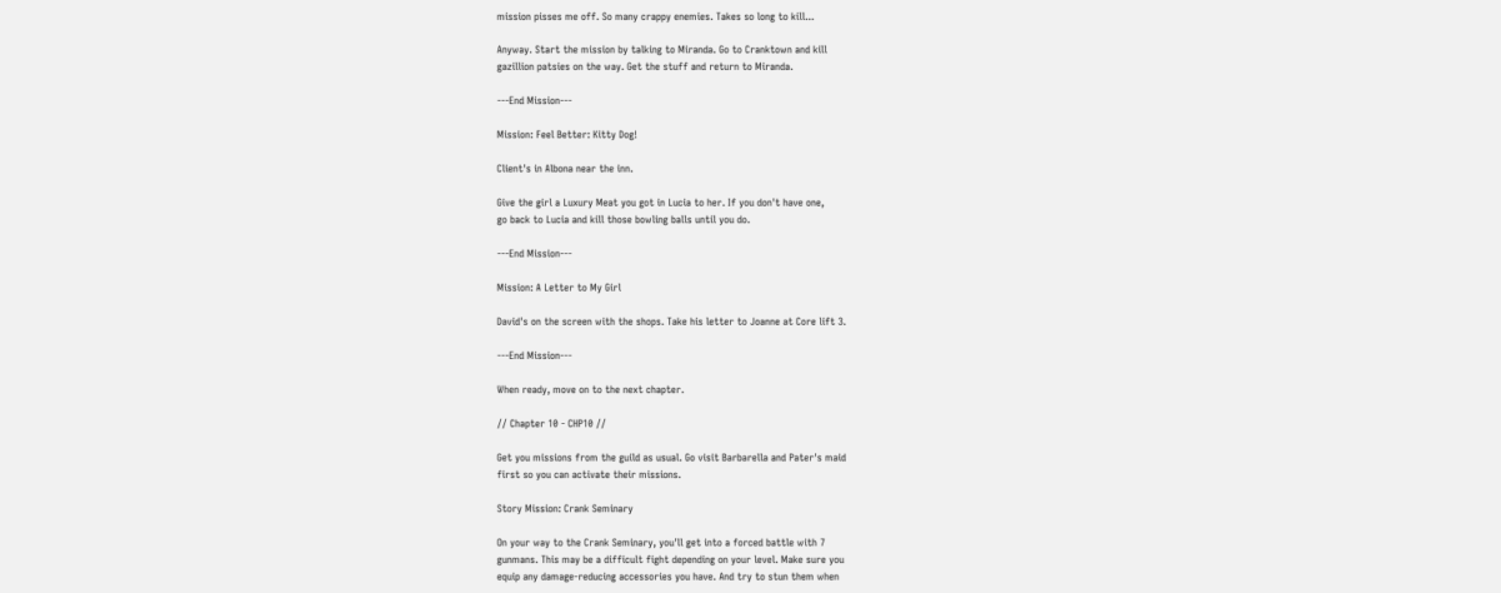mission pisses me off. So many crappy enemies. Takes so long to kill...

Anyway. Start the mission by talking to Miranda. Go to Cranktown and kill
gazillion patsies on the way. Get the stuff and return to Miranda.

---End Mission---

Mission: Feel Better: Kitty Dog!

Client's in Albona near the inn.

Give the girl a Luxury Meat you got in Lucia to her. If you don't have one,
go back to Lucia and kill those bowling balls until you do.

---End Mission---

Mission: A Letter to My Girl

David's on the screen with the shops. Take his letter to Joanne at Core lift 3.

---End Mission---

When ready, move on to the next chapter.

// Chapter 10 - CHP10 //

Get you missions from the guild as usual. Go visit Barbarella and Pater's maid
first so you can activate their missions.

Story Mission: Crank Seminary

On your way to the Crank Seminary, you'll get into a forced battle with 7
gunmans. This may be a difficult fight depending on your level. Make sure you
equip any damage-reducing accessories you have. And try to stun them when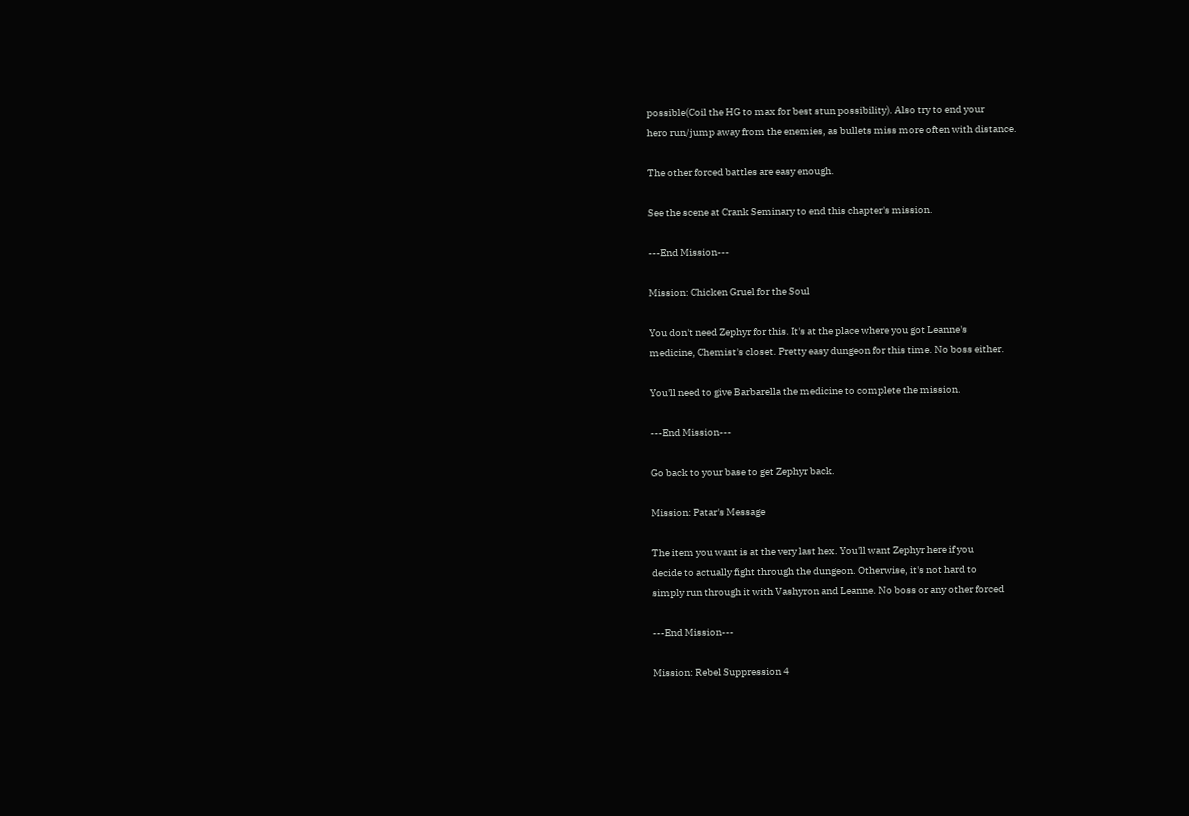possible(Coil the HG to max for best stun possibility). Also try to end your
hero run/jump away from the enemies, as bullets miss more often with distance.

The other forced battles are easy enough.

See the scene at Crank Seminary to end this chapter's mission.

---End Mission---

Mission: Chicken Gruel for the Soul

You don't need Zephyr for this. It's at the place where you got Leanne's
medicine, Chemist's closet. Pretty easy dungeon for this time. No boss either.

You'll need to give Barbarella the medicine to complete the mission.

---End Mission---

Go back to your base to get Zephyr back.

Mission: Patar's Message

The item you want is at the very last hex. You'll want Zephyr here if you
decide to actually fight through the dungeon. Otherwise, it's not hard to
simply run through it with Vashyron and Leanne. No boss or any other forced

---End Mission---

Mission: Rebel Suppression 4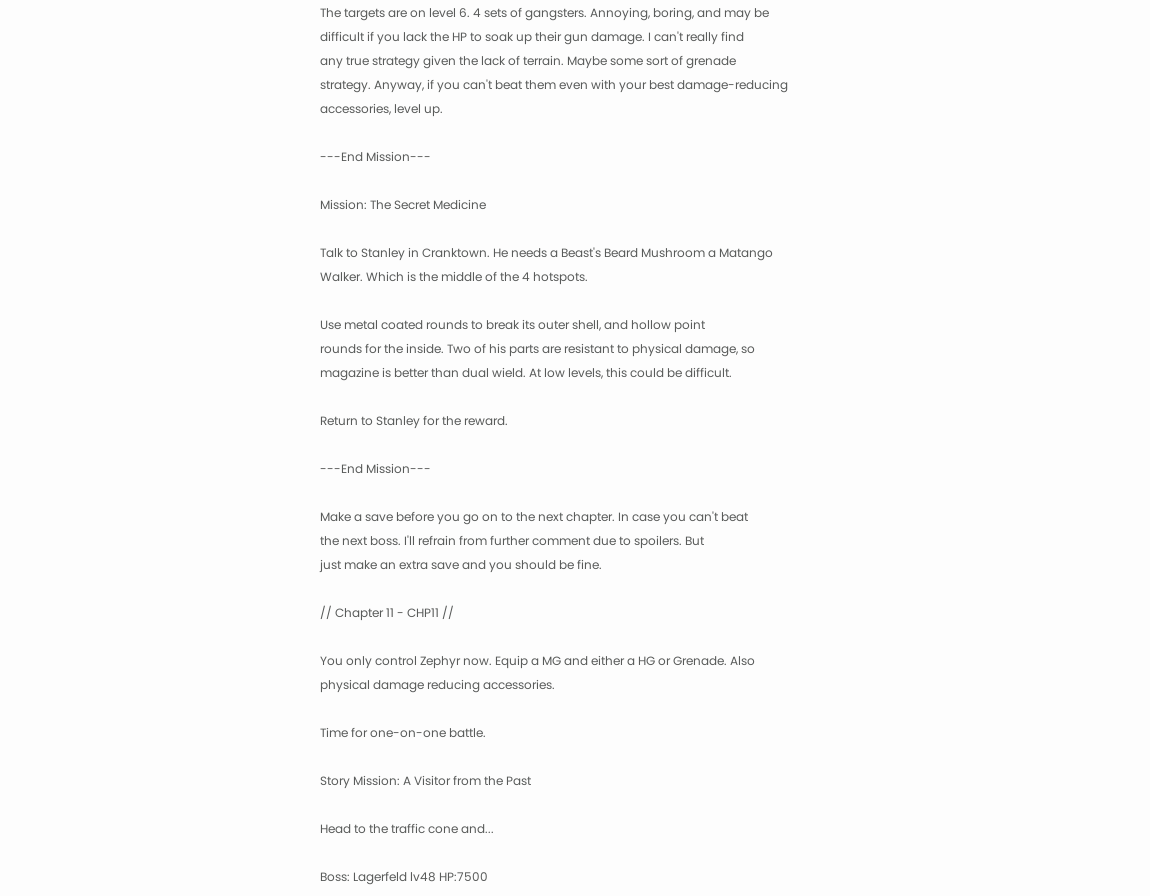The targets are on level 6. 4 sets of gangsters. Annoying, boring, and may be
difficult if you lack the HP to soak up their gun damage. I can't really find
any true strategy given the lack of terrain. Maybe some sort of grenade
strategy. Anyway, if you can't beat them even with your best damage-reducing
accessories, level up.

---End Mission---

Mission: The Secret Medicine

Talk to Stanley in Cranktown. He needs a Beast's Beard Mushroom a Matango
Walker. Which is the middle of the 4 hotspots.

Use metal coated rounds to break its outer shell, and hollow point
rounds for the inside. Two of his parts are resistant to physical damage, so
magazine is better than dual wield. At low levels, this could be difficult.

Return to Stanley for the reward.

---End Mission---

Make a save before you go on to the next chapter. In case you can't beat
the next boss. I'll refrain from further comment due to spoilers. But
just make an extra save and you should be fine.

// Chapter 11 - CHP11 //

You only control Zephyr now. Equip a MG and either a HG or Grenade. Also
physical damage reducing accessories.

Time for one-on-one battle.

Story Mission: A Visitor from the Past

Head to the traffic cone and...

Boss: Lagerfeld lv48 HP:7500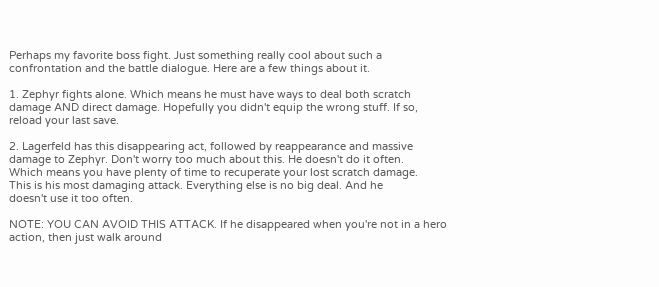Perhaps my favorite boss fight. Just something really cool about such a
confrontation and the battle dialogue. Here are a few things about it.

1. Zephyr fights alone. Which means he must have ways to deal both scratch
damage AND direct damage. Hopefully you didn't equip the wrong stuff. If so,
reload your last save.

2. Lagerfeld has this disappearing act, followed by reappearance and massive
damage to Zephyr. Don't worry too much about this. He doesn't do it often.
Which means you have plenty of time to recuperate your lost scratch damage.
This is his most damaging attack. Everything else is no big deal. And he
doesn't use it too often.

NOTE: YOU CAN AVOID THIS ATTACK. If he disappeared when you're not in a hero
action, then just walk around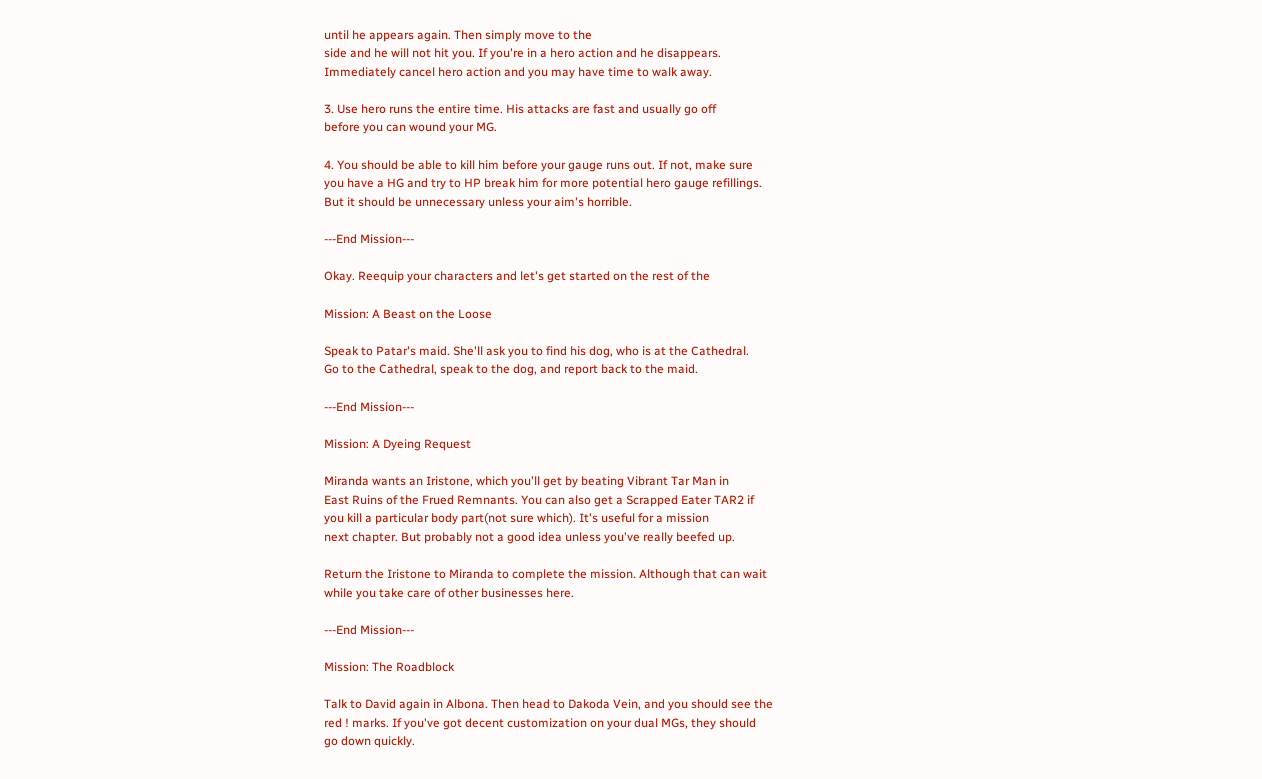until he appears again. Then simply move to the
side and he will not hit you. If you're in a hero action and he disappears.
Immediately cancel hero action and you may have time to walk away.

3. Use hero runs the entire time. His attacks are fast and usually go off
before you can wound your MG.

4. You should be able to kill him before your gauge runs out. If not, make sure
you have a HG and try to HP break him for more potential hero gauge refillings.
But it should be unnecessary unless your aim's horrible.

---End Mission---

Okay. Reequip your characters and let's get started on the rest of the

Mission: A Beast on the Loose

Speak to Patar's maid. She'll ask you to find his dog, who is at the Cathedral.
Go to the Cathedral, speak to the dog, and report back to the maid.

---End Mission---

Mission: A Dyeing Request

Miranda wants an Iristone, which you'll get by beating Vibrant Tar Man in
East Ruins of the Frued Remnants. You can also get a Scrapped Eater TAR2 if
you kill a particular body part(not sure which). It's useful for a mission
next chapter. But probably not a good idea unless you've really beefed up.

Return the Iristone to Miranda to complete the mission. Although that can wait
while you take care of other businesses here.

---End Mission---

Mission: The Roadblock

Talk to David again in Albona. Then head to Dakoda Vein, and you should see the
red ! marks. If you've got decent customization on your dual MGs, they should
go down quickly.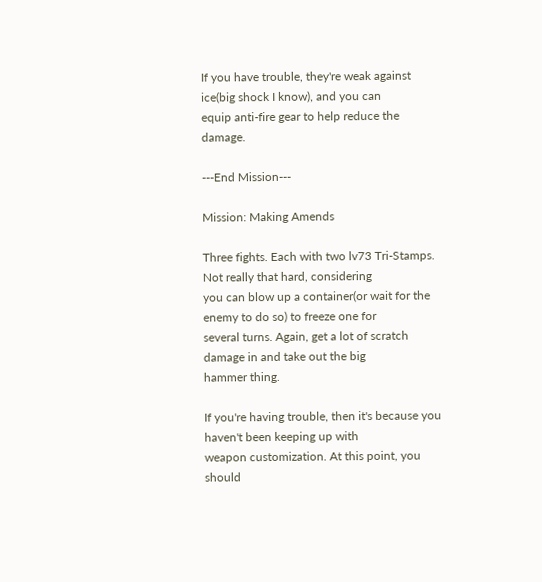If you have trouble, they're weak against ice(big shock I know), and you can
equip anti-fire gear to help reduce the damage.

---End Mission---

Mission: Making Amends

Three fights. Each with two lv73 Tri-Stamps. Not really that hard, considering
you can blow up a container(or wait for the enemy to do so) to freeze one for
several turns. Again, get a lot of scratch damage in and take out the big
hammer thing.

If you're having trouble, then it's because you haven't been keeping up with
weapon customization. At this point, you should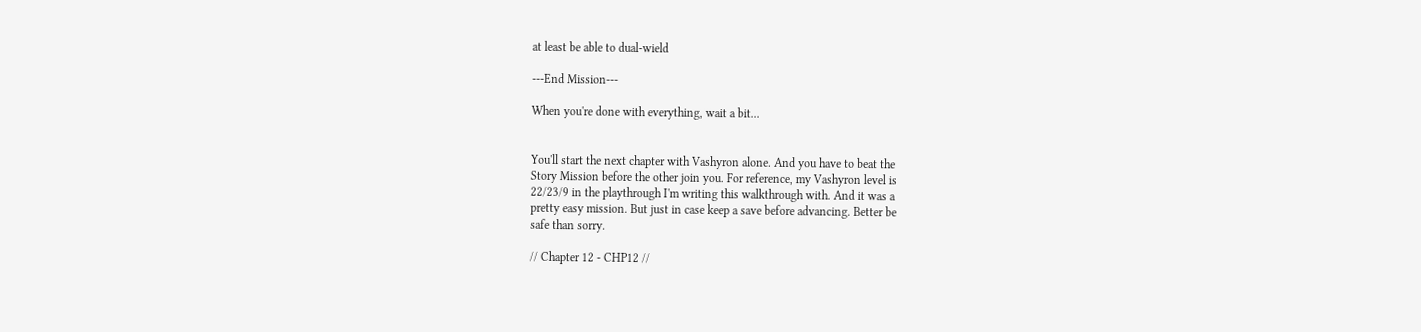at least be able to dual-wield

---End Mission---

When you're done with everything, wait a bit...


You'll start the next chapter with Vashyron alone. And you have to beat the
Story Mission before the other join you. For reference, my Vashyron level is
22/23/9 in the playthrough I'm writing this walkthrough with. And it was a
pretty easy mission. But just in case keep a save before advancing. Better be
safe than sorry.

// Chapter 12 - CHP12 //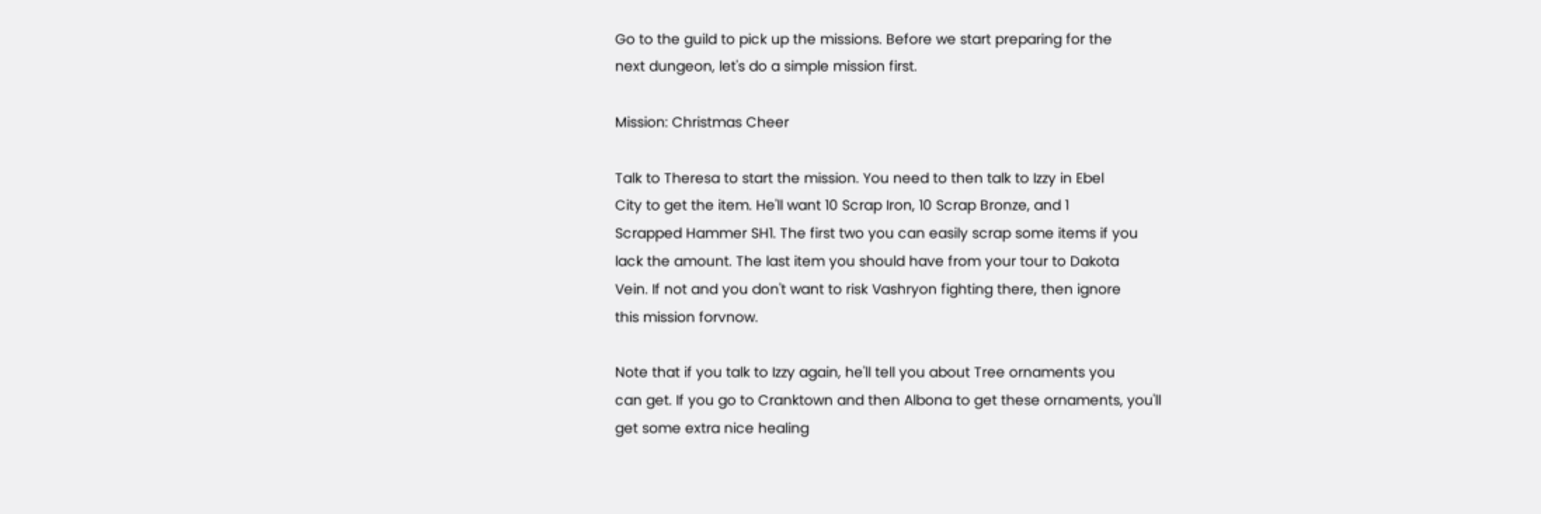Go to the guild to pick up the missions. Before we start preparing for the
next dungeon, let's do a simple mission first.

Mission: Christmas Cheer

Talk to Theresa to start the mission. You need to then talk to Izzy in Ebel
City to get the item. He'll want 10 Scrap Iron, 10 Scrap Bronze, and 1
Scrapped Hammer SH1. The first two you can easily scrap some items if you
lack the amount. The last item you should have from your tour to Dakota
Vein. If not and you don't want to risk Vashryon fighting there, then ignore
this mission forvnow.

Note that if you talk to Izzy again, he'll tell you about Tree ornaments you
can get. If you go to Cranktown and then Albona to get these ornaments, you'll
get some extra nice healing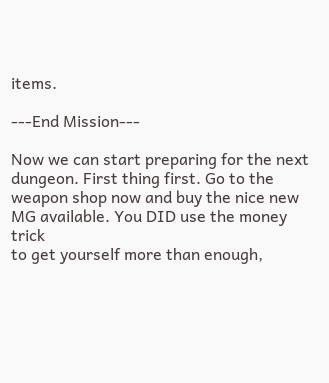items.

---End Mission---

Now we can start preparing for the next dungeon. First thing first. Go to the
weapon shop now and buy the nice new MG available. You DID use the money trick
to get yourself more than enough,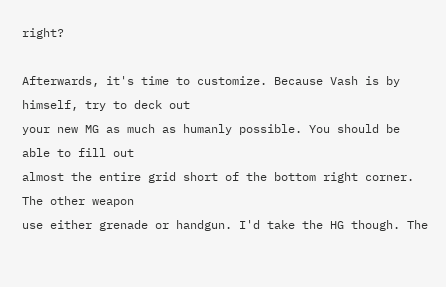right?

Afterwards, it's time to customize. Because Vash is by himself, try to deck out
your new MG as much as humanly possible. You should be able to fill out
almost the entire grid short of the bottom right corner. The other weapon
use either grenade or handgun. I'd take the HG though. The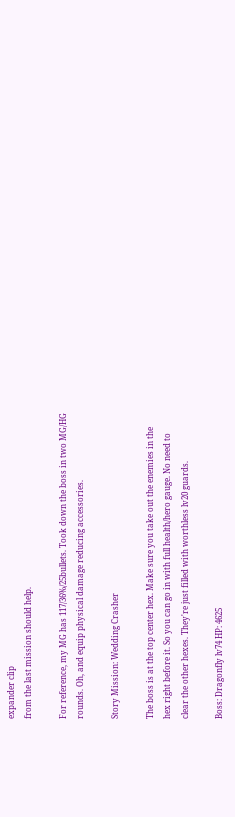expander clip
from the last mission should help.

For reference, my MG has 117/36%/25bullets. Took down the boss in two MG/HG
rounds. Oh, and equip physical damage reducing accessories.

Story Mission: Wedding Crasher

The boss is at the top center hex. Make sure you take out the enemies in the
hex right before it. So you can go in with full health/hero gauge. No need to
clear the other hexes. They're just filled with worthless lv20 guards.

Boss: Dragonfly lv74 HP: 4625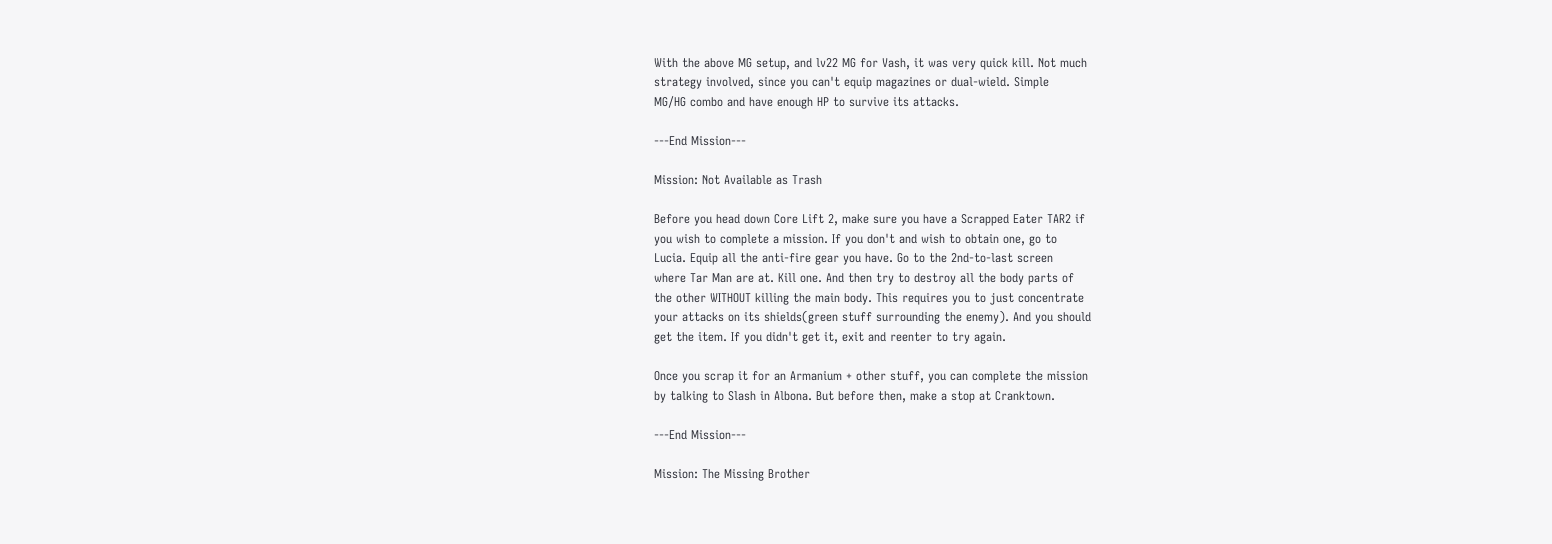With the above MG setup, and lv22 MG for Vash, it was very quick kill. Not much
strategy involved, since you can't equip magazines or dual-wield. Simple
MG/HG combo and have enough HP to survive its attacks.

---End Mission---

Mission: Not Available as Trash

Before you head down Core Lift 2, make sure you have a Scrapped Eater TAR2 if
you wish to complete a mission. If you don't and wish to obtain one, go to
Lucia. Equip all the anti-fire gear you have. Go to the 2nd-to-last screen
where Tar Man are at. Kill one. And then try to destroy all the body parts of
the other WITHOUT killing the main body. This requires you to just concentrate
your attacks on its shields(green stuff surrounding the enemy). And you should
get the item. If you didn't get it, exit and reenter to try again.

Once you scrap it for an Armanium + other stuff, you can complete the mission
by talking to Slash in Albona. But before then, make a stop at Cranktown.

---End Mission---

Mission: The Missing Brother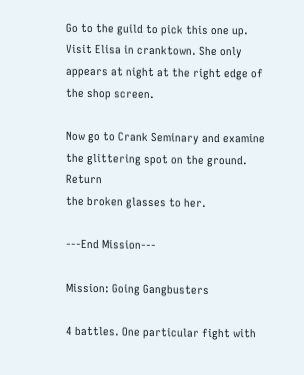Go to the guild to pick this one up. Visit Elisa in cranktown. She only
appears at night at the right edge of the shop screen.

Now go to Crank Seminary and examine the glittering spot on the ground. Return
the broken glasses to her.

---End Mission---

Mission: Going Gangbusters

4 battles. One particular fight with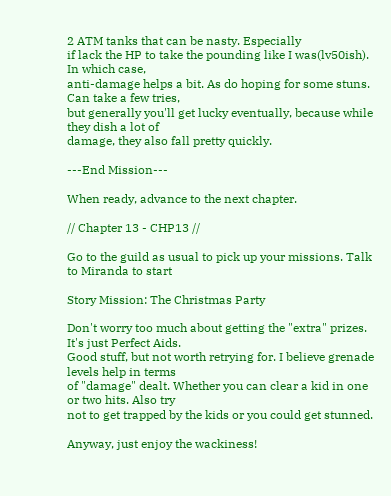2 ATM tanks that can be nasty. Especially
if lack the HP to take the pounding like I was(lv50ish). In which case,
anti-damage helps a bit. As do hoping for some stuns. Can take a few tries,
but generally you'll get lucky eventually, because while they dish a lot of
damage, they also fall pretty quickly.

---End Mission---

When ready, advance to the next chapter.

// Chapter 13 - CHP13 //

Go to the guild as usual to pick up your missions. Talk to Miranda to start

Story Mission: The Christmas Party

Don't worry too much about getting the "extra" prizes. It's just Perfect Aids.
Good stuff, but not worth retrying for. I believe grenade levels help in terms
of "damage" dealt. Whether you can clear a kid in one or two hits. Also try
not to get trapped by the kids or you could get stunned.

Anyway, just enjoy the wackiness!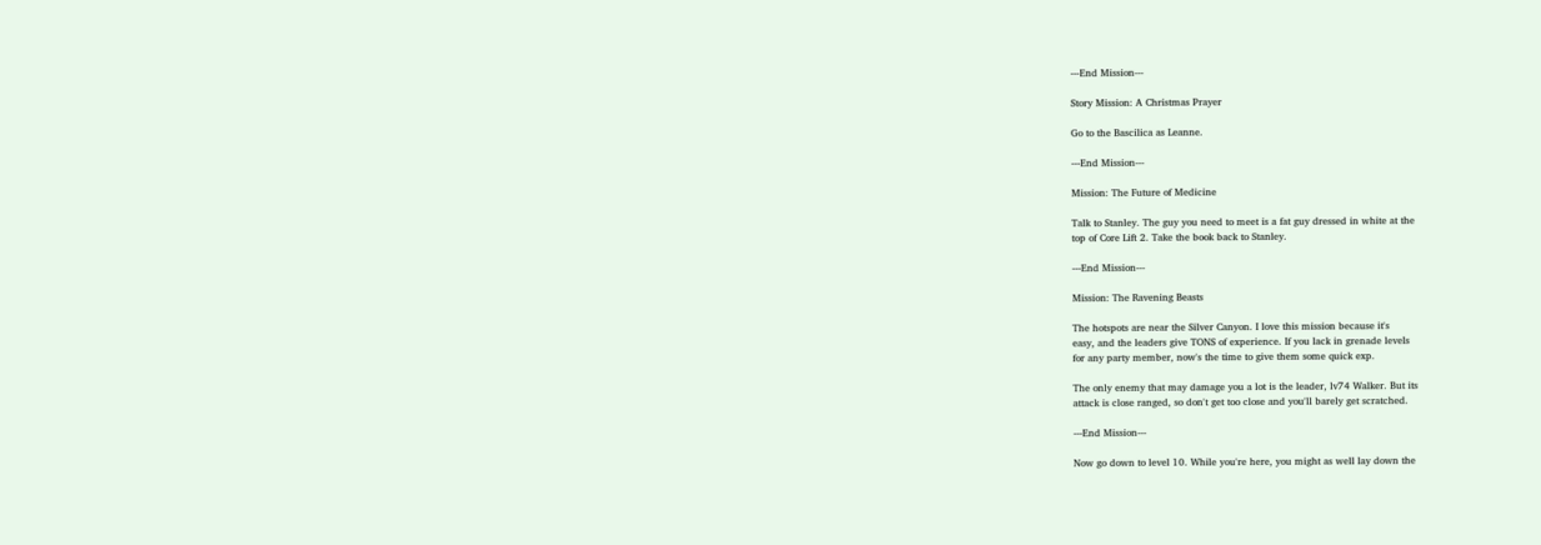---End Mission---

Story Mission: A Christmas Prayer

Go to the Bascilica as Leanne.

---End Mission---

Mission: The Future of Medicine

Talk to Stanley. The guy you need to meet is a fat guy dressed in white at the
top of Core Lift 2. Take the book back to Stanley.

---End Mission---

Mission: The Ravening Beasts

The hotspots are near the Silver Canyon. I love this mission because it's
easy, and the leaders give TONS of experience. If you lack in grenade levels
for any party member, now's the time to give them some quick exp.

The only enemy that may damage you a lot is the leader, lv74 Walker. But its
attack is close ranged, so don't get too close and you'll barely get scratched.

---End Mission---

Now go down to level 10. While you're here, you might as well lay down the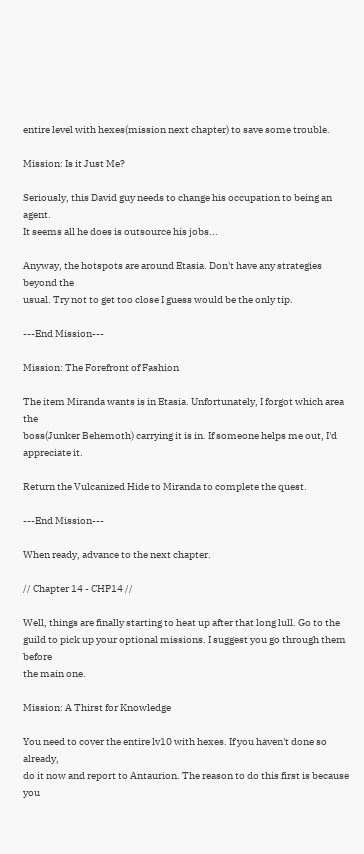entire level with hexes(mission next chapter) to save some trouble.

Mission: Is it Just Me?

Seriously, this David guy needs to change his occupation to being an agent.
It seems all he does is outsource his jobs...

Anyway, the hotspots are around Etasia. Don't have any strategies beyond the
usual. Try not to get too close I guess would be the only tip.

---End Mission---

Mission: The Forefront of Fashion

The item Miranda wants is in Etasia. Unfortunately, I forgot which area the
boss(Junker Behemoth) carrying it is in. If someone helps me out, I'd
appreciate it.

Return the Vulcanized Hide to Miranda to complete the quest.

---End Mission---

When ready, advance to the next chapter.

// Chapter 14 - CHP14 //

Well, things are finally starting to heat up after that long lull. Go to the
guild to pick up your optional missions. I suggest you go through them before
the main one.

Mission: A Thirst for Knowledge

You need to cover the entire lv10 with hexes. If you haven't done so already,
do it now and report to Antaurion. The reason to do this first is because you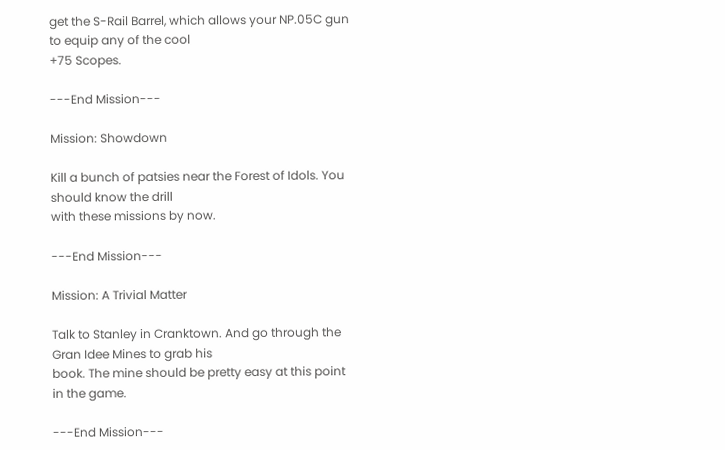get the S-Rail Barrel, which allows your NP.05C gun to equip any of the cool
+75 Scopes.

---End Mission---

Mission: Showdown

Kill a bunch of patsies near the Forest of Idols. You should know the drill
with these missions by now.

---End Mission---

Mission: A Trivial Matter

Talk to Stanley in Cranktown. And go through the Gran Idee Mines to grab his
book. The mine should be pretty easy at this point in the game.

---End Mission---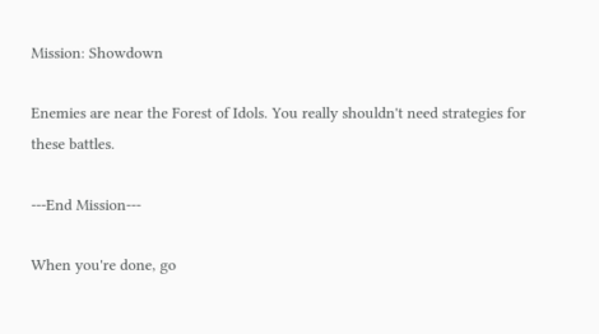Mission: Showdown

Enemies are near the Forest of Idols. You really shouldn't need strategies for
these battles.

---End Mission---

When you're done, go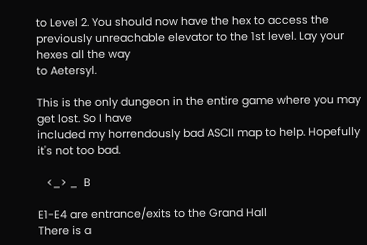to Level 2. You should now have the hex to access the
previously unreachable elevator to the 1st level. Lay your hexes all the way
to Aetersyl.

This is the only dungeon in the entire game where you may get lost. So I have
included my horrendously bad ASCII map to help. Hopefully it's not too bad.

   <_> _  B

E1-E4 are entrance/exits to the Grand Hall
There is a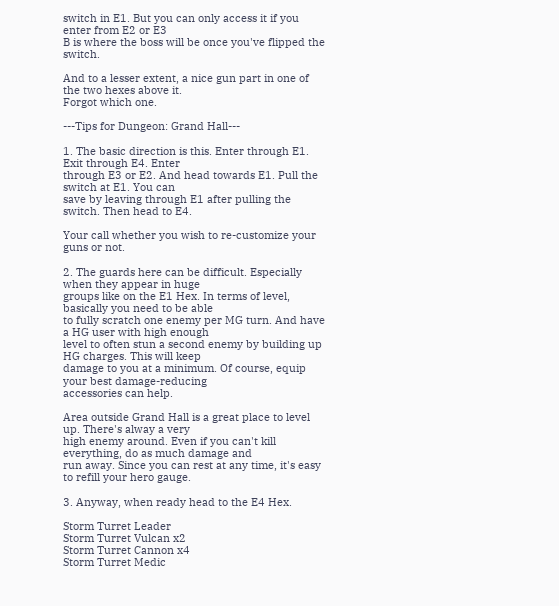switch in E1. But you can only access it if you enter from E2 or E3
B is where the boss will be once you've flipped the switch.

And to a lesser extent, a nice gun part in one of the two hexes above it.
Forgot which one.

---Tips for Dungeon: Grand Hall---

1. The basic direction is this. Enter through E1. Exit through E4. Enter
through E3 or E2. And head towards E1. Pull the switch at E1. You can
save by leaving through E1 after pulling the switch. Then head to E4.

Your call whether you wish to re-customize your guns or not.

2. The guards here can be difficult. Especially when they appear in huge
groups like on the E1 Hex. In terms of level, basically you need to be able
to fully scratch one enemy per MG turn. And have a HG user with high enough
level to often stun a second enemy by building up HG charges. This will keep
damage to you at a minimum. Of course, equip your best damage-reducing
accessories can help.

Area outside Grand Hall is a great place to level up. There's alway a very
high enemy around. Even if you can't kill everything, do as much damage and
run away. Since you can rest at any time, it's easy to refill your hero gauge.

3. Anyway, when ready head to the E4 Hex.

Storm Turret Leader
Storm Turret Vulcan x2
Storm Turret Cannon x4
Storm Turret Medic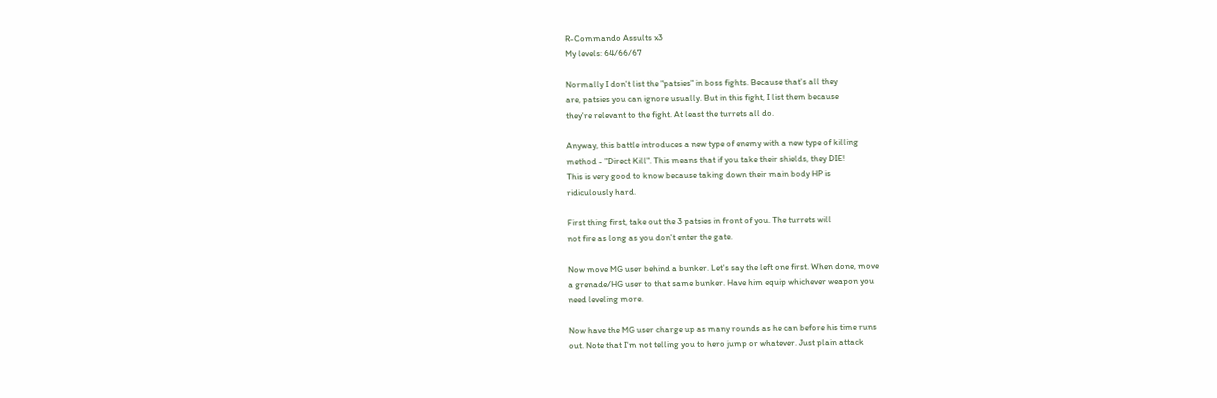R-Commando Assults x3
My levels: 64/66/67

Normally I don't list the "patsies" in boss fights. Because that's all they
are, patsies you can ignore usually. But in this fight, I list them because
they're relevant to the fight. At least the turrets all do.

Anyway, this battle introduces a new type of enemy with a new type of killing
method - "Direct Kill". This means that if you take their shields, they DIE!
This is very good to know because taking down their main body HP is
ridiculously hard.

First thing first, take out the 3 patsies in front of you. The turrets will
not fire as long as you don't enter the gate.

Now move MG user behind a bunker. Let's say the left one first. When done, move
a grenade/HG user to that same bunker. Have him equip whichever weapon you
need leveling more.

Now have the MG user charge up as many rounds as he can before his time runs
out. Note that I'm not telling you to hero jump or whatever. Just plain attack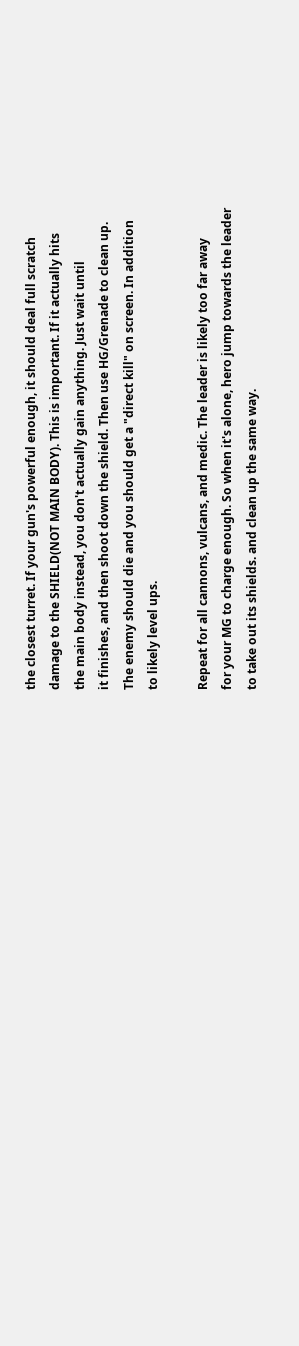the closest turret. If your gun's powerful enough, it should deal full scratch
damage to the SHIELD(NOT MAIN BODY). This is important. If it actually hits
the main body instead, you don't actually gain anything. Just wait until
it finishes, and then shoot down the shield. Then use HG/Grenade to clean up.
The enemy should die and you should get a "direct kill" on screen. In addition
to likely level ups.

Repeat for all cannons, vulcans, and medic. The leader is likely too far away
for your MG to charge enough. So when it's alone, hero jump towards the leader
to take out its shields. and clean up the same way.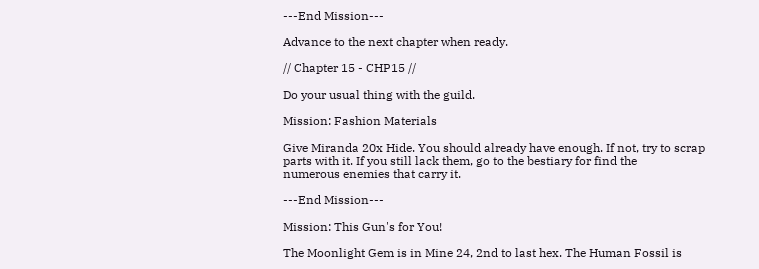---End Mission---

Advance to the next chapter when ready.

// Chapter 15 - CHP15 //

Do your usual thing with the guild.

Mission: Fashion Materials

Give Miranda 20x Hide. You should already have enough. If not, try to scrap
parts with it. If you still lack them, go to the bestiary for find the
numerous enemies that carry it.

---End Mission---

Mission: This Gun's for You!

The Moonlight Gem is in Mine 24, 2nd to last hex. The Human Fossil is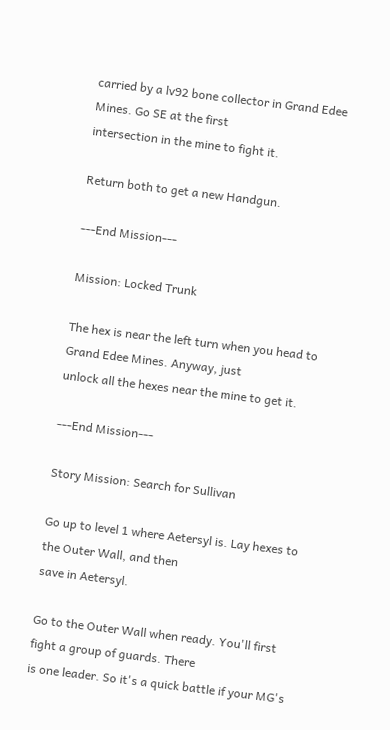carried by a lv92 bone collector in Grand Edee Mines. Go SE at the first
intersection in the mine to fight it.

Return both to get a new Handgun.

---End Mission---

Mission: Locked Trunk

The hex is near the left turn when you head to Grand Edee Mines. Anyway, just
unlock all the hexes near the mine to get it.

---End Mission---

Story Mission: Search for Sullivan

Go up to level 1 where Aetersyl is. Lay hexes to the Outer Wall, and then
save in Aetersyl.

Go to the Outer Wall when ready. You'll first fight a group of guards. There
is one leader. So it's a quick battle if your MG's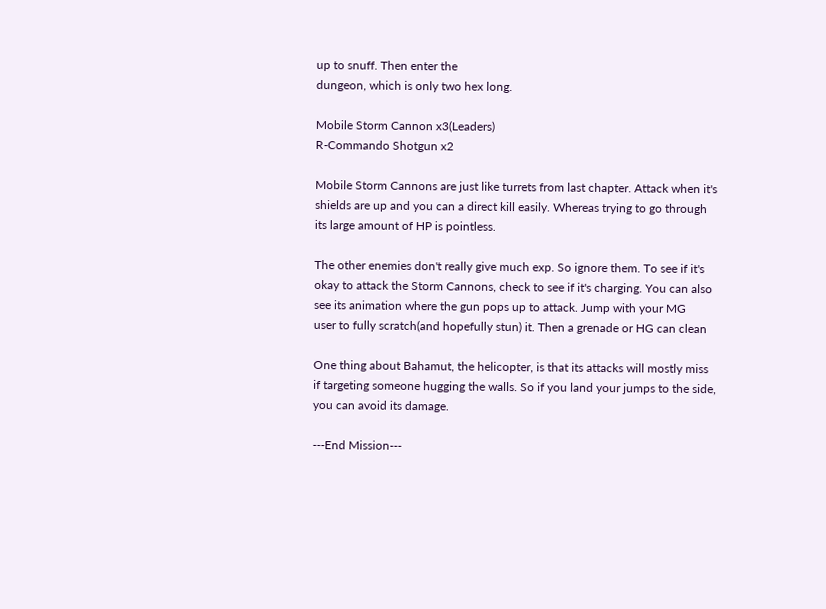up to snuff. Then enter the
dungeon, which is only two hex long.

Mobile Storm Cannon x3(Leaders)
R-Commando Shotgun x2

Mobile Storm Cannons are just like turrets from last chapter. Attack when it's
shields are up and you can a direct kill easily. Whereas trying to go through
its large amount of HP is pointless.

The other enemies don't really give much exp. So ignore them. To see if it's
okay to attack the Storm Cannons, check to see if it's charging. You can also
see its animation where the gun pops up to attack. Jump with your MG
user to fully scratch(and hopefully stun) it. Then a grenade or HG can clean

One thing about Bahamut, the helicopter, is that its attacks will mostly miss
if targeting someone hugging the walls. So if you land your jumps to the side,
you can avoid its damage.

---End Mission---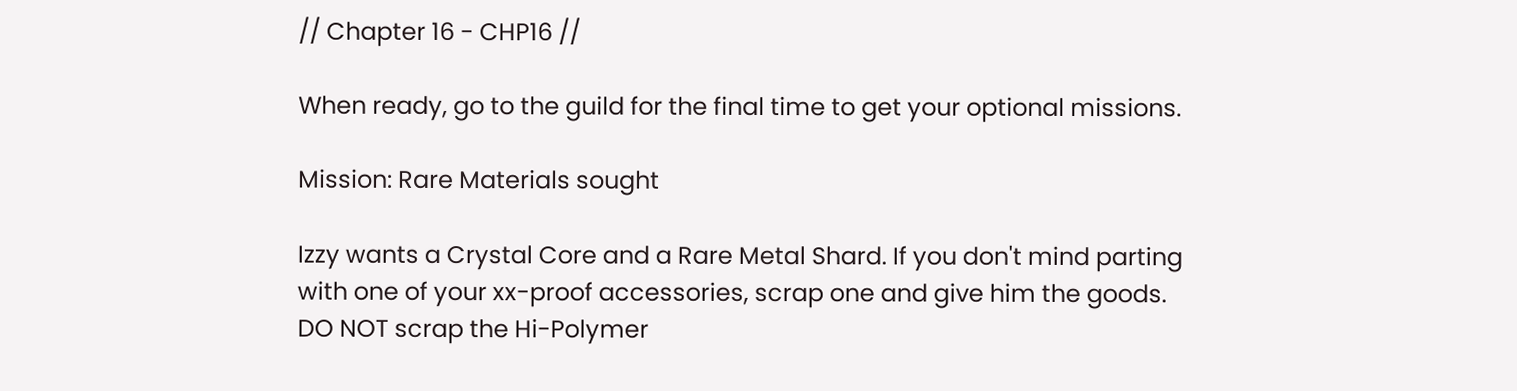// Chapter 16 - CHP16 //

When ready, go to the guild for the final time to get your optional missions.

Mission: Rare Materials sought

Izzy wants a Crystal Core and a Rare Metal Shard. If you don't mind parting
with one of your xx-proof accessories, scrap one and give him the goods.
DO NOT scrap the Hi-Polymer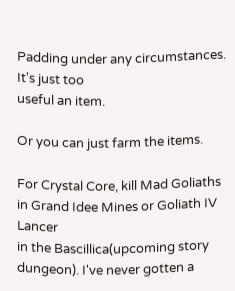Padding under any circumstances. It's just too
useful an item.

Or you can just farm the items.

For Crystal Core, kill Mad Goliaths in Grand Idee Mines or Goliath IV Lancer
in the Bascillica(upcoming story dungeon). I've never gotten a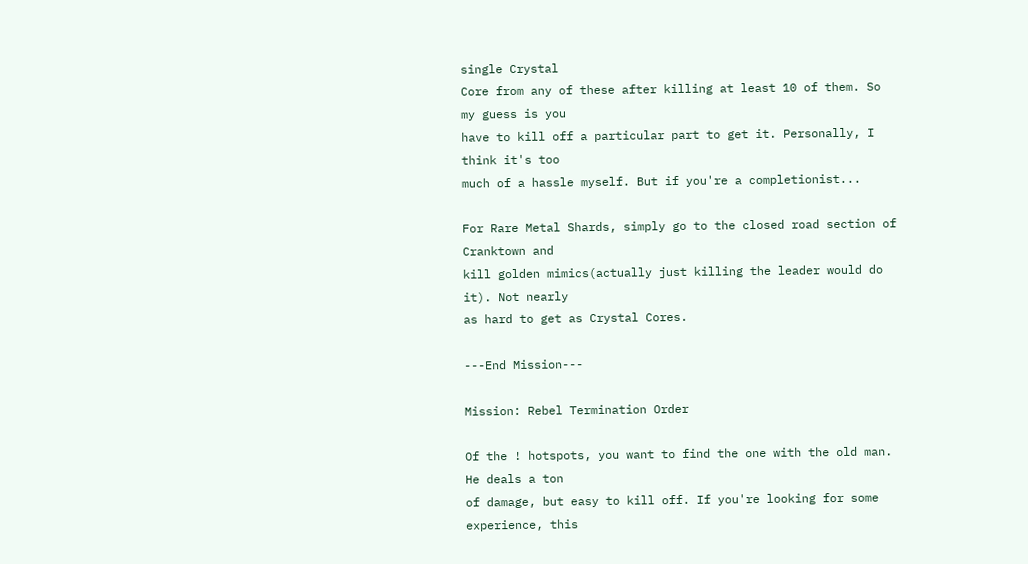single Crystal
Core from any of these after killing at least 10 of them. So my guess is you
have to kill off a particular part to get it. Personally, I think it's too
much of a hassle myself. But if you're a completionist...

For Rare Metal Shards, simply go to the closed road section of Cranktown and
kill golden mimics(actually just killing the leader would do it). Not nearly
as hard to get as Crystal Cores.

---End Mission---

Mission: Rebel Termination Order

Of the ! hotspots, you want to find the one with the old man. He deals a ton
of damage, but easy to kill off. If you're looking for some experience, this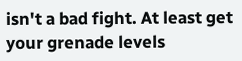isn't a bad fight. At least get your grenade levels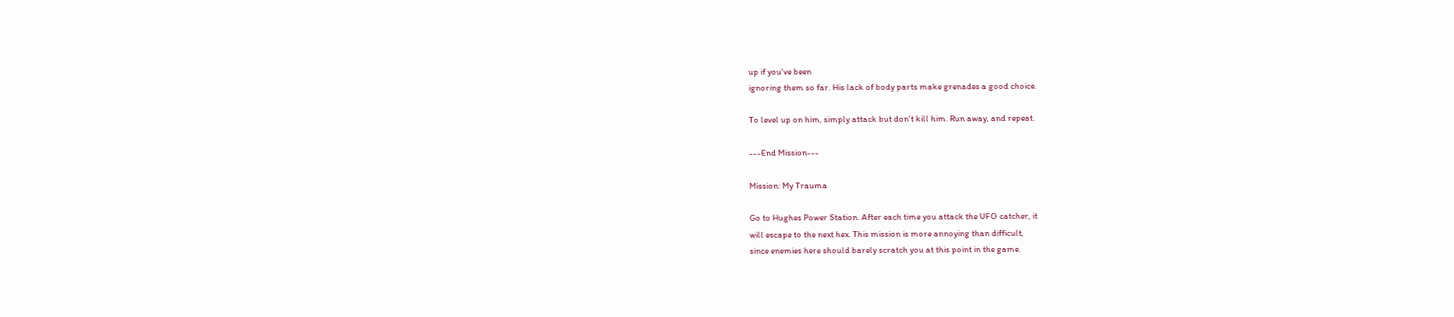up if you've been
ignoring them so far. His lack of body parts make grenades a good choice.

To level up on him, simply attack but don't kill him. Run away, and repeat.

---End Mission---

Mission: My Trauma

Go to Hughes Power Station. After each time you attack the UFO catcher, it
will escape to the next hex. This mission is more annoying than difficult,
since enemies here should barely scratch you at this point in the game.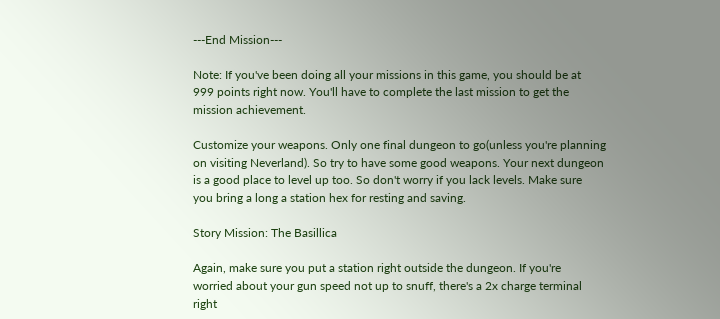---End Mission---

Note: If you've been doing all your missions in this game, you should be at
999 points right now. You'll have to complete the last mission to get the
mission achievement.

Customize your weapons. Only one final dungeon to go(unless you're planning
on visiting Neverland). So try to have some good weapons. Your next dungeon
is a good place to level up too. So don't worry if you lack levels. Make sure
you bring a long a station hex for resting and saving.

Story Mission: The Basillica

Again, make sure you put a station right outside the dungeon. If you're
worried about your gun speed not up to snuff, there's a 2x charge terminal
right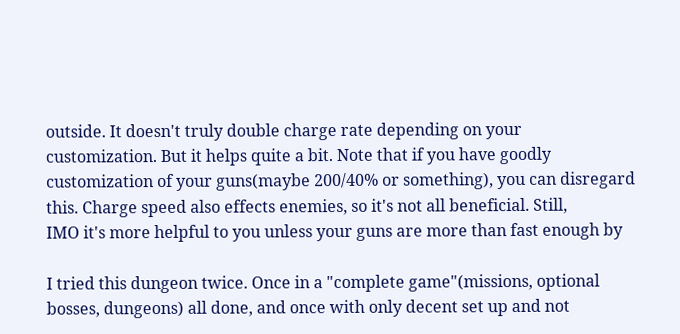outside. It doesn't truly double charge rate depending on your
customization. But it helps quite a bit. Note that if you have goodly
customization of your guns(maybe 200/40% or something), you can disregard
this. Charge speed also effects enemies, so it's not all beneficial. Still,
IMO it's more helpful to you unless your guns are more than fast enough by

I tried this dungeon twice. Once in a "complete game"(missions, optional
bosses, dungeons) all done, and once with only decent set up and not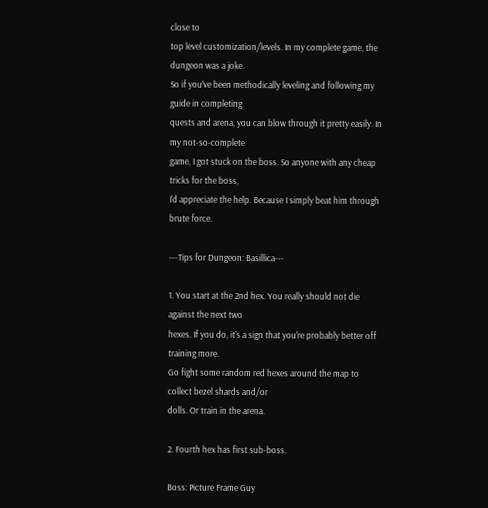close to
top level customization/levels. In my complete game, the dungeon was a joke.
So if you've been methodically leveling and following my guide in completing
quests and arena, you can blow through it pretty easily. In my not-so-complete
game, I got stuck on the boss. So anyone with any cheap tricks for the boss,
I'd appreciate the help. Because I simply beat him through brute force.

---Tips for Dungeon: Basillica---

1. You start at the 2nd hex. You really should not die against the next two
hexes. If you do, it's a sign that you're probably better off training more.
Go fight some random red hexes around the map to collect bezel shards and/or
dolls. Or train in the arena.

2. Fourth hex has first sub-boss.

Boss: Picture Frame Guy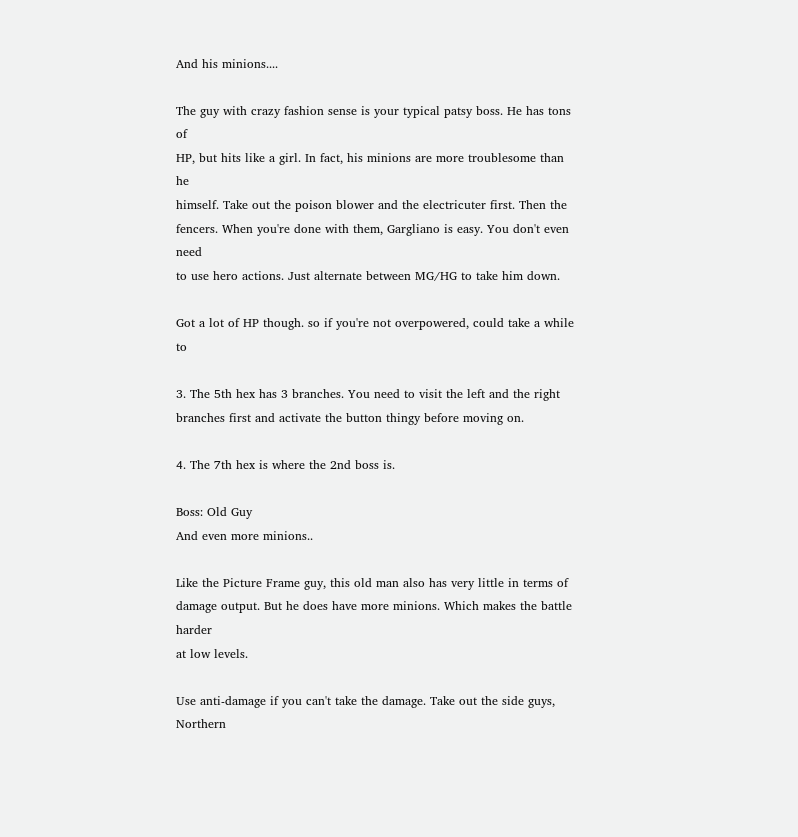And his minions....

The guy with crazy fashion sense is your typical patsy boss. He has tons of
HP, but hits like a girl. In fact, his minions are more troublesome than he
himself. Take out the poison blower and the electricuter first. Then the
fencers. When you're done with them, Gargliano is easy. You don't even need
to use hero actions. Just alternate between MG/HG to take him down.

Got a lot of HP though. so if you're not overpowered, could take a while to

3. The 5th hex has 3 branches. You need to visit the left and the right
branches first and activate the button thingy before moving on.

4. The 7th hex is where the 2nd boss is.

Boss: Old Guy
And even more minions..

Like the Picture Frame guy, this old man also has very little in terms of
damage output. But he does have more minions. Which makes the battle harder
at low levels.

Use anti-damage if you can't take the damage. Take out the side guys, Northern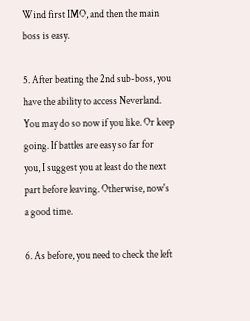Wind first IMO, and then the main boss is easy.

5. After beating the 2nd sub-boss, you have the ability to access Neverland.
You may do so now if you like. Or keep going. If battles are easy so far for
you, I suggest you at least do the next part before leaving. Otherwise, now's
a good time.

6. As before, you need to check the left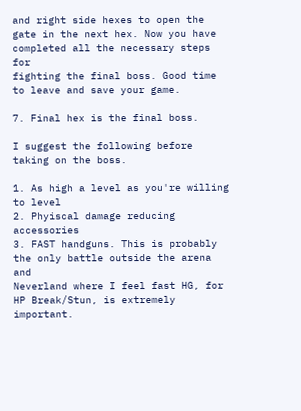and right side hexes to open the
gate in the next hex. Now you have completed all the necessary steps for
fighting the final boss. Good time to leave and save your game.

7. Final hex is the final boss.

I suggest the following before taking on the boss.

1. As high a level as you're willing to level
2. Phyiscal damage reducing accessories
3. FAST handguns. This is probably the only battle outside the arena and
Neverland where I feel fast HG, for HP Break/Stun, is extremely important.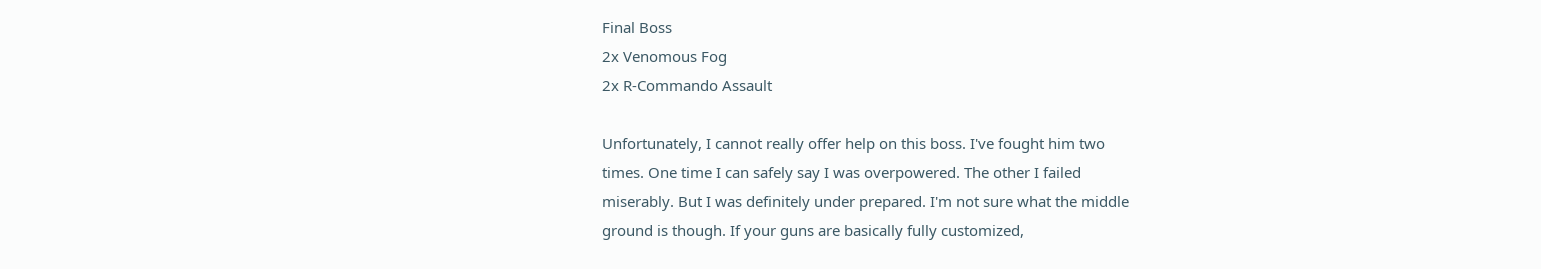Final Boss
2x Venomous Fog
2x R-Commando Assault

Unfortunately, I cannot really offer help on this boss. I've fought him two
times. One time I can safely say I was overpowered. The other I failed
miserably. But I was definitely under prepared. I'm not sure what the middle
ground is though. If your guns are basically fully customized,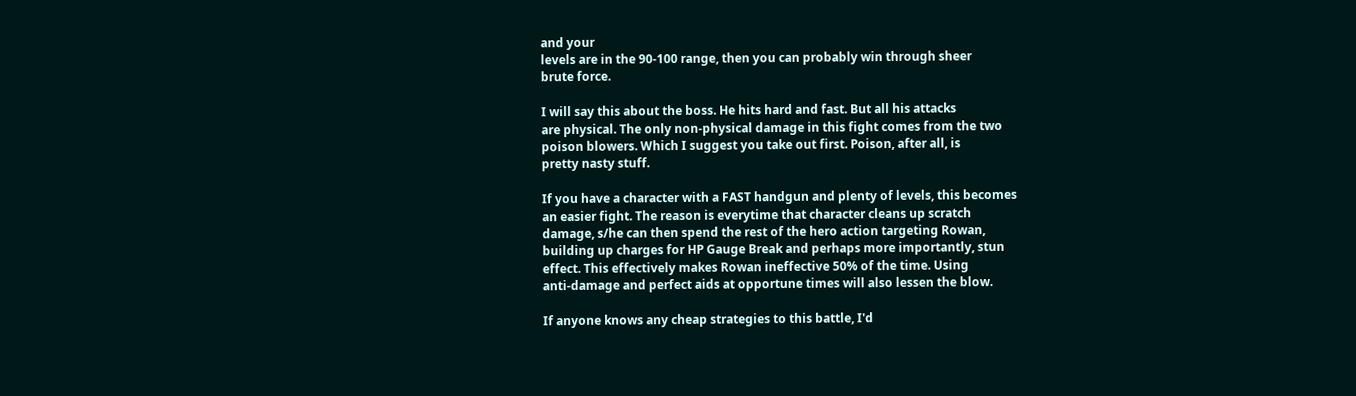and your
levels are in the 90-100 range, then you can probably win through sheer
brute force.

I will say this about the boss. He hits hard and fast. But all his attacks
are physical. The only non-physical damage in this fight comes from the two
poison blowers. Which I suggest you take out first. Poison, after all, is
pretty nasty stuff.

If you have a character with a FAST handgun and plenty of levels, this becomes
an easier fight. The reason is everytime that character cleans up scratch
damage, s/he can then spend the rest of the hero action targeting Rowan,
building up charges for HP Gauge Break and perhaps more importantly, stun
effect. This effectively makes Rowan ineffective 50% of the time. Using
anti-damage and perfect aids at opportune times will also lessen the blow.

If anyone knows any cheap strategies to this battle, I'd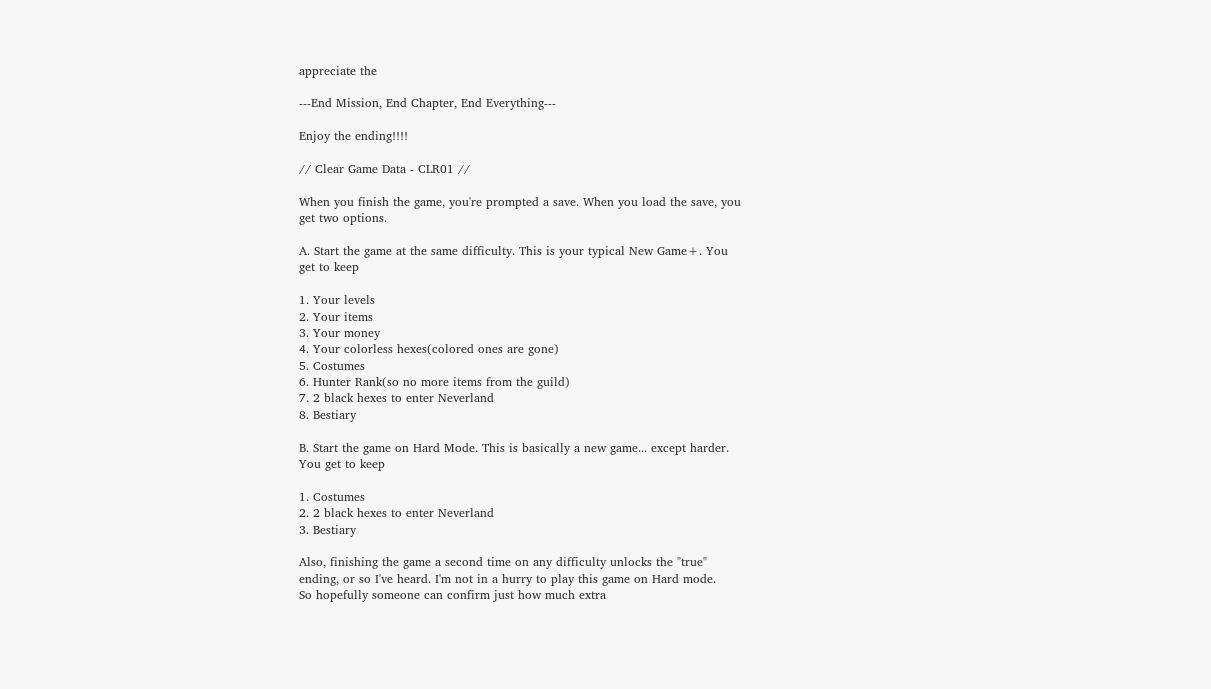appreciate the

---End Mission, End Chapter, End Everything---

Enjoy the ending!!!!

// Clear Game Data - CLR01 //

When you finish the game, you're prompted a save. When you load the save, you
get two options.

A. Start the game at the same difficulty. This is your typical New Game+. You
get to keep

1. Your levels
2. Your items
3. Your money
4. Your colorless hexes(colored ones are gone)
5. Costumes
6. Hunter Rank(so no more items from the guild)
7. 2 black hexes to enter Neverland
8. Bestiary

B. Start the game on Hard Mode. This is basically a new game... except harder.
You get to keep

1. Costumes
2. 2 black hexes to enter Neverland
3. Bestiary

Also, finishing the game a second time on any difficulty unlocks the "true"
ending, or so I've heard. I'm not in a hurry to play this game on Hard mode.
So hopefully someone can confirm just how much extra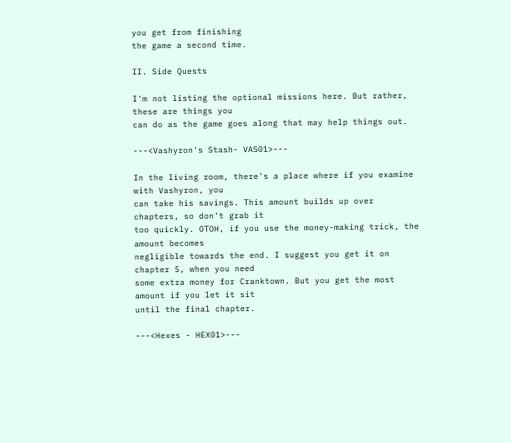you get from finishing
the game a second time.

II. Side Quests

I'm not listing the optional missions here. But rather, these are things you
can do as the game goes along that may help things out.

---<Vashyron's Stash- VAS01>---

In the living room, there's a place where if you examine with Vashyron, you
can take his savings. This amount builds up over chapters, so don't grab it
too quickly. OTOH, if you use the money-making trick, the amount becomes
negligible towards the end. I suggest you get it on chapter 5, when you need
some extra money for Cranktown. But you get the most amount if you let it sit
until the final chapter.

---<Hexes - HEX01>---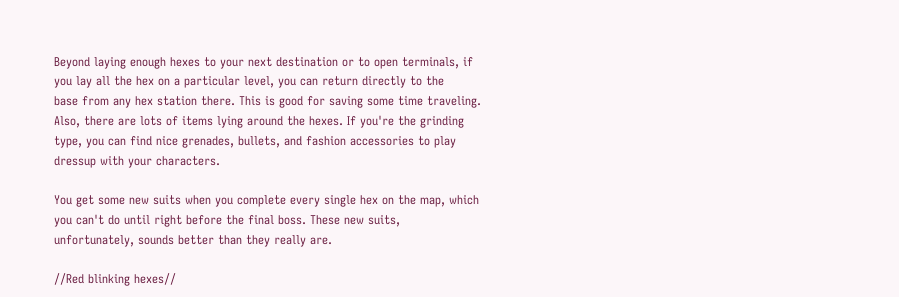Beyond laying enough hexes to your next destination or to open terminals, if
you lay all the hex on a particular level, you can return directly to the
base from any hex station there. This is good for saving some time traveling.
Also, there are lots of items lying around the hexes. If you're the grinding
type, you can find nice grenades, bullets, and fashion accessories to play
dressup with your characters.

You get some new suits when you complete every single hex on the map, which
you can't do until right before the final boss. These new suits,
unfortunately, sounds better than they really are.

//Red blinking hexes//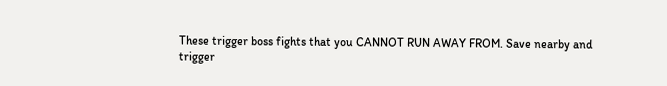These trigger boss fights that you CANNOT RUN AWAY FROM. Save nearby and
trigger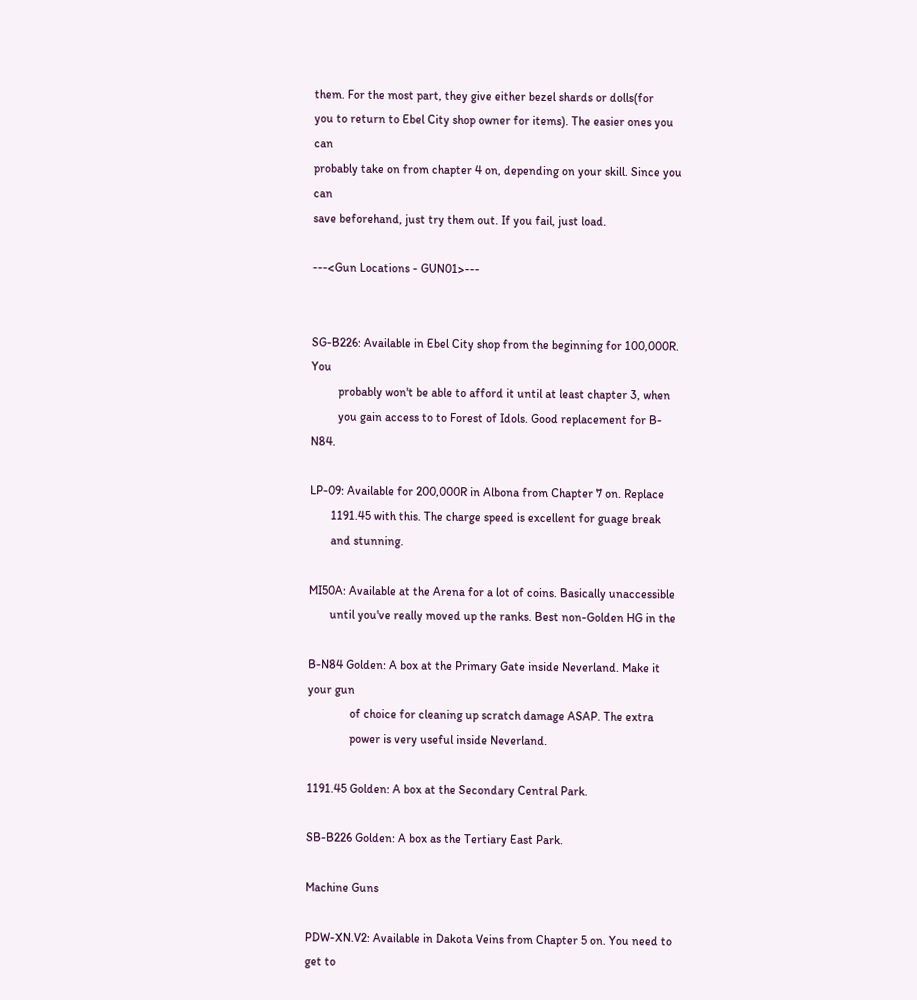them. For the most part, they give either bezel shards or dolls(for
you to return to Ebel City shop owner for items). The easier ones you can
probably take on from chapter 4 on, depending on your skill. Since you can
save beforehand, just try them out. If you fail, just load.

---<Gun Locations - GUN01>---


SG-B226: Available in Ebel City shop from the beginning for 100,000R. You
         probably won't be able to afford it until at least chapter 3, when
         you gain access to to Forest of Idols. Good replacement for B-N84.

LP-09: Available for 200,000R in Albona from Chapter 7 on. Replace
       1191.45 with this. The charge speed is excellent for guage break
       and stunning.

MI50A: Available at the Arena for a lot of coins. Basically unaccessible
       until you've really moved up the ranks. Best non-Golden HG in the

B-N84 Golden: A box at the Primary Gate inside Neverland. Make it your gun
              of choice for cleaning up scratch damage ASAP. The extra
              power is very useful inside Neverland.

1191.45 Golden: A box at the Secondary Central Park.

SB-B226 Golden: A box as the Tertiary East Park.

Machine Guns

PDW-XN.V2: Available in Dakota Veins from Chapter 5 on. You need to get to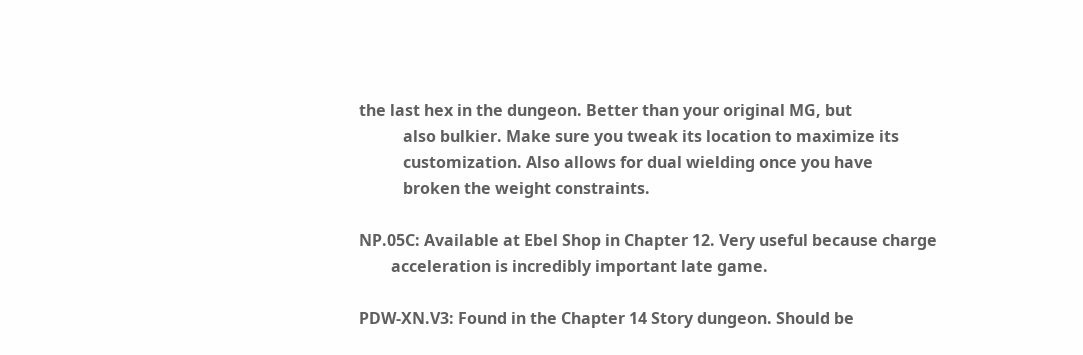the last hex in the dungeon. Better than your original MG, but
           also bulkier. Make sure you tweak its location to maximize its
           customization. Also allows for dual wielding once you have
           broken the weight constraints.

NP.05C: Available at Ebel Shop in Chapter 12. Very useful because charge
        acceleration is incredibly important late game.

PDW-XN.V3: Found in the Chapter 14 Story dungeon. Should be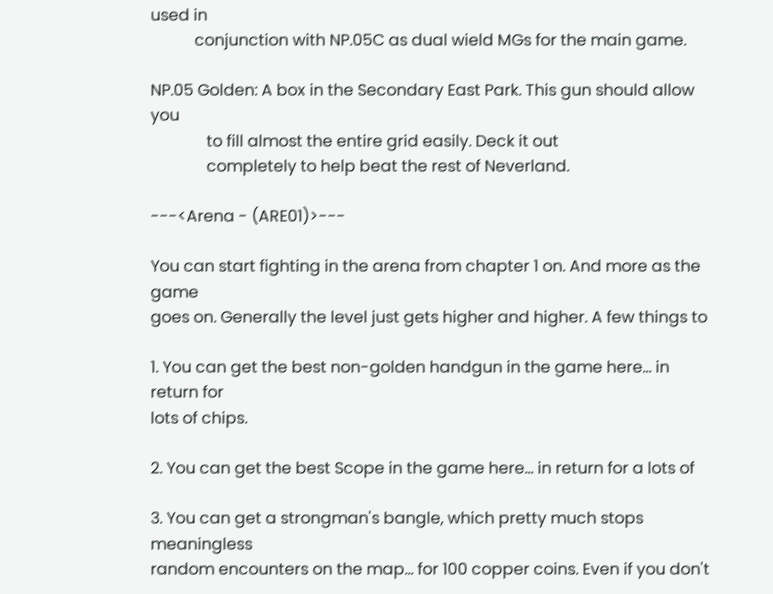used in
           conjunction with NP.05C as dual wield MGs for the main game.

NP.05 Golden: A box in the Secondary East Park. This gun should allow you
              to fill almost the entire grid easily. Deck it out
              completely to help beat the rest of Neverland.

---<Arena - (ARE01)>---

You can start fighting in the arena from chapter 1 on. And more as the game
goes on. Generally the level just gets higher and higher. A few things to

1. You can get the best non-golden handgun in the game here... in return for
lots of chips.

2. You can get the best Scope in the game here... in return for a lots of

3. You can get a strongman's bangle, which pretty much stops meaningless
random encounters on the map... for 100 copper coins. Even if you don't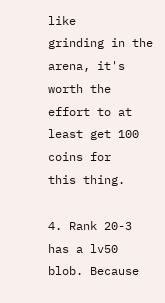like
grinding in the arena, it's worth the effort to at least get 100 coins for
this thing.

4. Rank 20-3 has a lv50 blob. Because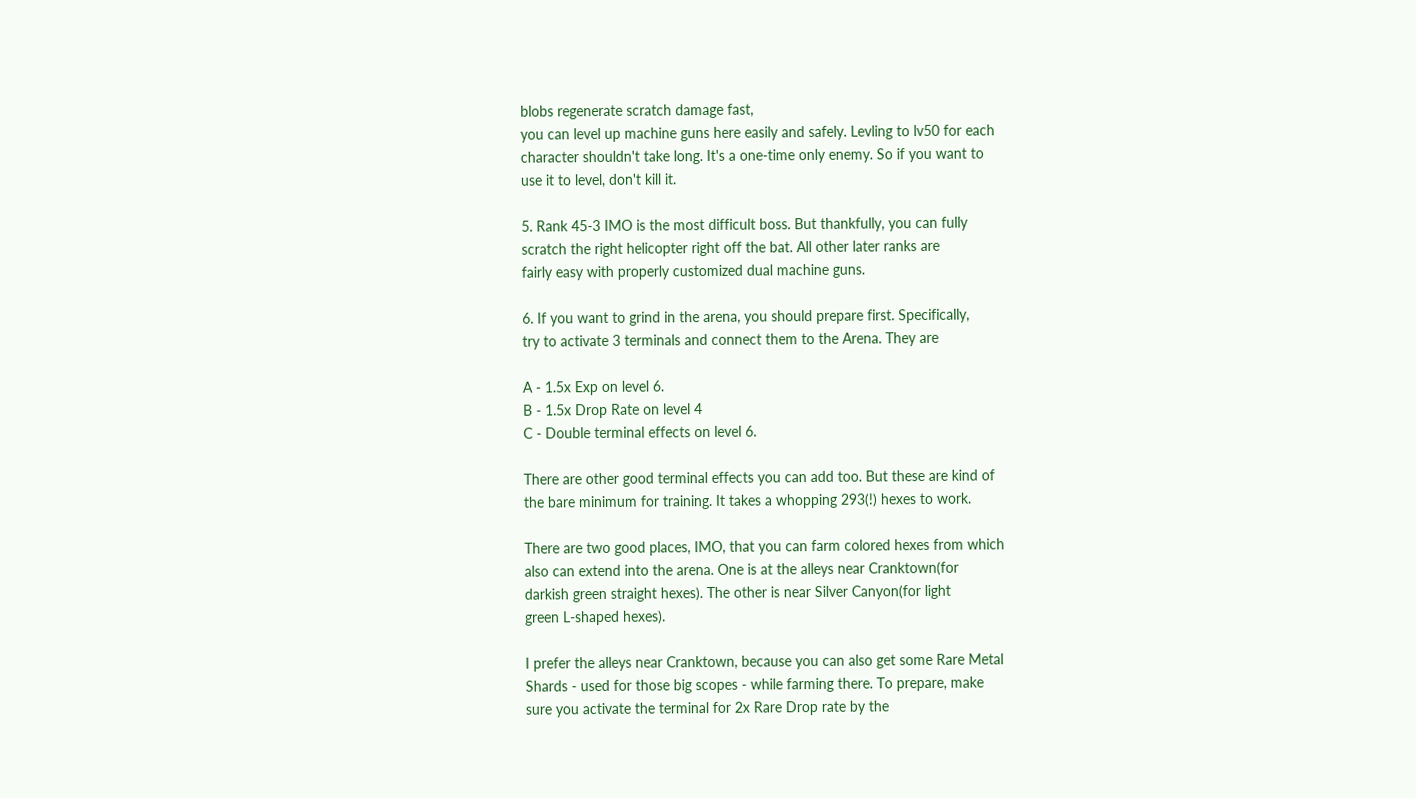blobs regenerate scratch damage fast,
you can level up machine guns here easily and safely. Levling to lv50 for each
character shouldn't take long. It's a one-time only enemy. So if you want to
use it to level, don't kill it.

5. Rank 45-3 IMO is the most difficult boss. But thankfully, you can fully
scratch the right helicopter right off the bat. All other later ranks are
fairly easy with properly customized dual machine guns.

6. If you want to grind in the arena, you should prepare first. Specifically,
try to activate 3 terminals and connect them to the Arena. They are

A - 1.5x Exp on level 6.
B - 1.5x Drop Rate on level 4
C - Double terminal effects on level 6.

There are other good terminal effects you can add too. But these are kind of
the bare minimum for training. It takes a whopping 293(!) hexes to work.

There are two good places, IMO, that you can farm colored hexes from which
also can extend into the arena. One is at the alleys near Cranktown(for
darkish green straight hexes). The other is near Silver Canyon(for light
green L-shaped hexes).

I prefer the alleys near Cranktown, because you can also get some Rare Metal
Shards - used for those big scopes - while farming there. To prepare, make
sure you activate the terminal for 2x Rare Drop rate by the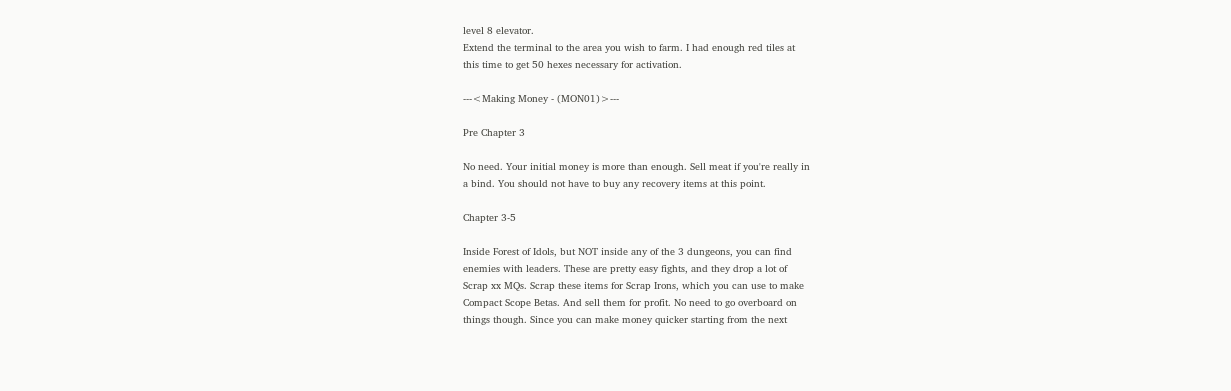level 8 elevator.
Extend the terminal to the area you wish to farm. I had enough red tiles at
this time to get 50 hexes necessary for activation.

---<Making Money - (MON01)>---

Pre Chapter 3

No need. Your initial money is more than enough. Sell meat if you're really in
a bind. You should not have to buy any recovery items at this point.

Chapter 3-5

Inside Forest of Idols, but NOT inside any of the 3 dungeons, you can find
enemies with leaders. These are pretty easy fights, and they drop a lot of
Scrap xx MQs. Scrap these items for Scrap Irons, which you can use to make
Compact Scope Betas. And sell them for profit. No need to go overboard on
things though. Since you can make money quicker starting from the next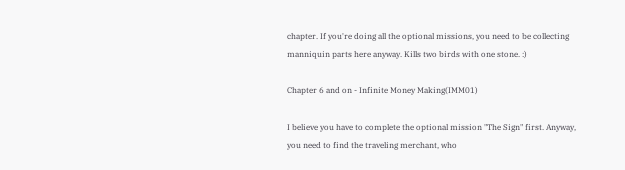chapter. If you're doing all the optional missions, you need to be collecting
manniquin parts here anyway. Kills two birds with one stone. :)

Chapter 6 and on - Infinite Money Making(IMM01)

I believe you have to complete the optional mission "The Sign" first. Anyway,
you need to find the traveling merchant, who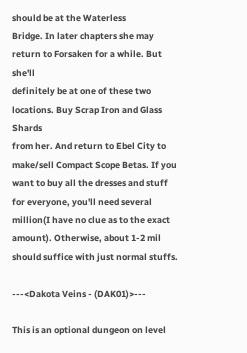should be at the Waterless
Bridge. In later chapters she may return to Forsaken for a while. But she'll
definitely be at one of these two locations. Buy Scrap Iron and Glass Shards
from her. And return to Ebel City to make/sell Compact Scope Betas. If you
want to buy all the dresses and stuff for everyone, you'll need several
million(I have no clue as to the exact amount). Otherwise, about 1-2 mil
should suffice with just normal stuffs.

---<Dakota Veins - (DAK01)>---

This is an optional dungeon on level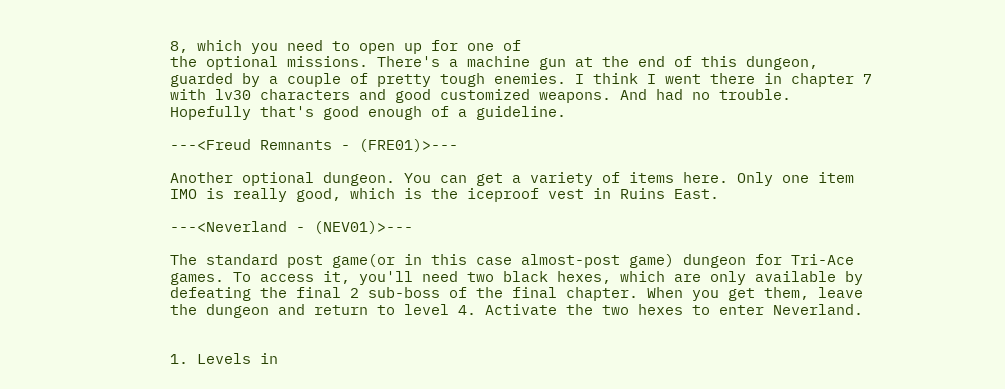8, which you need to open up for one of
the optional missions. There's a machine gun at the end of this dungeon,
guarded by a couple of pretty tough enemies. I think I went there in chapter 7
with lv30 characters and good customized weapons. And had no trouble.
Hopefully that's good enough of a guideline.

---<Freud Remnants - (FRE01)>---

Another optional dungeon. You can get a variety of items here. Only one item
IMO is really good, which is the iceproof vest in Ruins East.

---<Neverland - (NEV01)>---

The standard post game(or in this case almost-post game) dungeon for Tri-Ace
games. To access it, you'll need two black hexes, which are only available by
defeating the final 2 sub-boss of the final chapter. When you get them, leave
the dungeon and return to level 4. Activate the two hexes to enter Neverland.


1. Levels in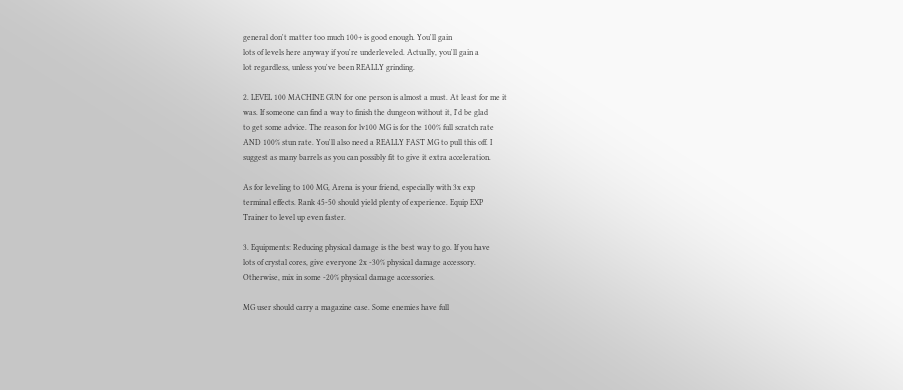general don't matter too much 100+ is good enough. You'll gain
lots of levels here anyway if you're underleveled. Actually, you'll gain a
lot regardless, unless you've been REALLY grinding.

2. LEVEL 100 MACHINE GUN for one person is almost a must. At least for me it
was. If someone can find a way to finish the dungeon without it, I'd be glad
to get some advice. The reason for lv100 MG is for the 100% full scratch rate
AND 100% stun rate. You'll also need a REALLY FAST MG to pull this off. I
suggest as many barrels as you can possibly fit to give it extra acceleration.

As for leveling to 100 MG, Arena is your friend, especially with 3x exp
terminal effects. Rank 45-50 should yield plenty of experience. Equip EXP
Trainer to level up even faster.

3. Equipments: Reducing physical damage is the best way to go. If you have
lots of crystal cores, give everyone 2x -30% physical damage accessory.
Otherwise, mix in some -20% physical damage accessories.

MG user should carry a magazine case. Some enemies have full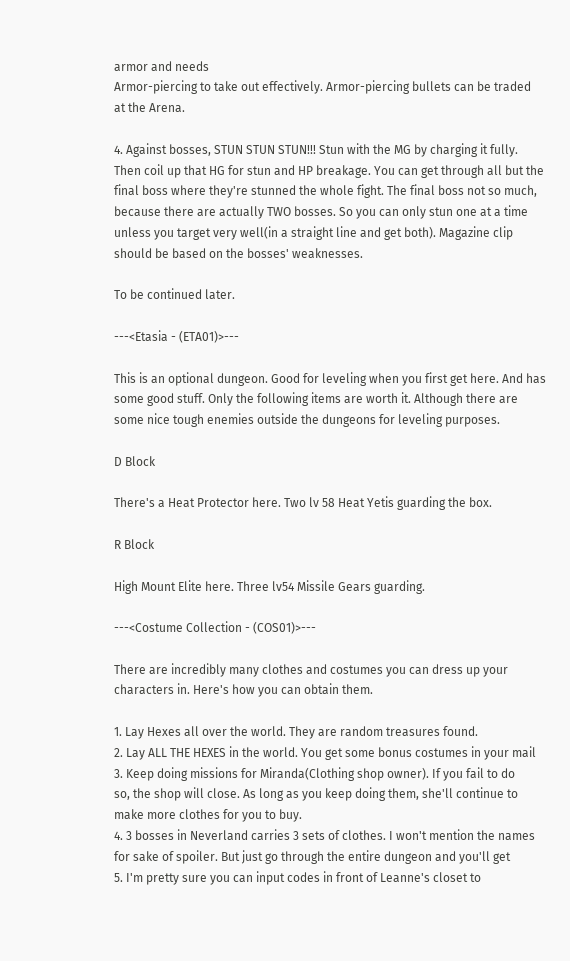armor and needs
Armor-piercing to take out effectively. Armor-piercing bullets can be traded
at the Arena.

4. Against bosses, STUN STUN STUN!!! Stun with the MG by charging it fully.
Then coil up that HG for stun and HP breakage. You can get through all but the
final boss where they're stunned the whole fight. The final boss not so much,
because there are actually TWO bosses. So you can only stun one at a time
unless you target very well(in a straight line and get both). Magazine clip
should be based on the bosses' weaknesses.

To be continued later.

---<Etasia - (ETA01)>---

This is an optional dungeon. Good for leveling when you first get here. And has
some good stuff. Only the following items are worth it. Although there are
some nice tough enemies outside the dungeons for leveling purposes.

D Block

There's a Heat Protector here. Two lv 58 Heat Yetis guarding the box.

R Block

High Mount Elite here. Three lv54 Missile Gears guarding.

---<Costume Collection - (COS01)>---

There are incredibly many clothes and costumes you can dress up your
characters in. Here's how you can obtain them.

1. Lay Hexes all over the world. They are random treasures found.
2. Lay ALL THE HEXES in the world. You get some bonus costumes in your mail
3. Keep doing missions for Miranda(Clothing shop owner). If you fail to do
so, the shop will close. As long as you keep doing them, she'll continue to
make more clothes for you to buy.
4. 3 bosses in Neverland carries 3 sets of clothes. I won't mention the names
for sake of spoiler. But just go through the entire dungeon and you'll get
5. I'm pretty sure you can input codes in front of Leanne's closet to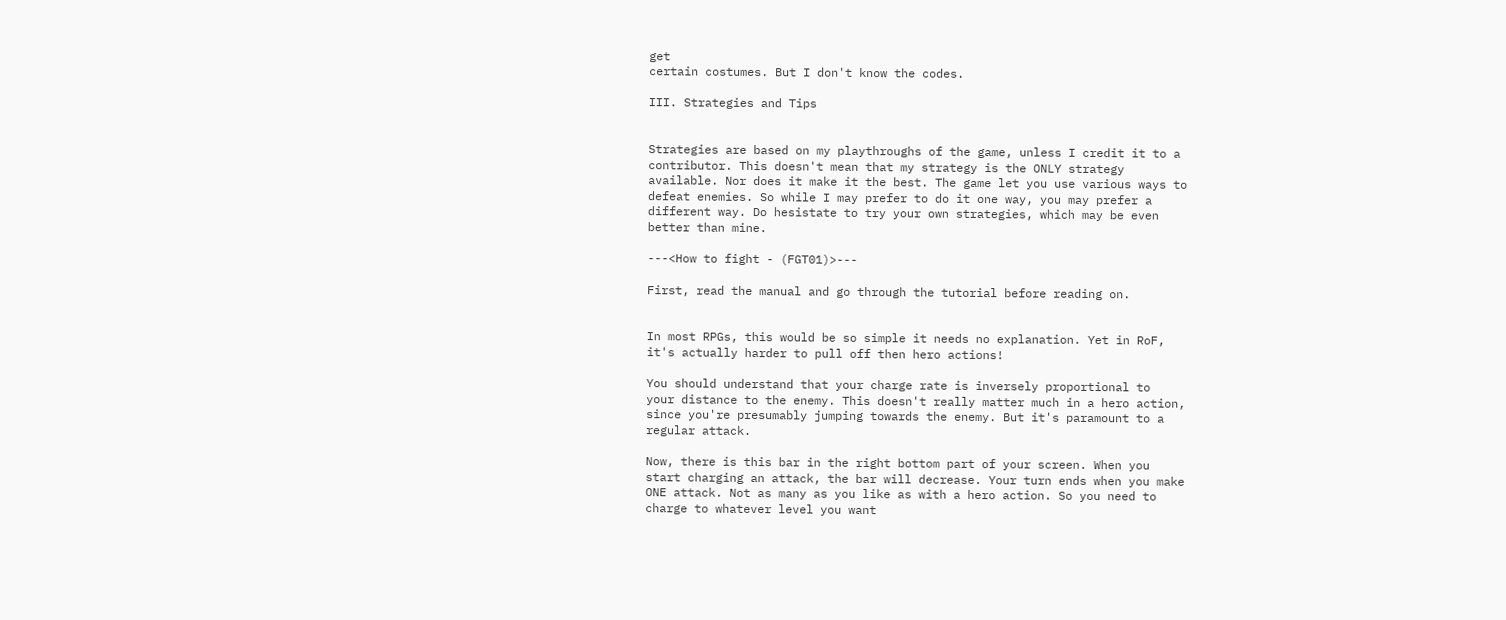get
certain costumes. But I don't know the codes.

III. Strategies and Tips


Strategies are based on my playthroughs of the game, unless I credit it to a
contributor. This doesn't mean that my strategy is the ONLY strategy
available. Nor does it make it the best. The game let you use various ways to
defeat enemies. So while I may prefer to do it one way, you may prefer a
different way. Do hesistate to try your own strategies, which may be even
better than mine.

---<How to fight - (FGT01)>---

First, read the manual and go through the tutorial before reading on.


In most RPGs, this would be so simple it needs no explanation. Yet in RoF,
it's actually harder to pull off then hero actions!

You should understand that your charge rate is inversely proportional to
your distance to the enemy. This doesn't really matter much in a hero action,
since you're presumably jumping towards the enemy. But it's paramount to a
regular attack.

Now, there is this bar in the right bottom part of your screen. When you
start charging an attack, the bar will decrease. Your turn ends when you make
ONE attack. Not as many as you like as with a hero action. So you need to
charge to whatever level you want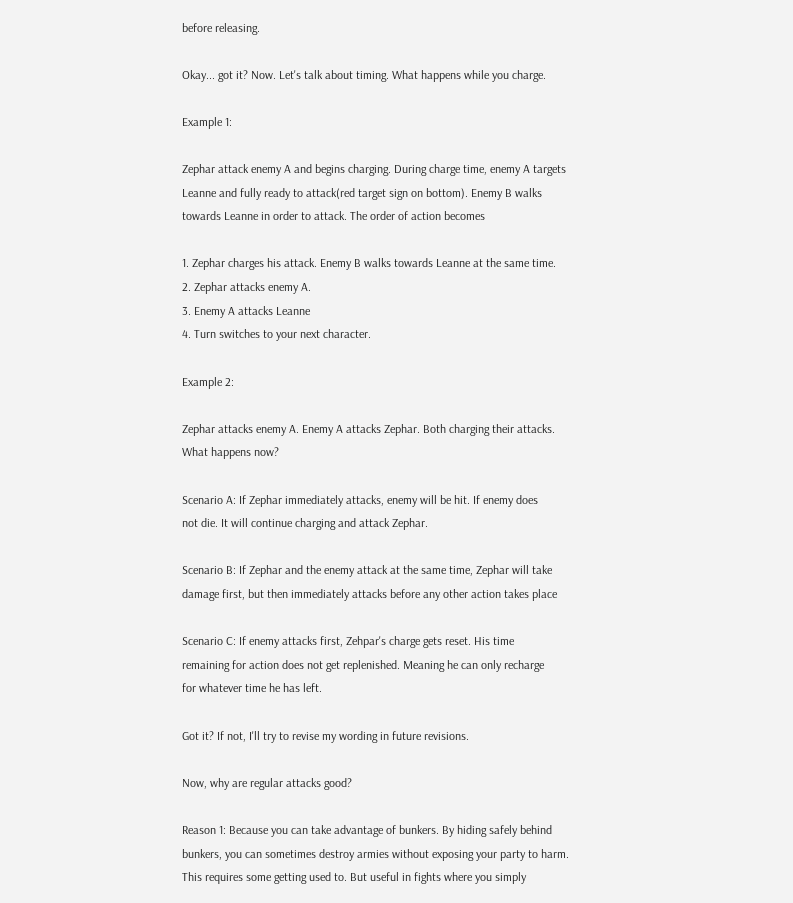before releasing.

Okay... got it? Now. Let's talk about timing. What happens while you charge.

Example 1:

Zephar attack enemy A and begins charging. During charge time, enemy A targets
Leanne and fully ready to attack(red target sign on bottom). Enemy B walks
towards Leanne in order to attack. The order of action becomes

1. Zephar charges his attack. Enemy B walks towards Leanne at the same time.
2. Zephar attacks enemy A.
3. Enemy A attacks Leanne
4. Turn switches to your next character.

Example 2:

Zephar attacks enemy A. Enemy A attacks Zephar. Both charging their attacks.
What happens now?

Scenario A: If Zephar immediately attacks, enemy will be hit. If enemy does
not die. It will continue charging and attack Zephar.

Scenario B: If Zephar and the enemy attack at the same time, Zephar will take
damage first, but then immediately attacks before any other action takes place

Scenario C: If enemy attacks first, Zehpar's charge gets reset. His time
remaining for action does not get replenished. Meaning he can only recharge
for whatever time he has left.

Got it? If not, I'll try to revise my wording in future revisions.

Now, why are regular attacks good?

Reason 1: Because you can take advantage of bunkers. By hiding safely behind
bunkers, you can sometimes destroy armies without exposing your party to harm.
This requires some getting used to. But useful in fights where you simply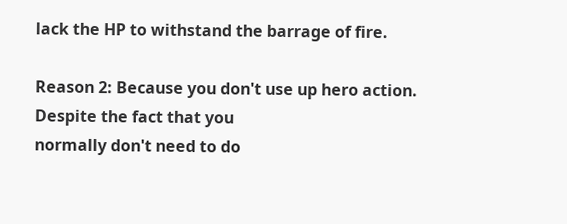lack the HP to withstand the barrage of fire.

Reason 2: Because you don't use up hero action. Despite the fact that you
normally don't need to do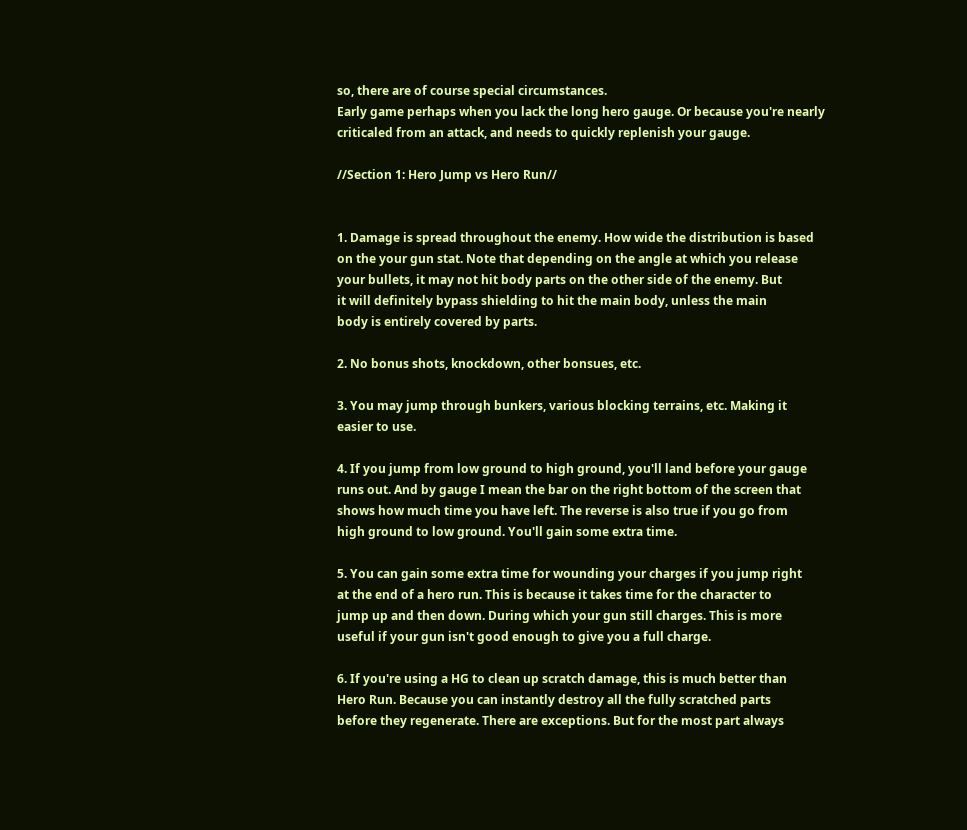so, there are of course special circumstances.
Early game perhaps when you lack the long hero gauge. Or because you're nearly
criticaled from an attack, and needs to quickly replenish your gauge.

//Section 1: Hero Jump vs Hero Run//


1. Damage is spread throughout the enemy. How wide the distribution is based
on the your gun stat. Note that depending on the angle at which you release
your bullets, it may not hit body parts on the other side of the enemy. But
it will definitely bypass shielding to hit the main body, unless the main
body is entirely covered by parts.

2. No bonus shots, knockdown, other bonsues, etc.

3. You may jump through bunkers, various blocking terrains, etc. Making it
easier to use.

4. If you jump from low ground to high ground, you'll land before your gauge
runs out. And by gauge I mean the bar on the right bottom of the screen that
shows how much time you have left. The reverse is also true if you go from
high ground to low ground. You'll gain some extra time.

5. You can gain some extra time for wounding your charges if you jump right
at the end of a hero run. This is because it takes time for the character to
jump up and then down. During which your gun still charges. This is more
useful if your gun isn't good enough to give you a full charge.

6. If you're using a HG to clean up scratch damage, this is much better than
Hero Run. Because you can instantly destroy all the fully scratched parts
before they regenerate. There are exceptions. But for the most part always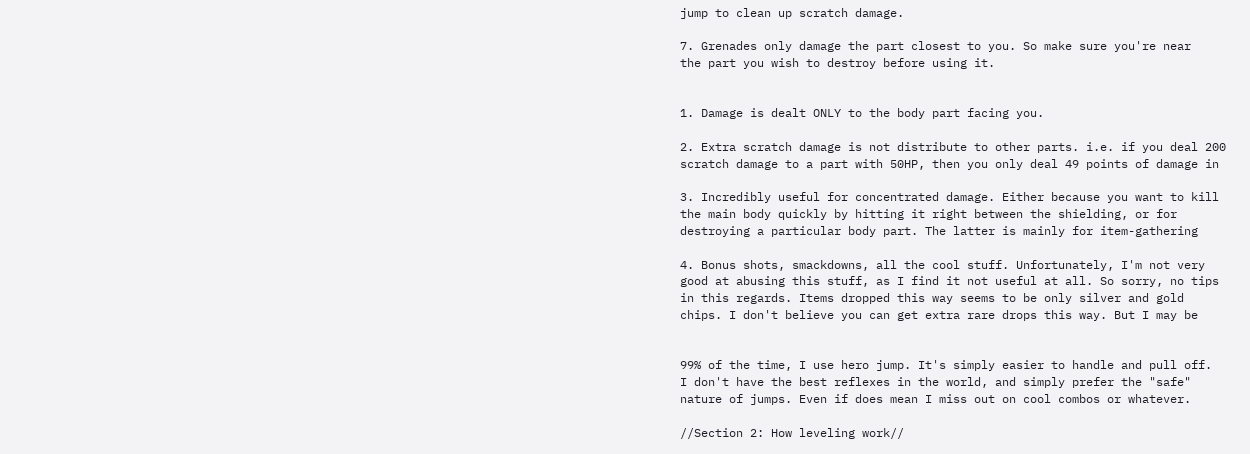jump to clean up scratch damage.

7. Grenades only damage the part closest to you. So make sure you're near
the part you wish to destroy before using it.


1. Damage is dealt ONLY to the body part facing you.

2. Extra scratch damage is not distribute to other parts. i.e. if you deal 200
scratch damage to a part with 50HP, then you only deal 49 points of damage in

3. Incredibly useful for concentrated damage. Either because you want to kill
the main body quickly by hitting it right between the shielding, or for
destroying a particular body part. The latter is mainly for item-gathering

4. Bonus shots, smackdowns, all the cool stuff. Unfortunately, I'm not very
good at abusing this stuff, as I find it not useful at all. So sorry, no tips
in this regards. Items dropped this way seems to be only silver and gold
chips. I don't believe you can get extra rare drops this way. But I may be


99% of the time, I use hero jump. It's simply easier to handle and pull off.
I don't have the best reflexes in the world, and simply prefer the "safe"
nature of jumps. Even if does mean I miss out on cool combos or whatever.

//Section 2: How leveling work//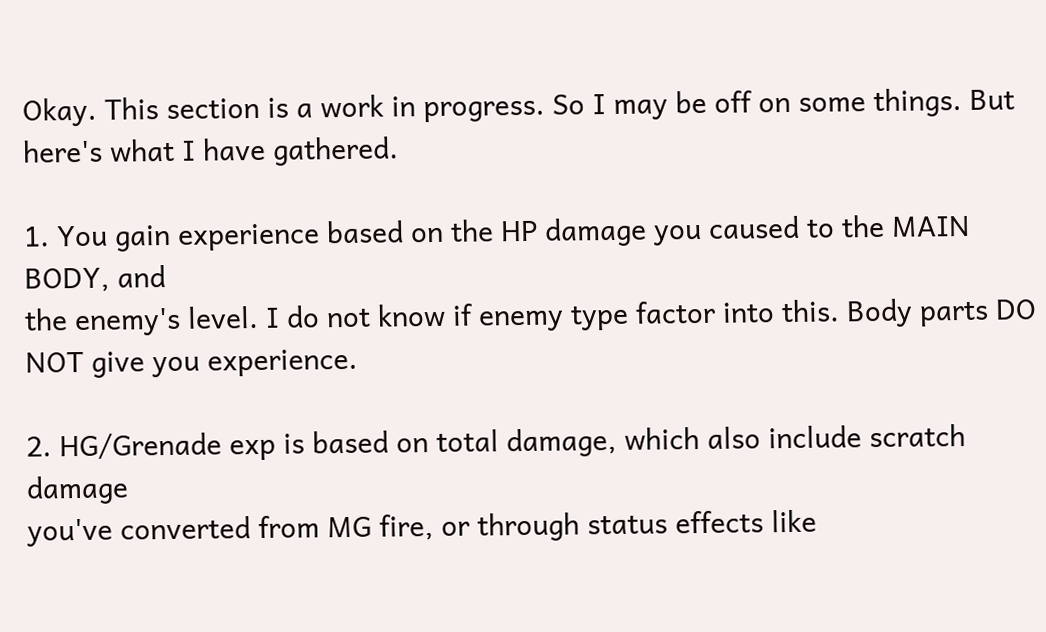Okay. This section is a work in progress. So I may be off on some things. But
here's what I have gathered.

1. You gain experience based on the HP damage you caused to the MAIN BODY, and
the enemy's level. I do not know if enemy type factor into this. Body parts DO
NOT give you experience.

2. HG/Grenade exp is based on total damage, which also include scratch damage
you've converted from MG fire, or through status effects like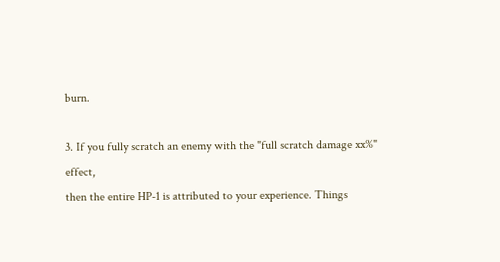burn.

3. If you fully scratch an enemy with the "full scratch damage xx%" effect,
then the entire HP-1 is attributed to your experience. Things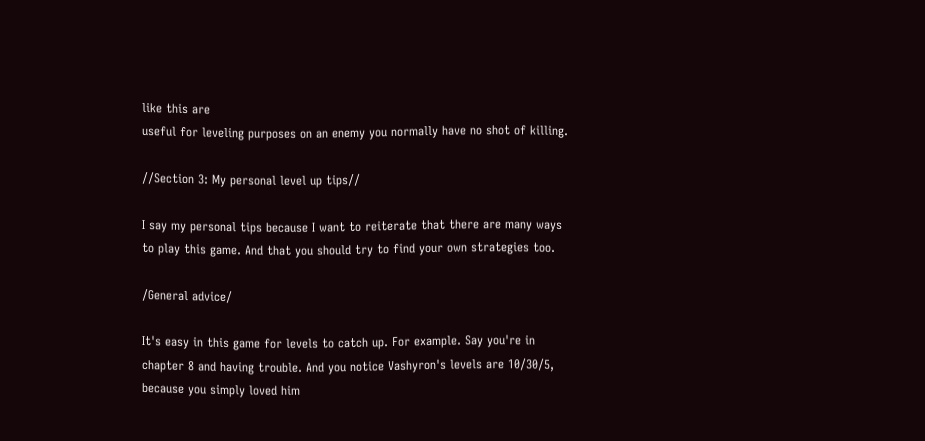like this are
useful for leveling purposes on an enemy you normally have no shot of killing.

//Section 3: My personal level up tips//

I say my personal tips because I want to reiterate that there are many ways
to play this game. And that you should try to find your own strategies too.

/General advice/

It's easy in this game for levels to catch up. For example. Say you're in
chapter 8 and having trouble. And you notice Vashyron's levels are 10/30/5,
because you simply loved him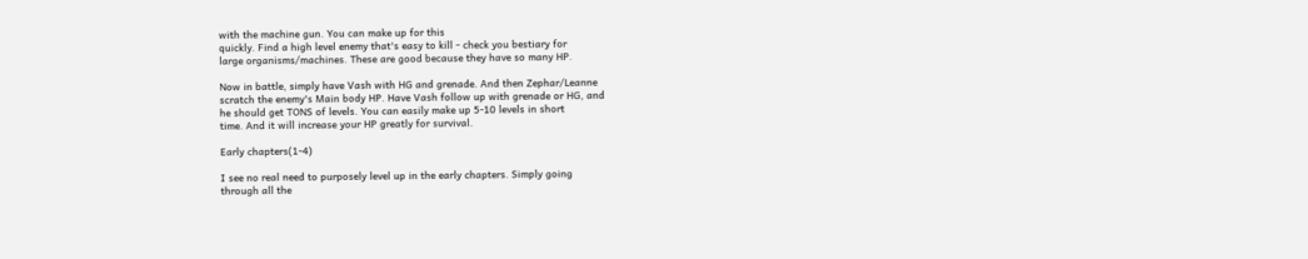with the machine gun. You can make up for this
quickly. Find a high level enemy that's easy to kill - check you bestiary for
large organisms/machines. These are good because they have so many HP.

Now in battle, simply have Vash with HG and grenade. And then Zephar/Leanne
scratch the enemy's Main body HP. Have Vash follow up with grenade or HG, and
he should get TONS of levels. You can easily make up 5-10 levels in short
time. And it will increase your HP greatly for survival.

Early chapters(1-4)

I see no real need to purposely level up in the early chapters. Simply going
through all the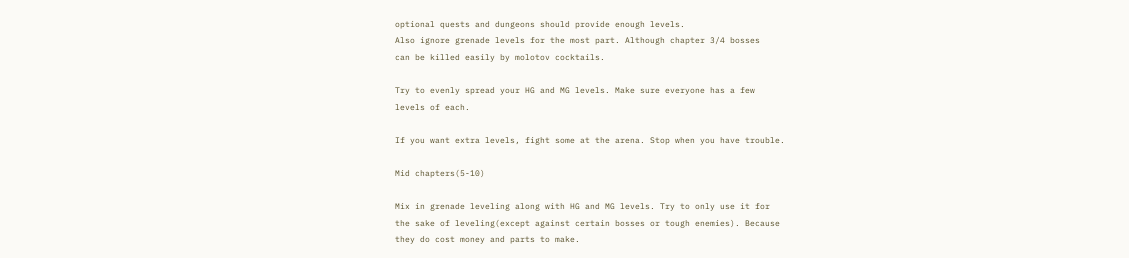optional quests and dungeons should provide enough levels.
Also ignore grenade levels for the most part. Although chapter 3/4 bosses
can be killed easily by molotov cocktails.

Try to evenly spread your HG and MG levels. Make sure everyone has a few
levels of each.

If you want extra levels, fight some at the arena. Stop when you have trouble.

Mid chapters(5-10)

Mix in grenade leveling along with HG and MG levels. Try to only use it for
the sake of leveling(except against certain bosses or tough enemies). Because
they do cost money and parts to make.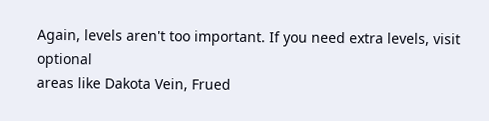Again, levels aren't too important. If you need extra levels, visit optional
areas like Dakota Vein, Frued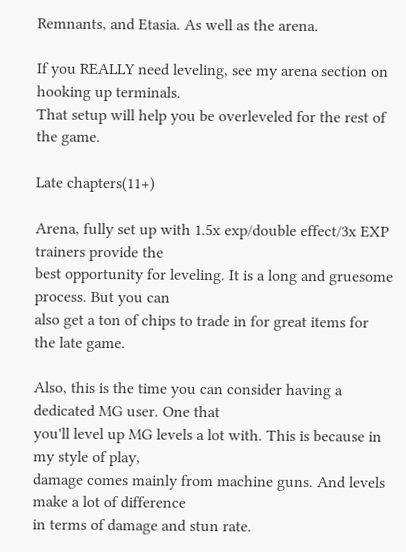Remnants, and Etasia. As well as the arena.

If you REALLY need leveling, see my arena section on hooking up terminals.
That setup will help you be overleveled for the rest of the game.

Late chapters(11+)

Arena, fully set up with 1.5x exp/double effect/3x EXP trainers provide the
best opportunity for leveling. It is a long and gruesome process. But you can
also get a ton of chips to trade in for great items for the late game.

Also, this is the time you can consider having a dedicated MG user. One that
you'll level up MG levels a lot with. This is because in my style of play,
damage comes mainly from machine guns. And levels make a lot of difference
in terms of damage and stun rate.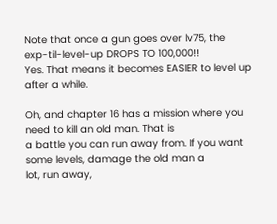Note that once a gun goes over lv75, the exp-til-level-up DROPS TO 100,000!!
Yes. That means it becomes EASIER to level up after a while.

Oh, and chapter 16 has a mission where you need to kill an old man. That is
a battle you can run away from. If you want some levels, damage the old man a
lot, run away,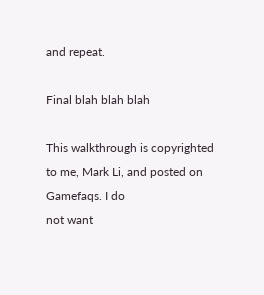and repeat.

Final blah blah blah

This walkthrough is copyrighted to me, Mark Li, and posted on Gamefaqs. I do
not want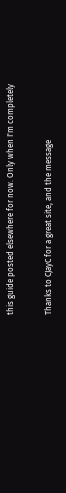this guide posted elsewhere for now. Only when I'm completely

Thanks to CJayC for a great site, and the message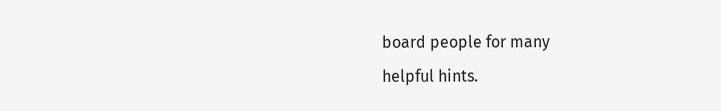board people for many
helpful hints.